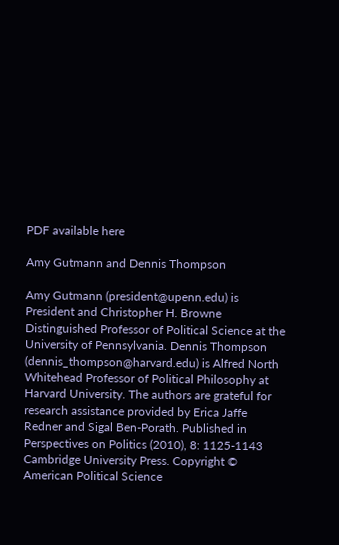PDF available here

Amy Gutmann and Dennis Thompson

Amy Gutmann (president@upenn.edu) is President and Christopher H. Browne Distinguished Professor of Political Science at the University of Pennsylvania. Dennis Thompson (dennis_thompson@harvard.edu) is Alfred North Whitehead Professor of Political Philosophy at Harvard University. The authors are grateful for research assistance provided by Erica Jaffe Redner and Sigal Ben-Porath. Published in Perspectives on Politics (2010), 8: 1125-1143 Cambridge University Press. Copyright © American Political Science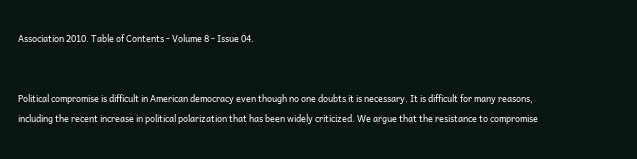Association 2010. Table of Contents - Volume 8 - Issue 04.


Political compromise is difficult in American democracy even though no one doubts it is necessary. It is difficult for many reasons, including the recent increase in political polarization that has been widely criticized. We argue that the resistance to compromise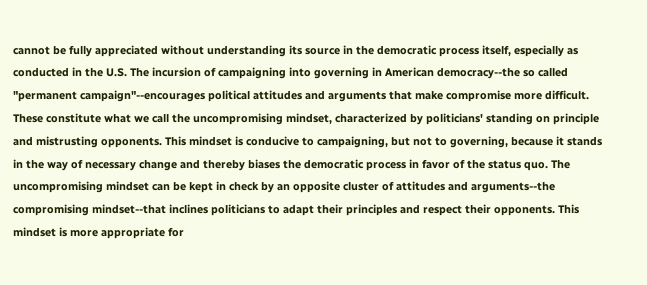cannot be fully appreciated without understanding its source in the democratic process itself, especially as conducted in the U.S. The incursion of campaigning into governing in American democracy--the so called "permanent campaign"--encourages political attitudes and arguments that make compromise more difficult. These constitute what we call the uncompromising mindset, characterized by politicians' standing on principle and mistrusting opponents. This mindset is conducive to campaigning, but not to governing, because it stands in the way of necessary change and thereby biases the democratic process in favor of the status quo. The uncompromising mindset can be kept in check by an opposite cluster of attitudes and arguments--the compromising mindset--that inclines politicians to adapt their principles and respect their opponents. This mindset is more appropriate for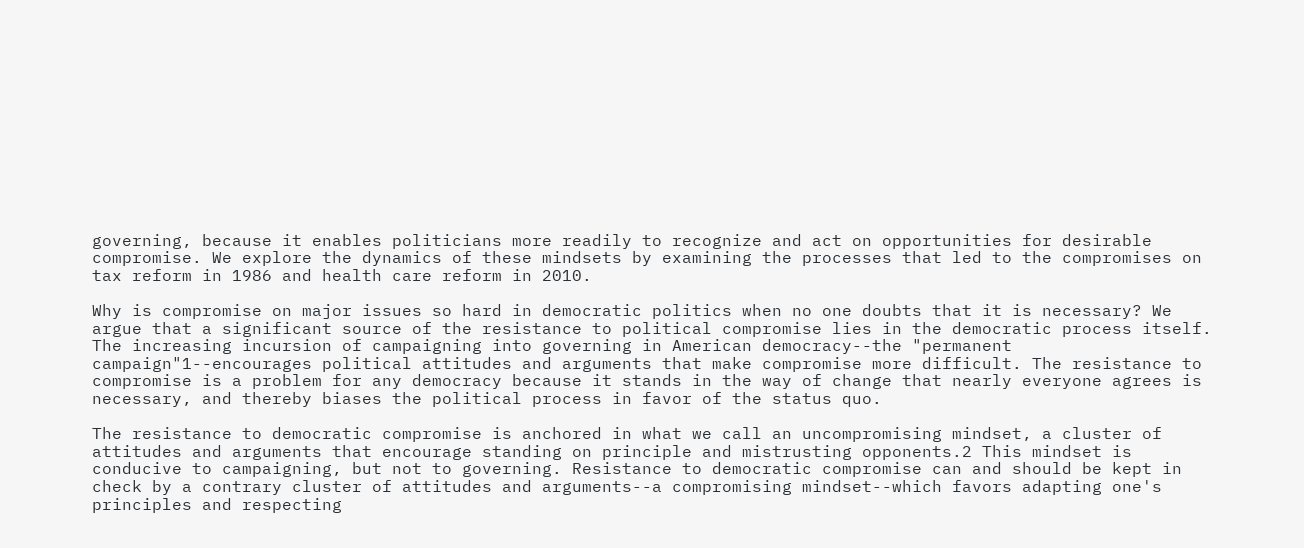governing, because it enables politicians more readily to recognize and act on opportunities for desirable compromise. We explore the dynamics of these mindsets by examining the processes that led to the compromises on tax reform in 1986 and health care reform in 2010.

Why is compromise on major issues so hard in democratic politics when no one doubts that it is necessary? We argue that a significant source of the resistance to political compromise lies in the democratic process itself. The increasing incursion of campaigning into governing in American democracy--the "permanent campaign"1--encourages political attitudes and arguments that make compromise more difficult. The resistance to compromise is a problem for any democracy because it stands in the way of change that nearly everyone agrees is necessary, and thereby biases the political process in favor of the status quo.

The resistance to democratic compromise is anchored in what we call an uncompromising mindset, a cluster of attitudes and arguments that encourage standing on principle and mistrusting opponents.2 This mindset is conducive to campaigning, but not to governing. Resistance to democratic compromise can and should be kept in check by a contrary cluster of attitudes and arguments--a compromising mindset--which favors adapting one's principles and respecting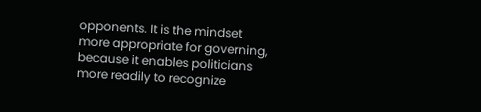opponents. It is the mindset more appropriate for governing, because it enables politicians more readily to recognize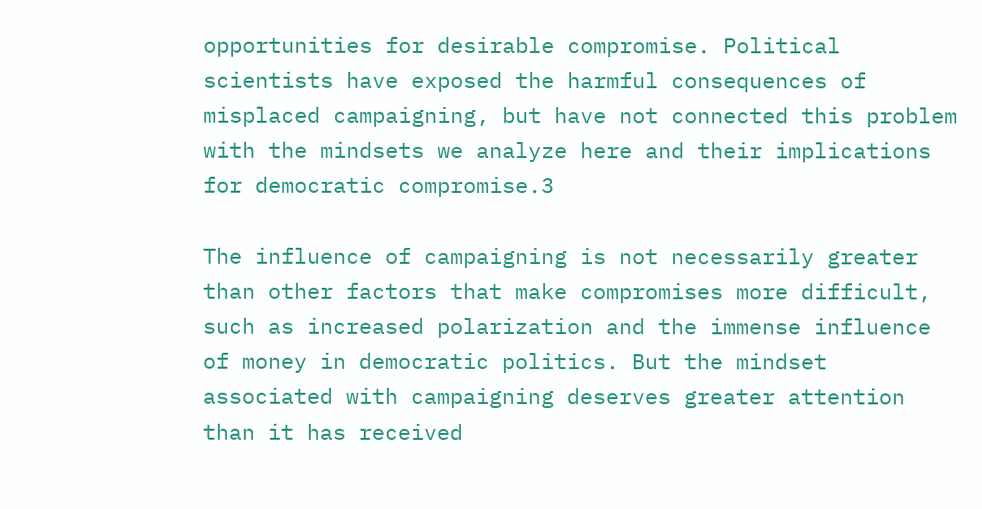opportunities for desirable compromise. Political scientists have exposed the harmful consequences of misplaced campaigning, but have not connected this problem with the mindsets we analyze here and their implications for democratic compromise.3

The influence of campaigning is not necessarily greater than other factors that make compromises more difficult, such as increased polarization and the immense influence of money in democratic politics. But the mindset associated with campaigning deserves greater attention than it has received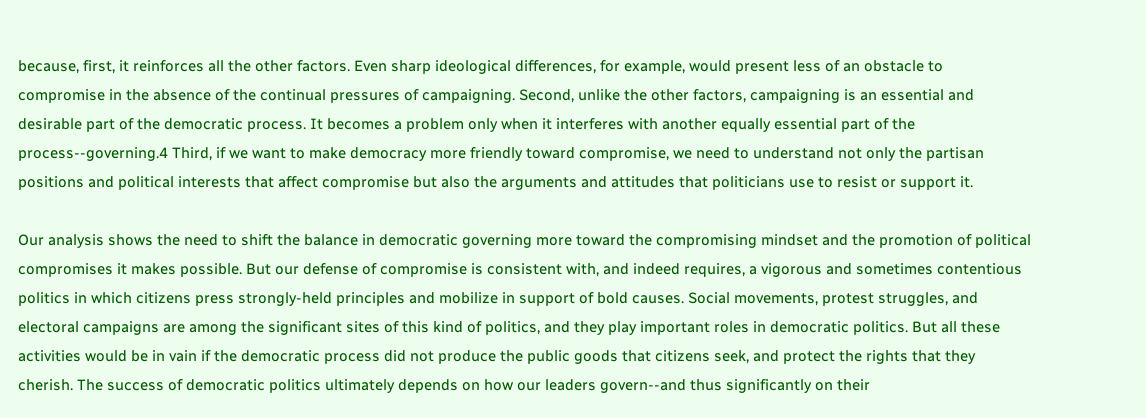because, first, it reinforces all the other factors. Even sharp ideological differences, for example, would present less of an obstacle to compromise in the absence of the continual pressures of campaigning. Second, unlike the other factors, campaigning is an essential and desirable part of the democratic process. It becomes a problem only when it interferes with another equally essential part of the process--governing.4 Third, if we want to make democracy more friendly toward compromise, we need to understand not only the partisan positions and political interests that affect compromise but also the arguments and attitudes that politicians use to resist or support it.

Our analysis shows the need to shift the balance in democratic governing more toward the compromising mindset and the promotion of political compromises it makes possible. But our defense of compromise is consistent with, and indeed requires, a vigorous and sometimes contentious politics in which citizens press strongly-held principles and mobilize in support of bold causes. Social movements, protest struggles, and electoral campaigns are among the significant sites of this kind of politics, and they play important roles in democratic politics. But all these activities would be in vain if the democratic process did not produce the public goods that citizens seek, and protect the rights that they cherish. The success of democratic politics ultimately depends on how our leaders govern--and thus significantly on their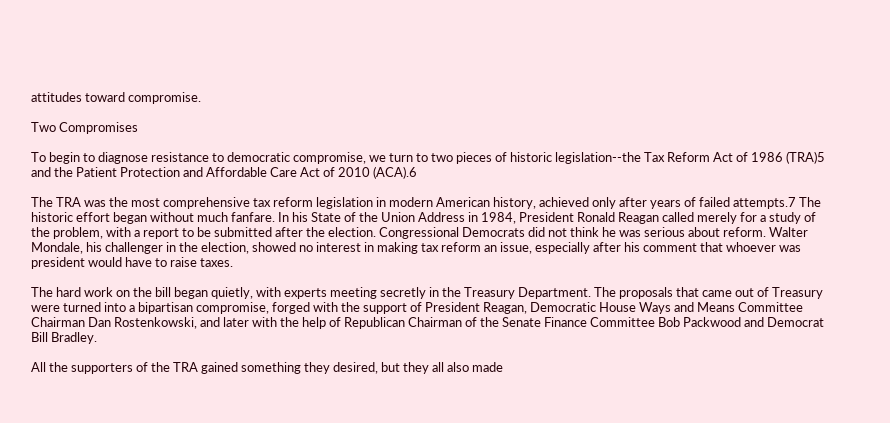attitudes toward compromise.

Two Compromises

To begin to diagnose resistance to democratic compromise, we turn to two pieces of historic legislation--the Tax Reform Act of 1986 (TRA)5 and the Patient Protection and Affordable Care Act of 2010 (ACA).6

The TRA was the most comprehensive tax reform legislation in modern American history, achieved only after years of failed attempts.7 The historic effort began without much fanfare. In his State of the Union Address in 1984, President Ronald Reagan called merely for a study of the problem, with a report to be submitted after the election. Congressional Democrats did not think he was serious about reform. Walter Mondale, his challenger in the election, showed no interest in making tax reform an issue, especially after his comment that whoever was president would have to raise taxes.

The hard work on the bill began quietly, with experts meeting secretly in the Treasury Department. The proposals that came out of Treasury were turned into a bipartisan compromise, forged with the support of President Reagan, Democratic House Ways and Means Committee Chairman Dan Rostenkowski, and later with the help of Republican Chairman of the Senate Finance Committee Bob Packwood and Democrat Bill Bradley.

All the supporters of the TRA gained something they desired, but they all also made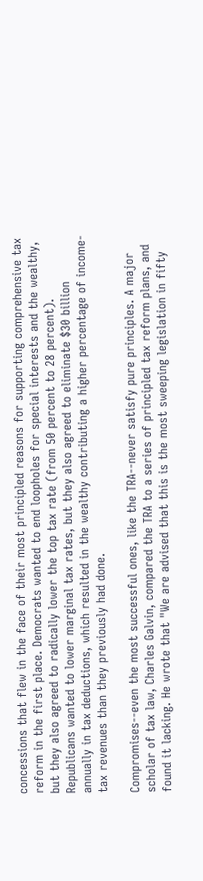concessions that flew in the face of their most principled reasons for supporting comprehensive tax reform in the first place. Democrats wanted to end loopholes for special interests and the wealthy, but they also agreed to radically lower the top tax rate (from 50 percent to 28 percent). Republicans wanted to lower marginal tax rates, but they also agreed to eliminate $30 billion annually in tax deductions, which resulted in the wealthy contributing a higher percentage of income-tax revenues than they previously had done.

Compromises--even the most successful ones, like the TRA--never satisfy pure principles. A major scholar of tax law, Charles Galvin, compared the TRA to a series of principled tax reform plans, and found it lacking. He wrote that "We are advised that this is the most sweeping legislation in fifty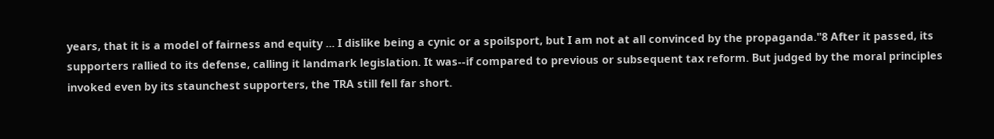years, that it is a model of fairness and equity ... I dislike being a cynic or a spoilsport, but I am not at all convinced by the propaganda."8 After it passed, its supporters rallied to its defense, calling it landmark legislation. It was--if compared to previous or subsequent tax reform. But judged by the moral principles invoked even by its staunchest supporters, the TRA still fell far short.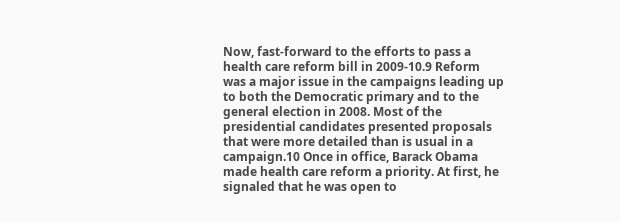Now, fast-forward to the efforts to pass a health care reform bill in 2009-10.9 Reform was a major issue in the campaigns leading up to both the Democratic primary and to the general election in 2008. Most of the presidential candidates presented proposals that were more detailed than is usual in a campaign.10 Once in office, Barack Obama made health care reform a priority. At first, he signaled that he was open to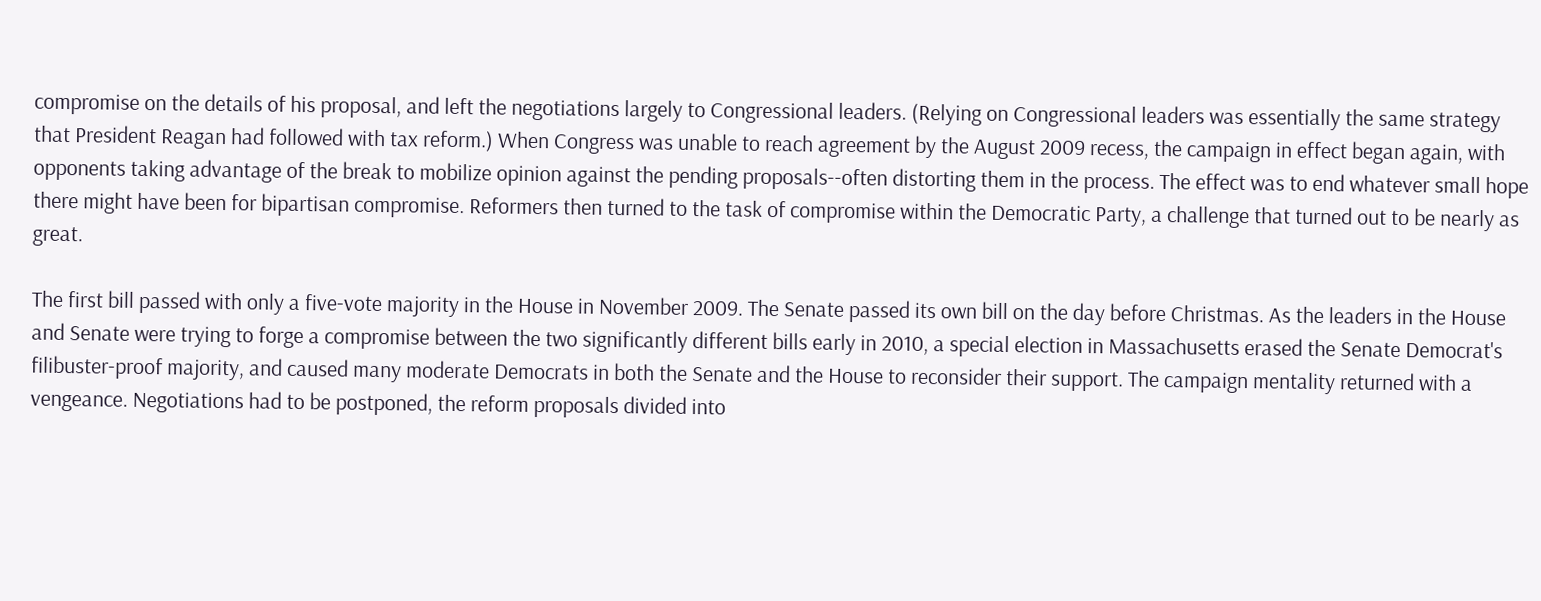compromise on the details of his proposal, and left the negotiations largely to Congressional leaders. (Relying on Congressional leaders was essentially the same strategy that President Reagan had followed with tax reform.) When Congress was unable to reach agreement by the August 2009 recess, the campaign in effect began again, with opponents taking advantage of the break to mobilize opinion against the pending proposals--often distorting them in the process. The effect was to end whatever small hope there might have been for bipartisan compromise. Reformers then turned to the task of compromise within the Democratic Party, a challenge that turned out to be nearly as great.

The first bill passed with only a five-vote majority in the House in November 2009. The Senate passed its own bill on the day before Christmas. As the leaders in the House and Senate were trying to forge a compromise between the two significantly different bills early in 2010, a special election in Massachusetts erased the Senate Democrat's filibuster-proof majority, and caused many moderate Democrats in both the Senate and the House to reconsider their support. The campaign mentality returned with a vengeance. Negotiations had to be postponed, the reform proposals divided into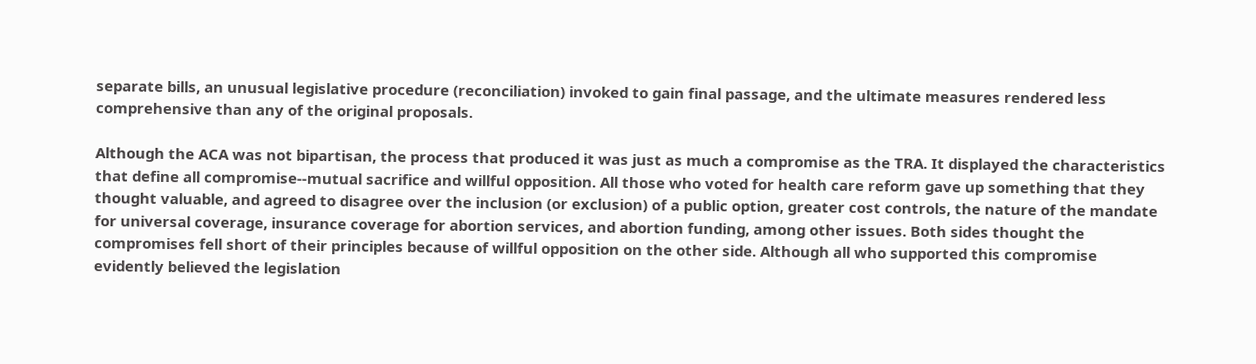separate bills, an unusual legislative procedure (reconciliation) invoked to gain final passage, and the ultimate measures rendered less comprehensive than any of the original proposals.

Although the ACA was not bipartisan, the process that produced it was just as much a compromise as the TRA. It displayed the characteristics that define all compromise--mutual sacrifice and willful opposition. All those who voted for health care reform gave up something that they thought valuable, and agreed to disagree over the inclusion (or exclusion) of a public option, greater cost controls, the nature of the mandate for universal coverage, insurance coverage for abortion services, and abortion funding, among other issues. Both sides thought the compromises fell short of their principles because of willful opposition on the other side. Although all who supported this compromise evidently believed the legislation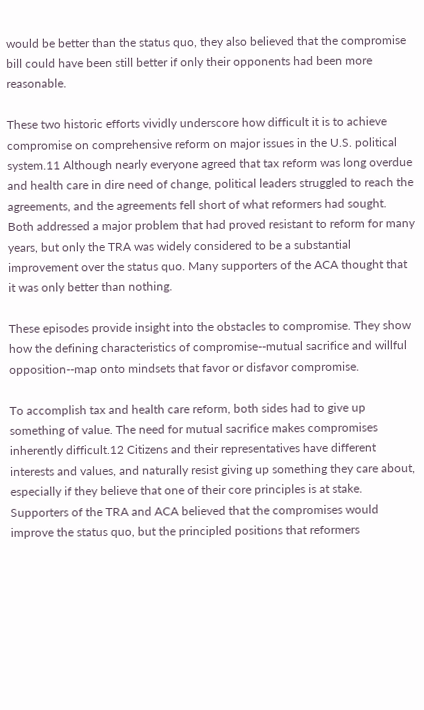would be better than the status quo, they also believed that the compromise bill could have been still better if only their opponents had been more reasonable.

These two historic efforts vividly underscore how difficult it is to achieve compromise on comprehensive reform on major issues in the U.S. political system.11 Although nearly everyone agreed that tax reform was long overdue and health care in dire need of change, political leaders struggled to reach the agreements, and the agreements fell short of what reformers had sought. Both addressed a major problem that had proved resistant to reform for many years, but only the TRA was widely considered to be a substantial improvement over the status quo. Many supporters of the ACA thought that it was only better than nothing.

These episodes provide insight into the obstacles to compromise. They show how the defining characteristics of compromise--mutual sacrifice and willful opposition--map onto mindsets that favor or disfavor compromise.

To accomplish tax and health care reform, both sides had to give up something of value. The need for mutual sacrifice makes compromises inherently difficult.12 Citizens and their representatives have different interests and values, and naturally resist giving up something they care about, especially if they believe that one of their core principles is at stake. Supporters of the TRA and ACA believed that the compromises would improve the status quo, but the principled positions that reformers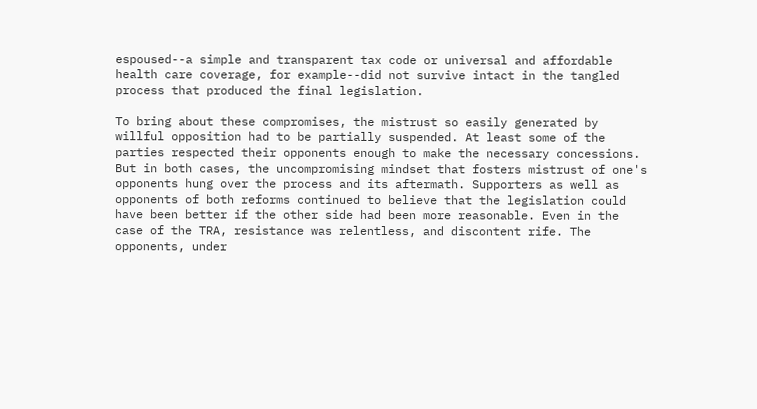espoused--a simple and transparent tax code or universal and affordable health care coverage, for example--did not survive intact in the tangled process that produced the final legislation.

To bring about these compromises, the mistrust so easily generated by willful opposition had to be partially suspended. At least some of the parties respected their opponents enough to make the necessary concessions. But in both cases, the uncompromising mindset that fosters mistrust of one's opponents hung over the process and its aftermath. Supporters as well as opponents of both reforms continued to believe that the legislation could have been better if the other side had been more reasonable. Even in the case of the TRA, resistance was relentless, and discontent rife. The opponents, under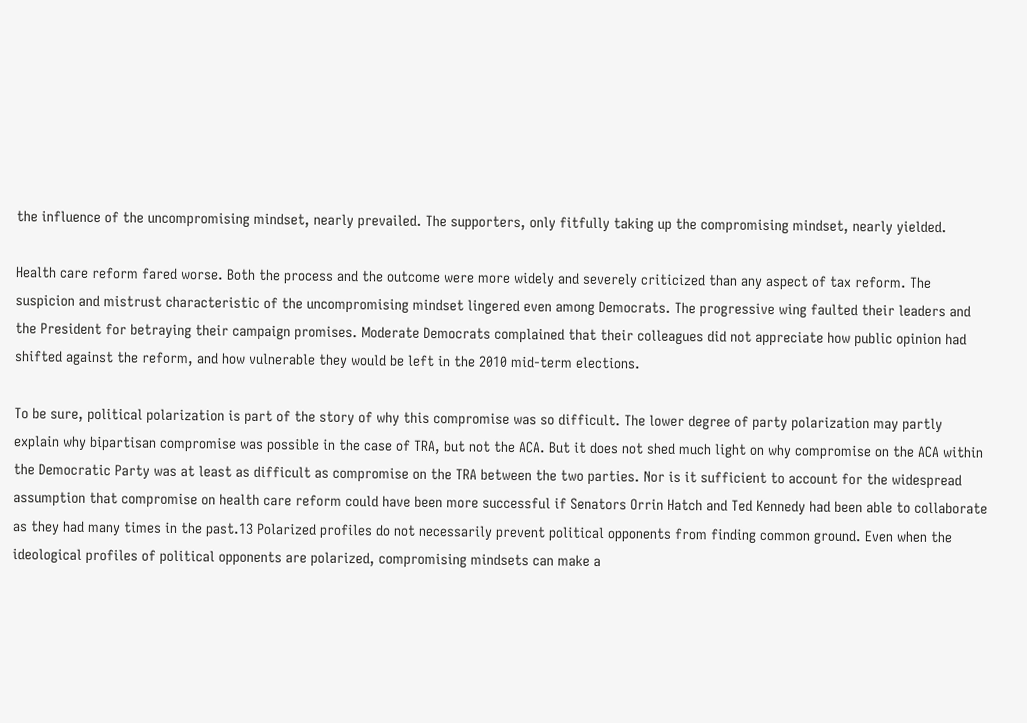the influence of the uncompromising mindset, nearly prevailed. The supporters, only fitfully taking up the compromising mindset, nearly yielded.

Health care reform fared worse. Both the process and the outcome were more widely and severely criticized than any aspect of tax reform. The suspicion and mistrust characteristic of the uncompromising mindset lingered even among Democrats. The progressive wing faulted their leaders and the President for betraying their campaign promises. Moderate Democrats complained that their colleagues did not appreciate how public opinion had shifted against the reform, and how vulnerable they would be left in the 2010 mid-term elections.

To be sure, political polarization is part of the story of why this compromise was so difficult. The lower degree of party polarization may partly explain why bipartisan compromise was possible in the case of TRA, but not the ACA. But it does not shed much light on why compromise on the ACA within the Democratic Party was at least as difficult as compromise on the TRA between the two parties. Nor is it sufficient to account for the widespread assumption that compromise on health care reform could have been more successful if Senators Orrin Hatch and Ted Kennedy had been able to collaborate as they had many times in the past.13 Polarized profiles do not necessarily prevent political opponents from finding common ground. Even when the ideological profiles of political opponents are polarized, compromising mindsets can make a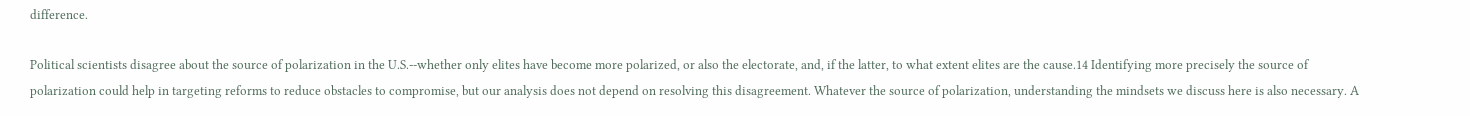difference.

Political scientists disagree about the source of polarization in the U.S.--whether only elites have become more polarized, or also the electorate, and, if the latter, to what extent elites are the cause.14 Identifying more precisely the source of polarization could help in targeting reforms to reduce obstacles to compromise, but our analysis does not depend on resolving this disagreement. Whatever the source of polarization, understanding the mindsets we discuss here is also necessary. A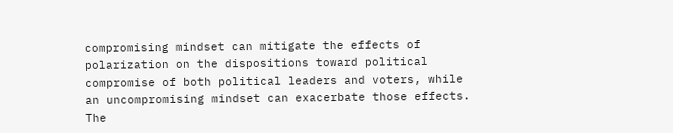compromising mindset can mitigate the effects of polarization on the dispositions toward political compromise of both political leaders and voters, while an uncompromising mindset can exacerbate those effects. The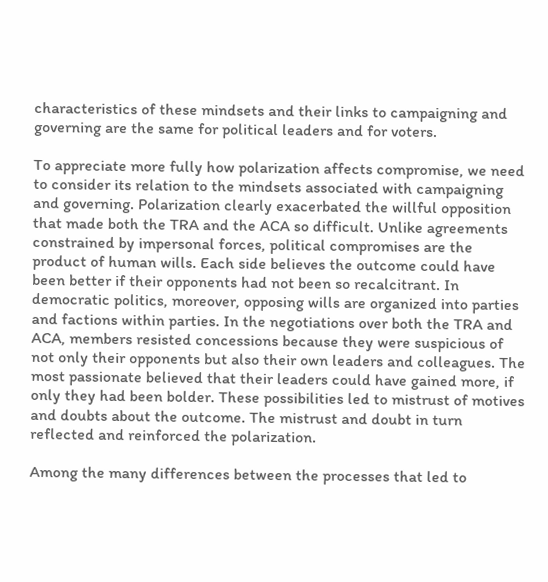characteristics of these mindsets and their links to campaigning and governing are the same for political leaders and for voters.

To appreciate more fully how polarization affects compromise, we need to consider its relation to the mindsets associated with campaigning and governing. Polarization clearly exacerbated the willful opposition that made both the TRA and the ACA so difficult. Unlike agreements constrained by impersonal forces, political compromises are the product of human wills. Each side believes the outcome could have been better if their opponents had not been so recalcitrant. In democratic politics, moreover, opposing wills are organized into parties and factions within parties. In the negotiations over both the TRA and ACA, members resisted concessions because they were suspicious of not only their opponents but also their own leaders and colleagues. The most passionate believed that their leaders could have gained more, if only they had been bolder. These possibilities led to mistrust of motives and doubts about the outcome. The mistrust and doubt in turn reflected and reinforced the polarization.

Among the many differences between the processes that led to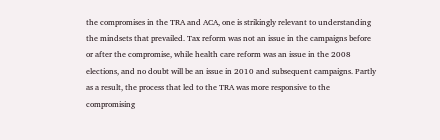the compromises in the TRA and ACA, one is strikingly relevant to understanding the mindsets that prevailed. Tax reform was not an issue in the campaigns before or after the compromise, while health care reform was an issue in the 2008 elections, and no doubt will be an issue in 2010 and subsequent campaigns. Partly as a result, the process that led to the TRA was more responsive to the compromising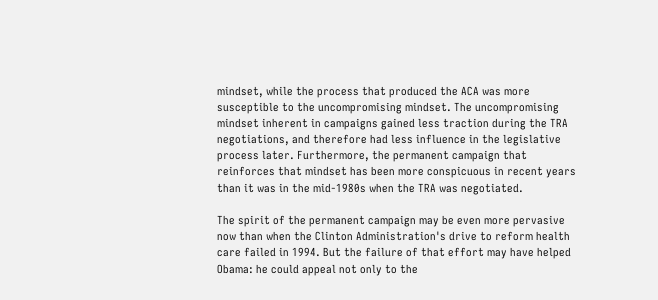mindset, while the process that produced the ACA was more susceptible to the uncompromising mindset. The uncompromising mindset inherent in campaigns gained less traction during the TRA negotiations, and therefore had less influence in the legislative process later. Furthermore, the permanent campaign that reinforces that mindset has been more conspicuous in recent years than it was in the mid-1980s when the TRA was negotiated.

The spirit of the permanent campaign may be even more pervasive now than when the Clinton Administration's drive to reform health care failed in 1994. But the failure of that effort may have helped Obama: he could appeal not only to the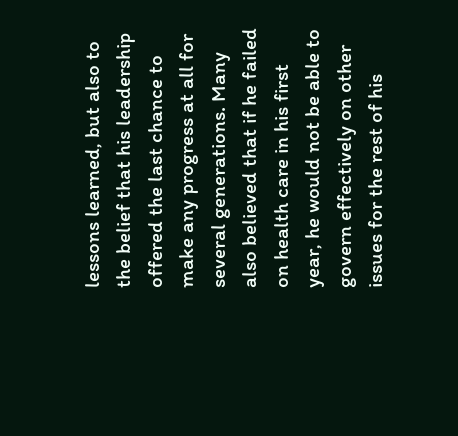lessons learned, but also to the belief that his leadership offered the last chance to make any progress at all for several generations. Many also believed that if he failed on health care in his first year, he would not be able to govern effectively on other issues for the rest of his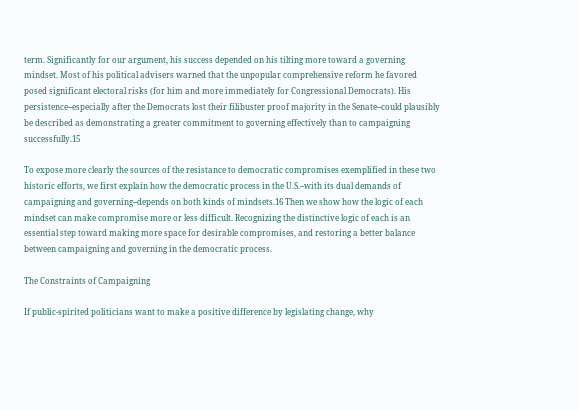term. Significantly for our argument, his success depended on his tilting more toward a governing mindset. Most of his political advisers warned that the unpopular comprehensive reform he favored posed significant electoral risks (for him and more immediately for Congressional Democrats). His persistence--especially after the Democrats lost their filibuster proof majority in the Senate--could plausibly be described as demonstrating a greater commitment to governing effectively than to campaigning successfully.15

To expose more clearly the sources of the resistance to democratic compromises exemplified in these two historic efforts, we first explain how the democratic process in the U.S.--with its dual demands of campaigning and governing--depends on both kinds of mindsets.16 Then we show how the logic of each mindset can make compromise more or less difficult. Recognizing the distinctive logic of each is an essential step toward making more space for desirable compromises, and restoring a better balance between campaigning and governing in the democratic process.

The Constraints of Campaigning

If public-spirited politicians want to make a positive difference by legislating change, why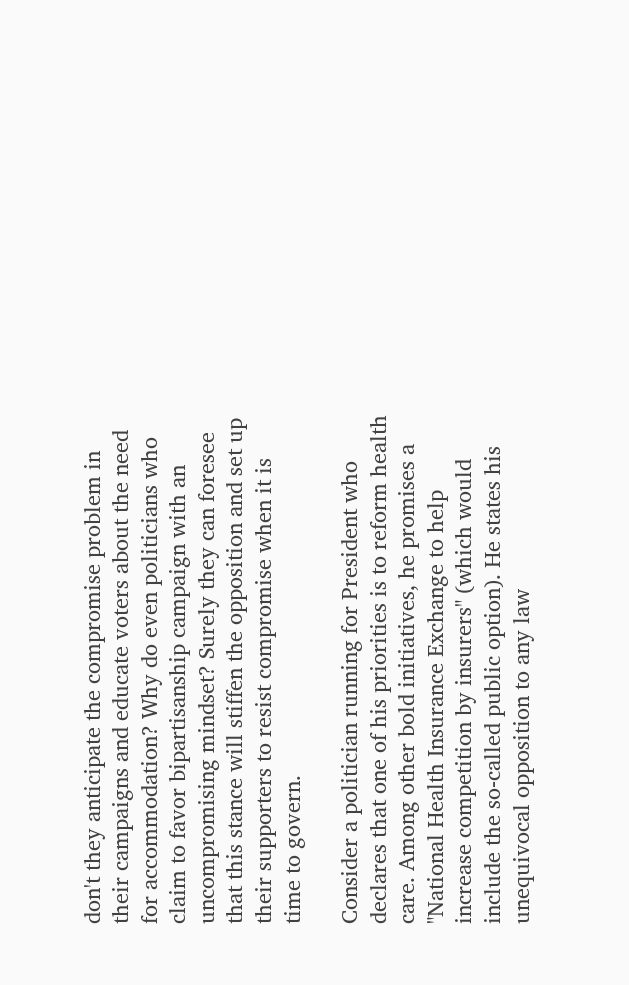don't they anticipate the compromise problem in their campaigns and educate voters about the need for accommodation? Why do even politicians who claim to favor bipartisanship campaign with an uncompromising mindset? Surely they can foresee that this stance will stiffen the opposition and set up their supporters to resist compromise when it is time to govern.

Consider a politician running for President who declares that one of his priorities is to reform health care. Among other bold initiatives, he promises a "National Health Insurance Exchange to help increase competition by insurers" (which would include the so-called public option). He states his unequivocal opposition to any law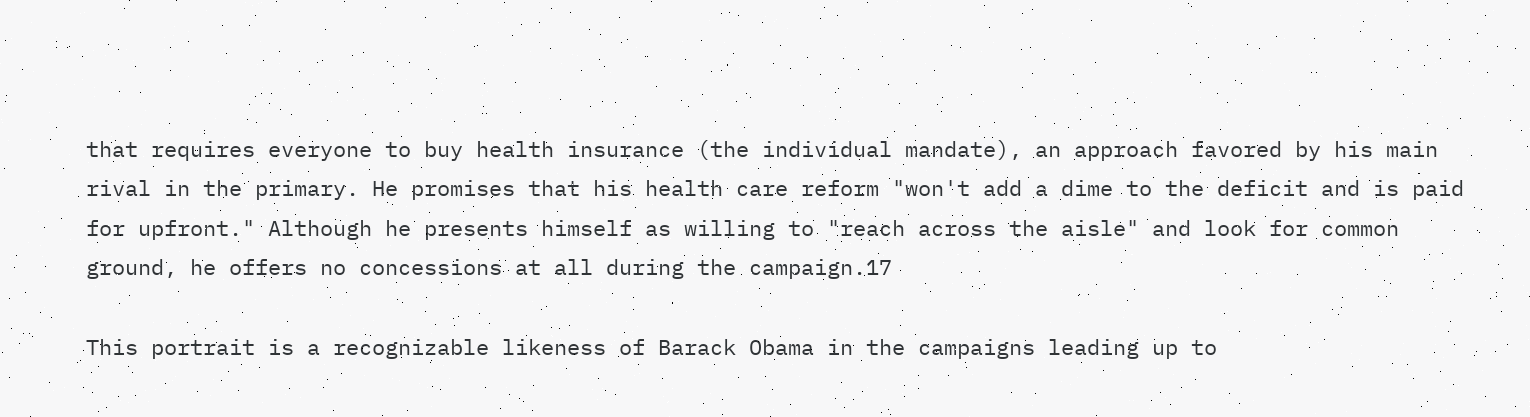that requires everyone to buy health insurance (the individual mandate), an approach favored by his main rival in the primary. He promises that his health care reform "won't add a dime to the deficit and is paid for upfront." Although he presents himself as willing to "reach across the aisle" and look for common ground, he offers no concessions at all during the campaign.17

This portrait is a recognizable likeness of Barack Obama in the campaigns leading up to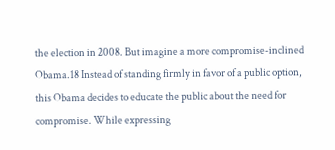the election in 2008. But imagine a more compromise-inclined Obama.18 Instead of standing firmly in favor of a public option, this Obama decides to educate the public about the need for compromise. While expressing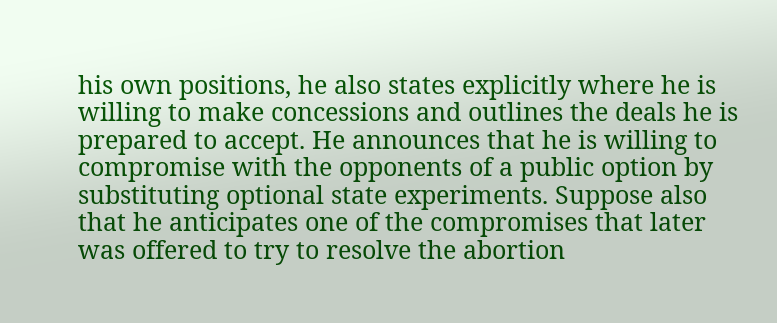his own positions, he also states explicitly where he is willing to make concessions and outlines the deals he is prepared to accept. He announces that he is willing to compromise with the opponents of a public option by substituting optional state experiments. Suppose also that he anticipates one of the compromises that later was offered to try to resolve the abortion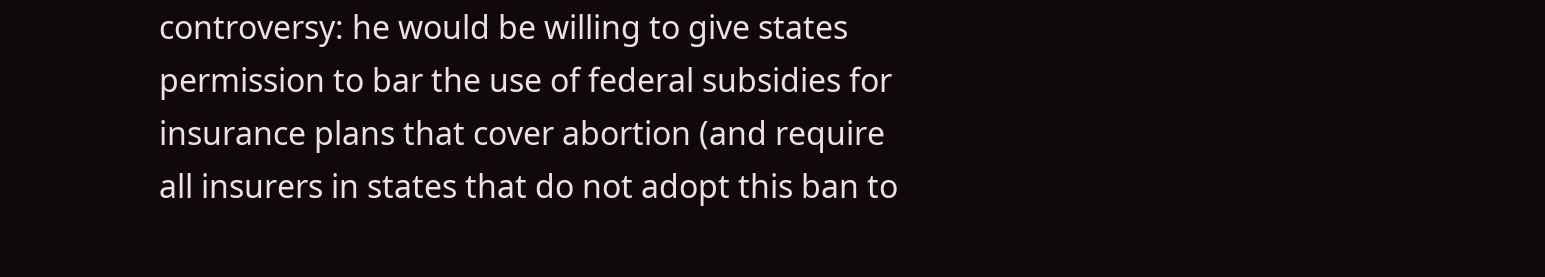controversy: he would be willing to give states permission to bar the use of federal subsidies for insurance plans that cover abortion (and require all insurers in states that do not adopt this ban to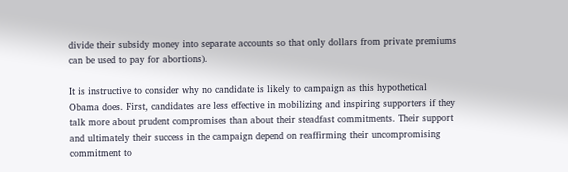divide their subsidy money into separate accounts so that only dollars from private premiums can be used to pay for abortions).

It is instructive to consider why no candidate is likely to campaign as this hypothetical Obama does. First, candidates are less effective in mobilizing and inspiring supporters if they talk more about prudent compromises than about their steadfast commitments. Their support and ultimately their success in the campaign depend on reaffirming their uncompromising commitment to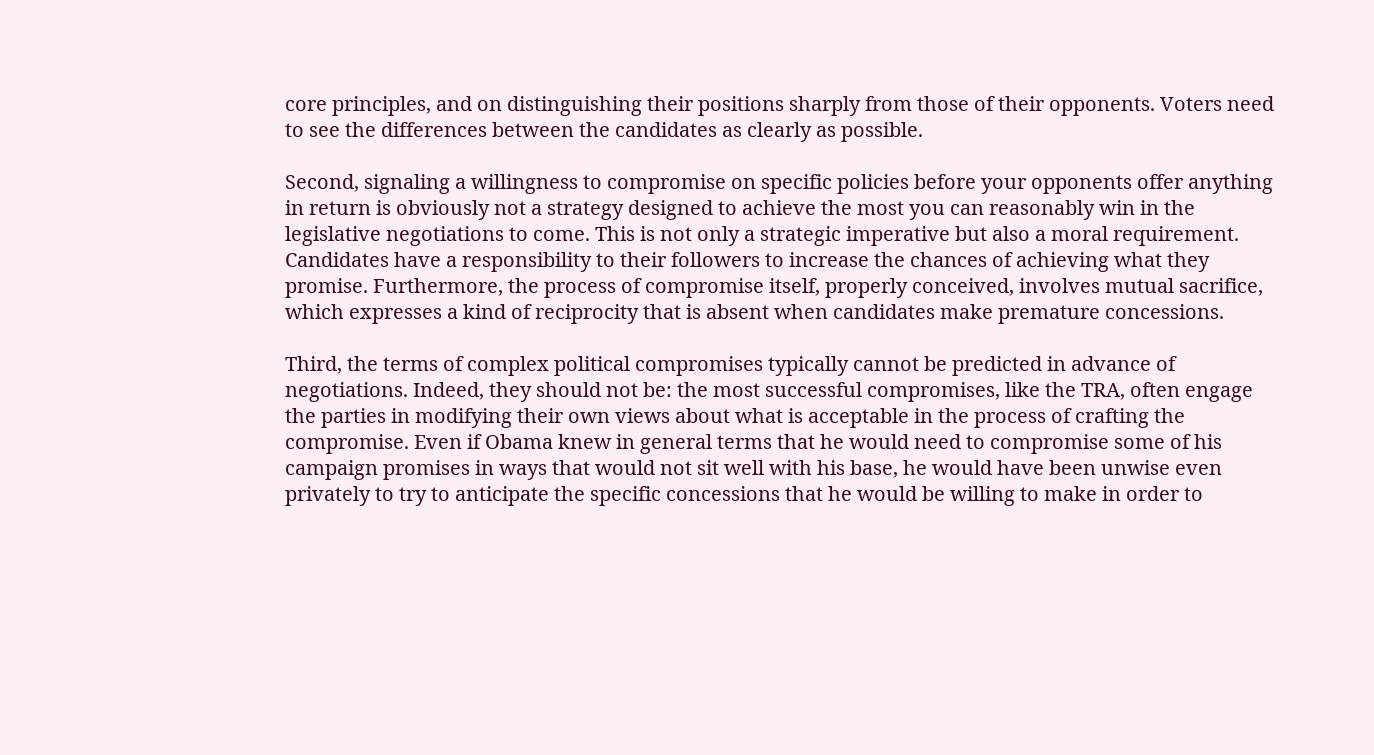core principles, and on distinguishing their positions sharply from those of their opponents. Voters need to see the differences between the candidates as clearly as possible.

Second, signaling a willingness to compromise on specific policies before your opponents offer anything in return is obviously not a strategy designed to achieve the most you can reasonably win in the legislative negotiations to come. This is not only a strategic imperative but also a moral requirement. Candidates have a responsibility to their followers to increase the chances of achieving what they promise. Furthermore, the process of compromise itself, properly conceived, involves mutual sacrifice, which expresses a kind of reciprocity that is absent when candidates make premature concessions.

Third, the terms of complex political compromises typically cannot be predicted in advance of negotiations. Indeed, they should not be: the most successful compromises, like the TRA, often engage the parties in modifying their own views about what is acceptable in the process of crafting the compromise. Even if Obama knew in general terms that he would need to compromise some of his campaign promises in ways that would not sit well with his base, he would have been unwise even privately to try to anticipate the specific concessions that he would be willing to make in order to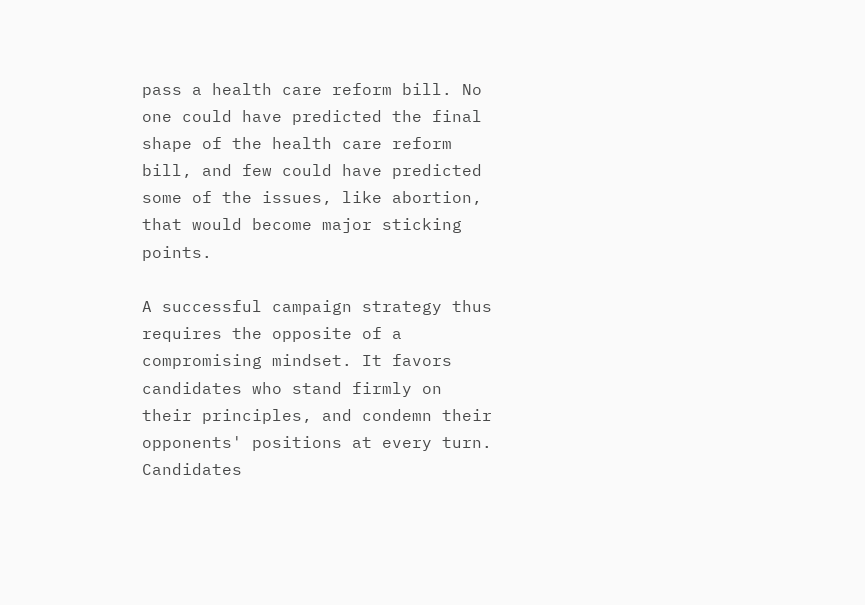pass a health care reform bill. No one could have predicted the final shape of the health care reform bill, and few could have predicted some of the issues, like abortion, that would become major sticking points.

A successful campaign strategy thus requires the opposite of a compromising mindset. It favors candidates who stand firmly on their principles, and condemn their opponents' positions at every turn. Candidates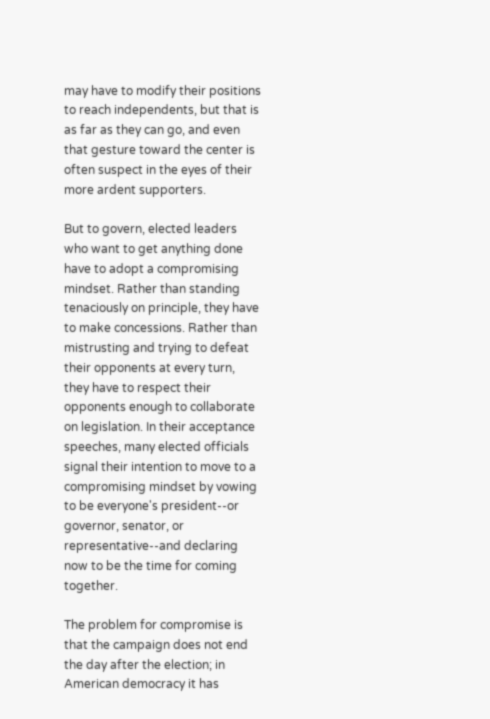may have to modify their positions to reach independents, but that is as far as they can go, and even that gesture toward the center is often suspect in the eyes of their more ardent supporters.

But to govern, elected leaders who want to get anything done have to adopt a compromising mindset. Rather than standing tenaciously on principle, they have to make concessions. Rather than mistrusting and trying to defeat their opponents at every turn, they have to respect their opponents enough to collaborate on legislation. In their acceptance speeches, many elected officials signal their intention to move to a compromising mindset by vowing to be everyone's president--or governor, senator, or representative--and declaring now to be the time for coming together.

The problem for compromise is that the campaign does not end the day after the election; in American democracy it has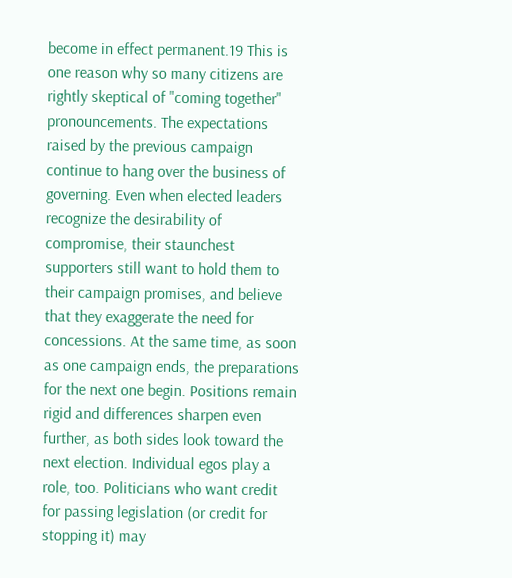become in effect permanent.19 This is one reason why so many citizens are rightly skeptical of "coming together" pronouncements. The expectations raised by the previous campaign continue to hang over the business of governing. Even when elected leaders recognize the desirability of compromise, their staunchest supporters still want to hold them to their campaign promises, and believe that they exaggerate the need for concessions. At the same time, as soon as one campaign ends, the preparations for the next one begin. Positions remain rigid and differences sharpen even further, as both sides look toward the next election. Individual egos play a role, too. Politicians who want credit for passing legislation (or credit for stopping it) may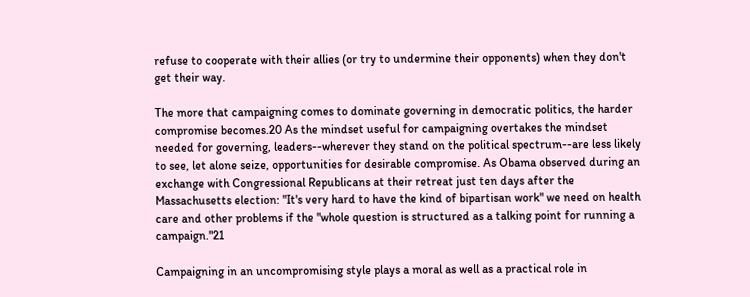refuse to cooperate with their allies (or try to undermine their opponents) when they don't get their way.

The more that campaigning comes to dominate governing in democratic politics, the harder compromise becomes.20 As the mindset useful for campaigning overtakes the mindset needed for governing, leaders--wherever they stand on the political spectrum--are less likely to see, let alone seize, opportunities for desirable compromise. As Obama observed during an exchange with Congressional Republicans at their retreat just ten days after the Massachusetts election: "It's very hard to have the kind of bipartisan work" we need on health care and other problems if the "whole question is structured as a talking point for running a campaign."21

Campaigning in an uncompromising style plays a moral as well as a practical role in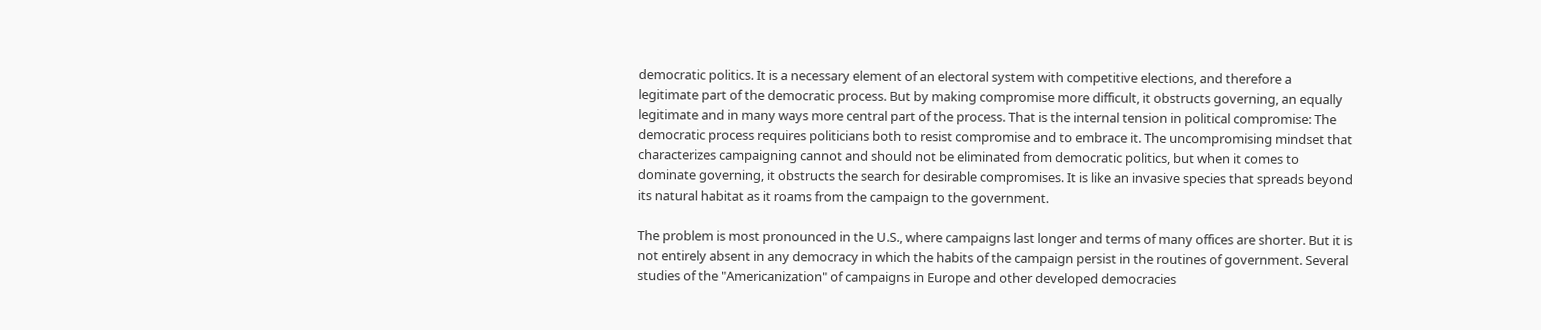democratic politics. It is a necessary element of an electoral system with competitive elections, and therefore a legitimate part of the democratic process. But by making compromise more difficult, it obstructs governing, an equally legitimate and in many ways more central part of the process. That is the internal tension in political compromise: The democratic process requires politicians both to resist compromise and to embrace it. The uncompromising mindset that characterizes campaigning cannot and should not be eliminated from democratic politics, but when it comes to dominate governing, it obstructs the search for desirable compromises. It is like an invasive species that spreads beyond its natural habitat as it roams from the campaign to the government.

The problem is most pronounced in the U.S., where campaigns last longer and terms of many offices are shorter. But it is not entirely absent in any democracy in which the habits of the campaign persist in the routines of government. Several studies of the "Americanization" of campaigns in Europe and other developed democracies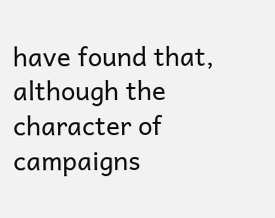have found that, although the character of campaigns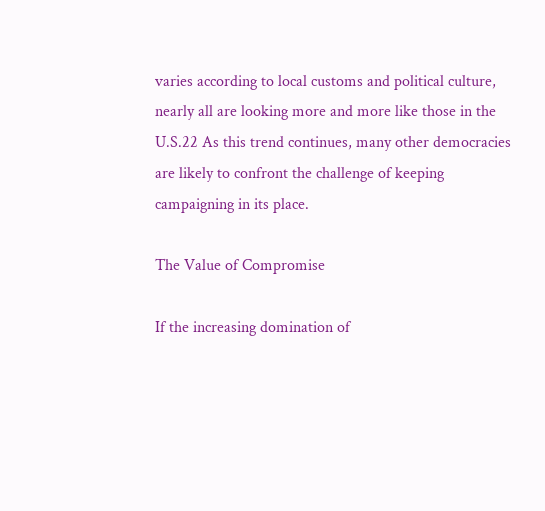varies according to local customs and political culture, nearly all are looking more and more like those in the U.S.22 As this trend continues, many other democracies are likely to confront the challenge of keeping campaigning in its place.

The Value of Compromise

If the increasing domination of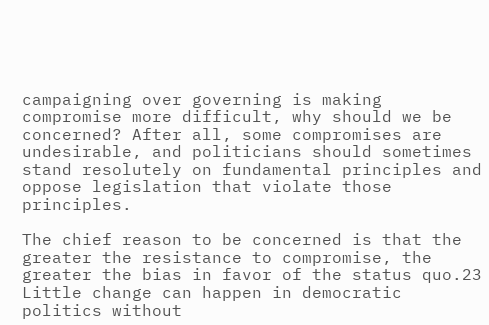campaigning over governing is making compromise more difficult, why should we be concerned? After all, some compromises are undesirable, and politicians should sometimes stand resolutely on fundamental principles and oppose legislation that violate those principles.

The chief reason to be concerned is that the greater the resistance to compromise, the greater the bias in favor of the status quo.23 Little change can happen in democratic politics without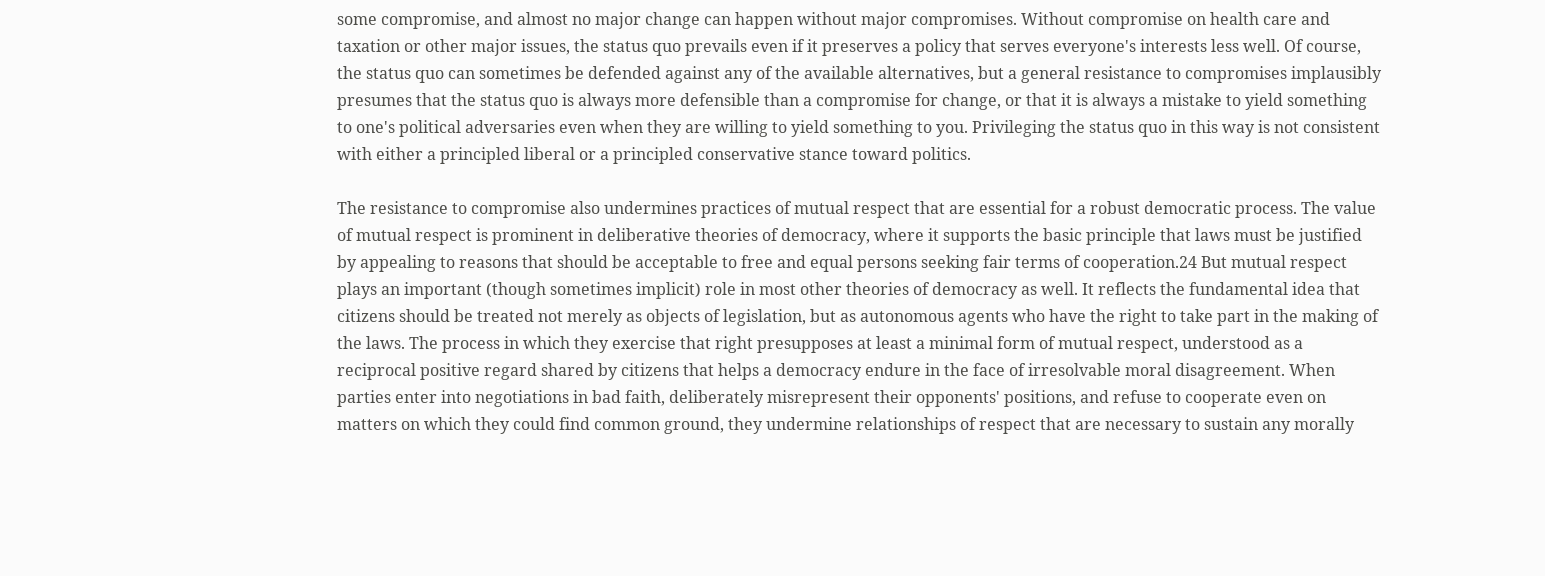some compromise, and almost no major change can happen without major compromises. Without compromise on health care and taxation or other major issues, the status quo prevails even if it preserves a policy that serves everyone's interests less well. Of course, the status quo can sometimes be defended against any of the available alternatives, but a general resistance to compromises implausibly presumes that the status quo is always more defensible than a compromise for change, or that it is always a mistake to yield something to one's political adversaries even when they are willing to yield something to you. Privileging the status quo in this way is not consistent with either a principled liberal or a principled conservative stance toward politics.

The resistance to compromise also undermines practices of mutual respect that are essential for a robust democratic process. The value of mutual respect is prominent in deliberative theories of democracy, where it supports the basic principle that laws must be justified by appealing to reasons that should be acceptable to free and equal persons seeking fair terms of cooperation.24 But mutual respect plays an important (though sometimes implicit) role in most other theories of democracy as well. It reflects the fundamental idea that citizens should be treated not merely as objects of legislation, but as autonomous agents who have the right to take part in the making of the laws. The process in which they exercise that right presupposes at least a minimal form of mutual respect, understood as a reciprocal positive regard shared by citizens that helps a democracy endure in the face of irresolvable moral disagreement. When parties enter into negotiations in bad faith, deliberately misrepresent their opponents' positions, and refuse to cooperate even on matters on which they could find common ground, they undermine relationships of respect that are necessary to sustain any morally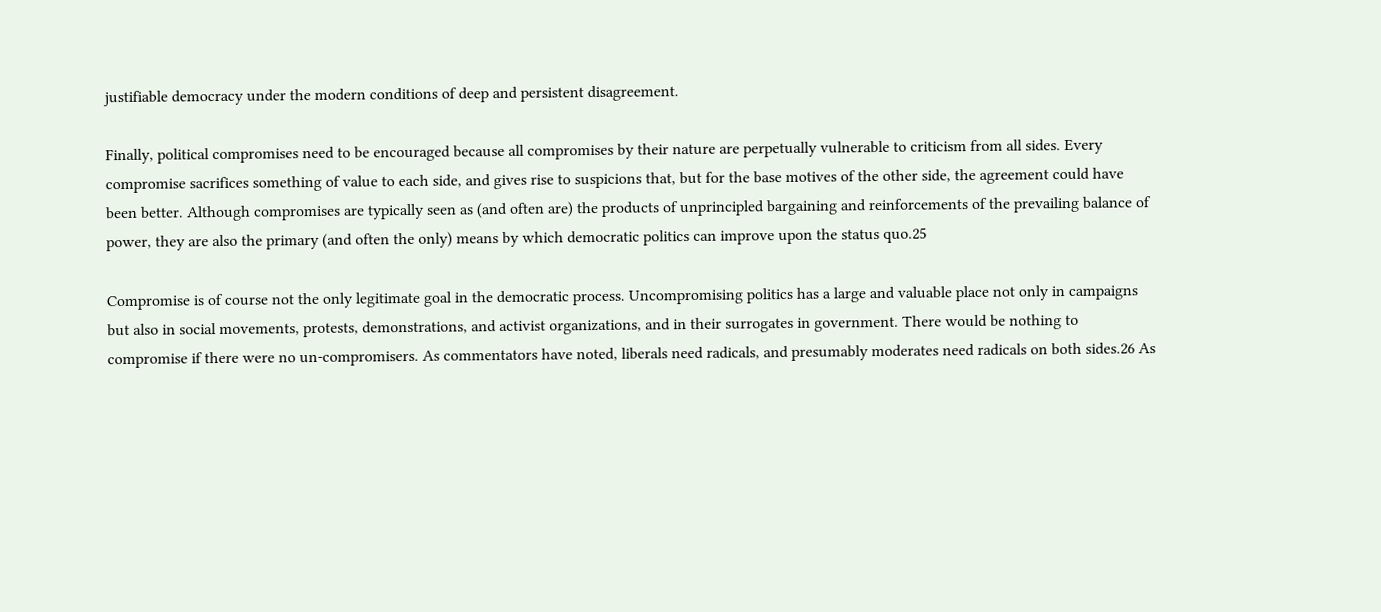justifiable democracy under the modern conditions of deep and persistent disagreement.

Finally, political compromises need to be encouraged because all compromises by their nature are perpetually vulnerable to criticism from all sides. Every compromise sacrifices something of value to each side, and gives rise to suspicions that, but for the base motives of the other side, the agreement could have been better. Although compromises are typically seen as (and often are) the products of unprincipled bargaining and reinforcements of the prevailing balance of power, they are also the primary (and often the only) means by which democratic politics can improve upon the status quo.25

Compromise is of course not the only legitimate goal in the democratic process. Uncompromising politics has a large and valuable place not only in campaigns but also in social movements, protests, demonstrations, and activist organizations, and in their surrogates in government. There would be nothing to compromise if there were no un-compromisers. As commentators have noted, liberals need radicals, and presumably moderates need radicals on both sides.26 As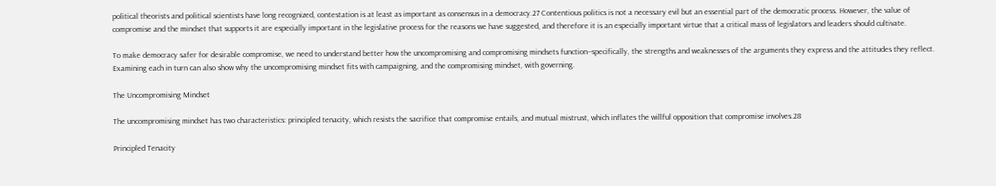political theorists and political scientists have long recognized, contestation is at least as important as consensus in a democracy.27 Contentious politics is not a necessary evil but an essential part of the democratic process. However, the value of compromise and the mindset that supports it are especially important in the legislative process for the reasons we have suggested, and therefore it is an especially important virtue that a critical mass of legislators and leaders should cultivate.

To make democracy safer for desirable compromise, we need to understand better how the uncompromising and compromising mindsets function--specifically, the strengths and weaknesses of the arguments they express and the attitudes they reflect. Examining each in turn can also show why the uncompromising mindset fits with campaigning, and the compromising mindset, with governing.

The Uncompromising Mindset

The uncompromising mindset has two characteristics: principled tenacity, which resists the sacrifice that compromise entails, and mutual mistrust, which inflates the willful opposition that compromise involves.28

Principled Tenacity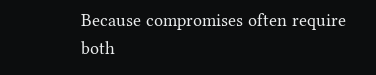Because compromises often require both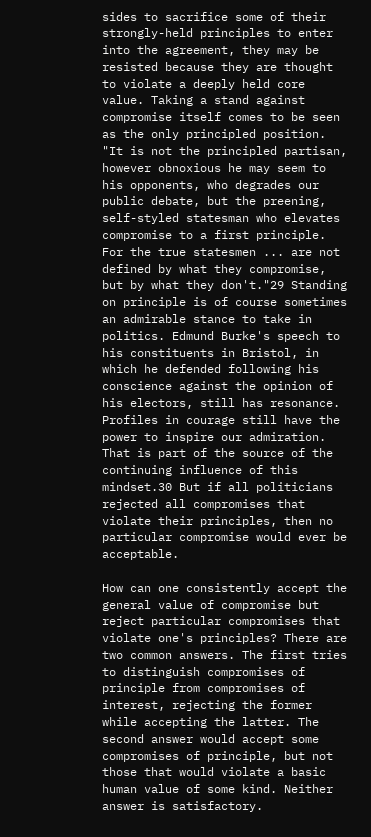sides to sacrifice some of their strongly-held principles to enter into the agreement, they may be resisted because they are thought to violate a deeply held core value. Taking a stand against compromise itself comes to be seen as the only principled position. "It is not the principled partisan, however obnoxious he may seem to his opponents, who degrades our public debate, but the preening, self-styled statesman who elevates compromise to a first principle. For the true statesmen ... are not defined by what they compromise, but by what they don't."29 Standing on principle is of course sometimes an admirable stance to take in politics. Edmund Burke's speech to his constituents in Bristol, in which he defended following his conscience against the opinion of his electors, still has resonance. Profiles in courage still have the power to inspire our admiration. That is part of the source of the continuing influence of this mindset.30 But if all politicians rejected all compromises that violate their principles, then no particular compromise would ever be acceptable.

How can one consistently accept the general value of compromise but reject particular compromises that violate one's principles? There are two common answers. The first tries to distinguish compromises of principle from compromises of interest, rejecting the former while accepting the latter. The second answer would accept some compromises of principle, but not those that would violate a basic human value of some kind. Neither answer is satisfactory.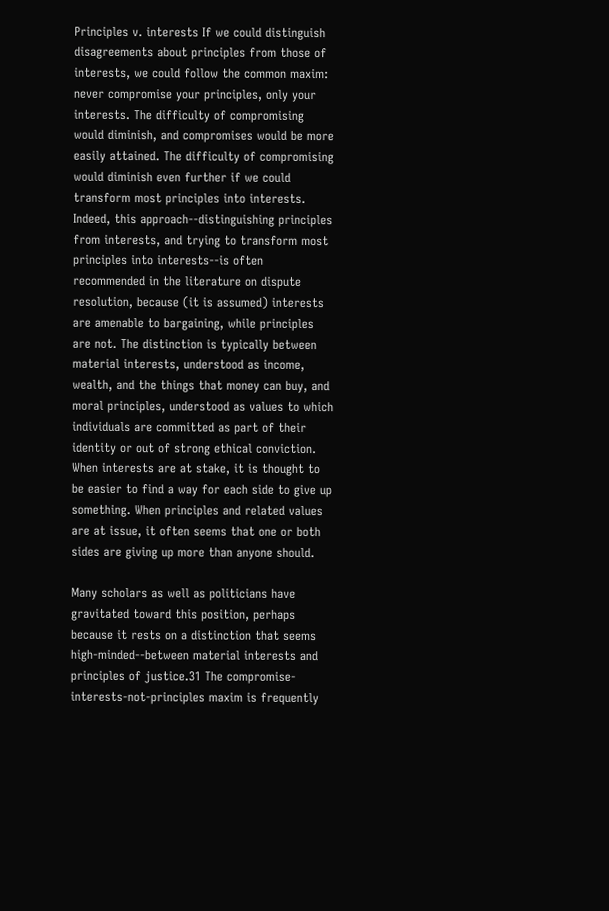Principles v. interests If we could distinguish disagreements about principles from those of interests, we could follow the common maxim: never compromise your principles, only your interests. The difficulty of compromising would diminish, and compromises would be more easily attained. The difficulty of compromising would diminish even further if we could transform most principles into interests. Indeed, this approach--distinguishing principles from interests, and trying to transform most principles into interests--is often recommended in the literature on dispute resolution, because (it is assumed) interests are amenable to bargaining, while principles are not. The distinction is typically between material interests, understood as income, wealth, and the things that money can buy, and moral principles, understood as values to which individuals are committed as part of their identity or out of strong ethical conviction. When interests are at stake, it is thought to be easier to find a way for each side to give up something. When principles and related values are at issue, it often seems that one or both sides are giving up more than anyone should.

Many scholars as well as politicians have gravitated toward this position, perhaps because it rests on a distinction that seems high-minded--between material interests and principles of justice.31 The compromise-interests-not-principles maxim is frequently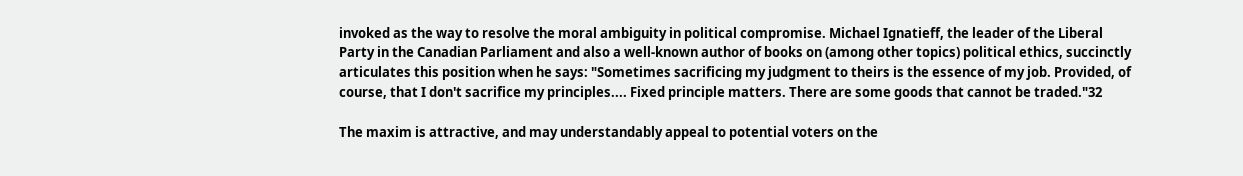invoked as the way to resolve the moral ambiguity in political compromise. Michael Ignatieff, the leader of the Liberal Party in the Canadian Parliament and also a well-known author of books on (among other topics) political ethics, succinctly articulates this position when he says: "Sometimes sacrificing my judgment to theirs is the essence of my job. Provided, of course, that I don't sacrifice my principles.... Fixed principle matters. There are some goods that cannot be traded."32

The maxim is attractive, and may understandably appeal to potential voters on the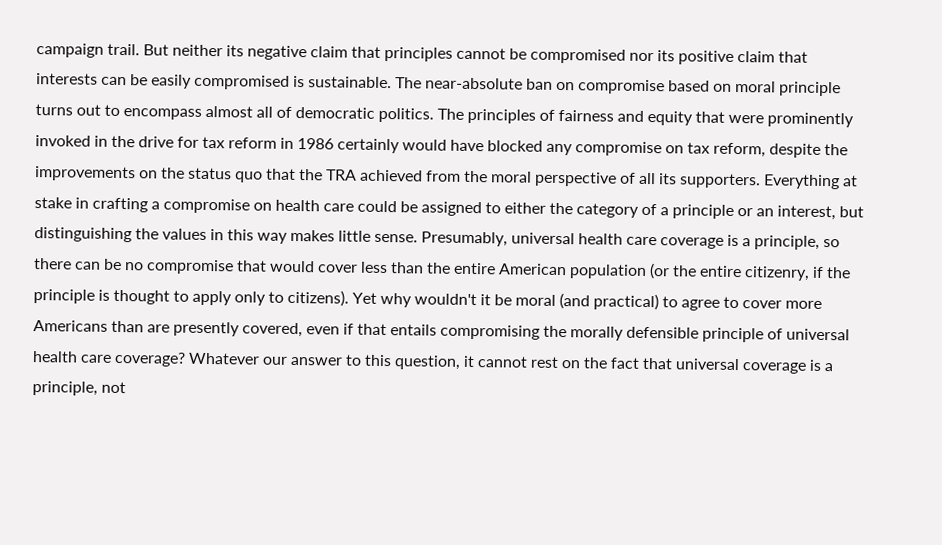campaign trail. But neither its negative claim that principles cannot be compromised nor its positive claim that interests can be easily compromised is sustainable. The near-absolute ban on compromise based on moral principle turns out to encompass almost all of democratic politics. The principles of fairness and equity that were prominently invoked in the drive for tax reform in 1986 certainly would have blocked any compromise on tax reform, despite the improvements on the status quo that the TRA achieved from the moral perspective of all its supporters. Everything at stake in crafting a compromise on health care could be assigned to either the category of a principle or an interest, but distinguishing the values in this way makes little sense. Presumably, universal health care coverage is a principle, so there can be no compromise that would cover less than the entire American population (or the entire citizenry, if the principle is thought to apply only to citizens). Yet why wouldn't it be moral (and practical) to agree to cover more Americans than are presently covered, even if that entails compromising the morally defensible principle of universal health care coverage? Whatever our answer to this question, it cannot rest on the fact that universal coverage is a principle, not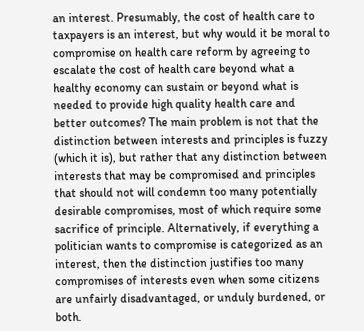an interest. Presumably, the cost of health care to taxpayers is an interest, but why would it be moral to compromise on health care reform by agreeing to escalate the cost of health care beyond what a healthy economy can sustain or beyond what is needed to provide high quality health care and better outcomes? The main problem is not that the distinction between interests and principles is fuzzy (which it is), but rather that any distinction between interests that may be compromised and principles that should not will condemn too many potentially desirable compromises, most of which require some sacrifice of principle. Alternatively, if everything a politician wants to compromise is categorized as an interest, then the distinction justifies too many compromises of interests even when some citizens are unfairly disadvantaged, or unduly burdened, or both.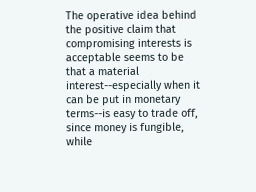The operative idea behind the positive claim that compromising interests is acceptable seems to be that a material interest--especially when it can be put in monetary terms--is easy to trade off, since money is fungible, while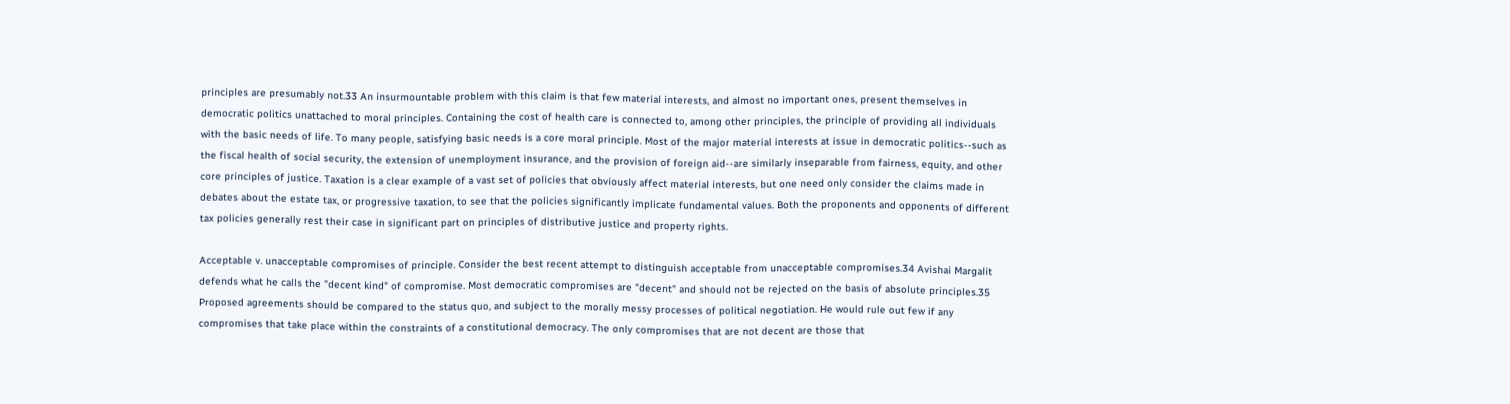principles are presumably not.33 An insurmountable problem with this claim is that few material interests, and almost no important ones, present themselves in democratic politics unattached to moral principles. Containing the cost of health care is connected to, among other principles, the principle of providing all individuals with the basic needs of life. To many people, satisfying basic needs is a core moral principle. Most of the major material interests at issue in democratic politics--such as the fiscal health of social security, the extension of unemployment insurance, and the provision of foreign aid--are similarly inseparable from fairness, equity, and other core principles of justice. Taxation is a clear example of a vast set of policies that obviously affect material interests, but one need only consider the claims made in debates about the estate tax, or progressive taxation, to see that the policies significantly implicate fundamental values. Both the proponents and opponents of different tax policies generally rest their case in significant part on principles of distributive justice and property rights.

Acceptable v. unacceptable compromises of principle. Consider the best recent attempt to distinguish acceptable from unacceptable compromises.34 Avishai Margalit defends what he calls the "decent kind" of compromise. Most democratic compromises are "decent" and should not be rejected on the basis of absolute principles.35 Proposed agreements should be compared to the status quo, and subject to the morally messy processes of political negotiation. He would rule out few if any compromises that take place within the constraints of a constitutional democracy. The only compromises that are not decent are those that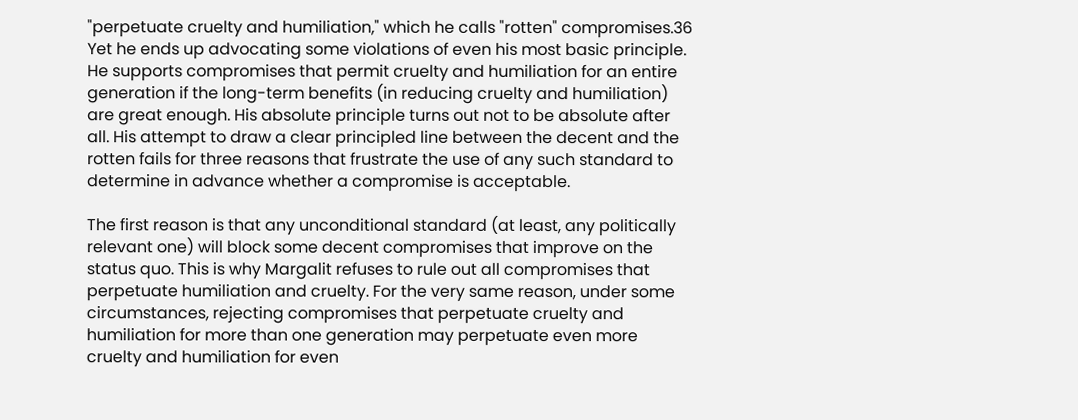"perpetuate cruelty and humiliation," which he calls "rotten" compromises.36 Yet he ends up advocating some violations of even his most basic principle. He supports compromises that permit cruelty and humiliation for an entire generation if the long-term benefits (in reducing cruelty and humiliation) are great enough. His absolute principle turns out not to be absolute after all. His attempt to draw a clear principled line between the decent and the rotten fails for three reasons that frustrate the use of any such standard to determine in advance whether a compromise is acceptable.

The first reason is that any unconditional standard (at least, any politically relevant one) will block some decent compromises that improve on the status quo. This is why Margalit refuses to rule out all compromises that perpetuate humiliation and cruelty. For the very same reason, under some circumstances, rejecting compromises that perpetuate cruelty and humiliation for more than one generation may perpetuate even more cruelty and humiliation for even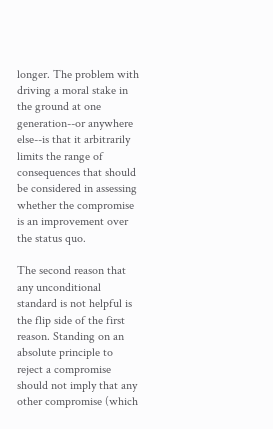longer. The problem with driving a moral stake in the ground at one generation--or anywhere else--is that it arbitrarily limits the range of consequences that should be considered in assessing whether the compromise is an improvement over the status quo.

The second reason that any unconditional standard is not helpful is the flip side of the first reason. Standing on an absolute principle to reject a compromise should not imply that any other compromise (which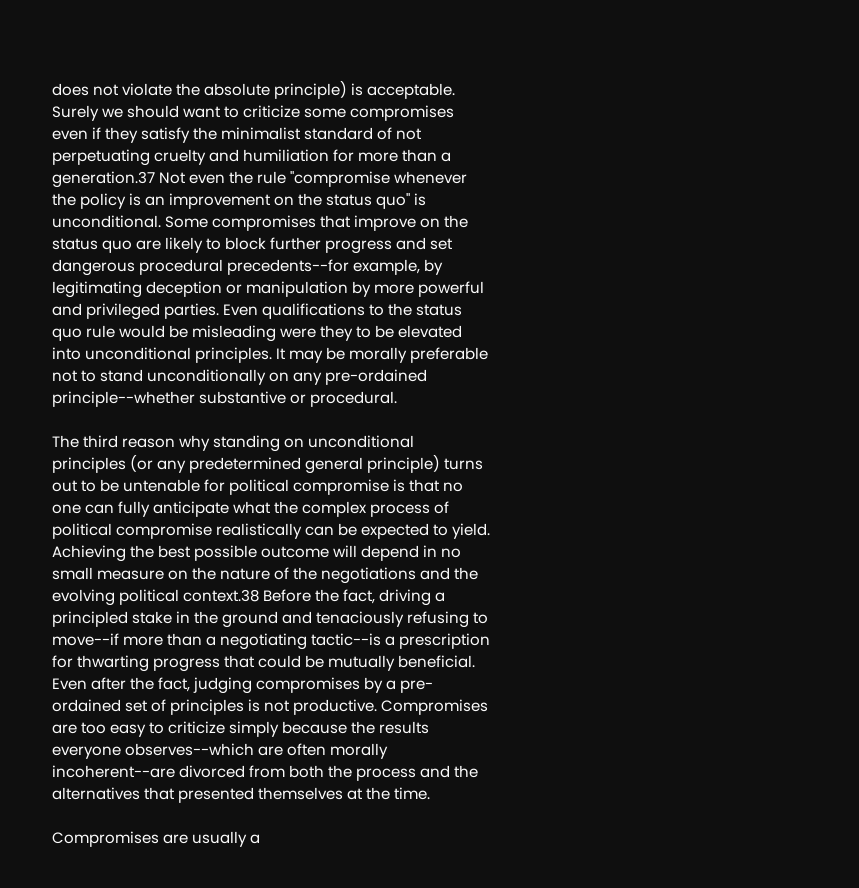does not violate the absolute principle) is acceptable. Surely we should want to criticize some compromises even if they satisfy the minimalist standard of not perpetuating cruelty and humiliation for more than a generation.37 Not even the rule "compromise whenever the policy is an improvement on the status quo" is unconditional. Some compromises that improve on the status quo are likely to block further progress and set dangerous procedural precedents--for example, by legitimating deception or manipulation by more powerful and privileged parties. Even qualifications to the status quo rule would be misleading were they to be elevated into unconditional principles. It may be morally preferable not to stand unconditionally on any pre-ordained principle--whether substantive or procedural.

The third reason why standing on unconditional principles (or any predetermined general principle) turns out to be untenable for political compromise is that no one can fully anticipate what the complex process of political compromise realistically can be expected to yield. Achieving the best possible outcome will depend in no small measure on the nature of the negotiations and the evolving political context.38 Before the fact, driving a principled stake in the ground and tenaciously refusing to move--if more than a negotiating tactic--is a prescription for thwarting progress that could be mutually beneficial. Even after the fact, judging compromises by a pre-ordained set of principles is not productive. Compromises are too easy to criticize simply because the results everyone observes--which are often morally incoherent--are divorced from both the process and the alternatives that presented themselves at the time.

Compromises are usually a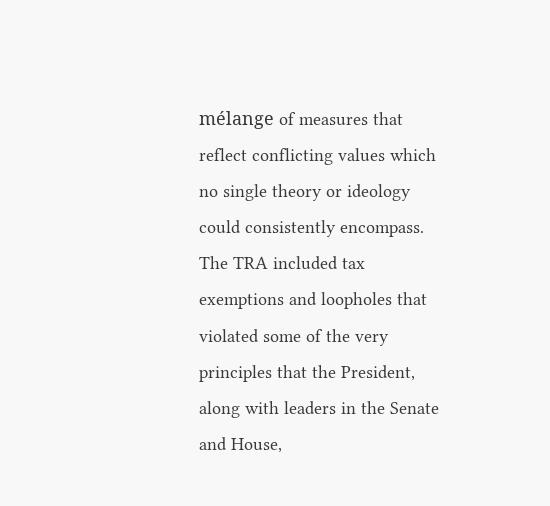mélange of measures that reflect conflicting values which no single theory or ideology could consistently encompass. The TRA included tax exemptions and loopholes that violated some of the very principles that the President, along with leaders in the Senate and House,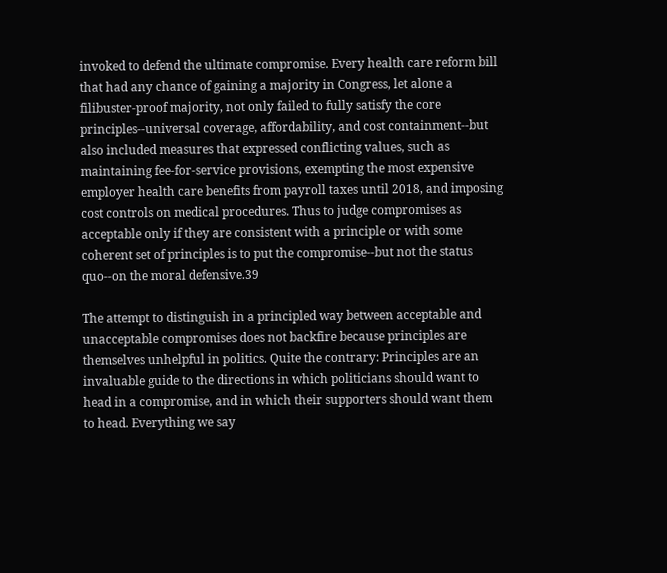invoked to defend the ultimate compromise. Every health care reform bill that had any chance of gaining a majority in Congress, let alone a filibuster-proof majority, not only failed to fully satisfy the core principles--universal coverage, affordability, and cost containment--but also included measures that expressed conflicting values, such as maintaining fee-for-service provisions, exempting the most expensive employer health care benefits from payroll taxes until 2018, and imposing cost controls on medical procedures. Thus to judge compromises as acceptable only if they are consistent with a principle or with some coherent set of principles is to put the compromise--but not the status quo--on the moral defensive.39

The attempt to distinguish in a principled way between acceptable and unacceptable compromises does not backfire because principles are themselves unhelpful in politics. Quite the contrary: Principles are an invaluable guide to the directions in which politicians should want to head in a compromise, and in which their supporters should want them to head. Everything we say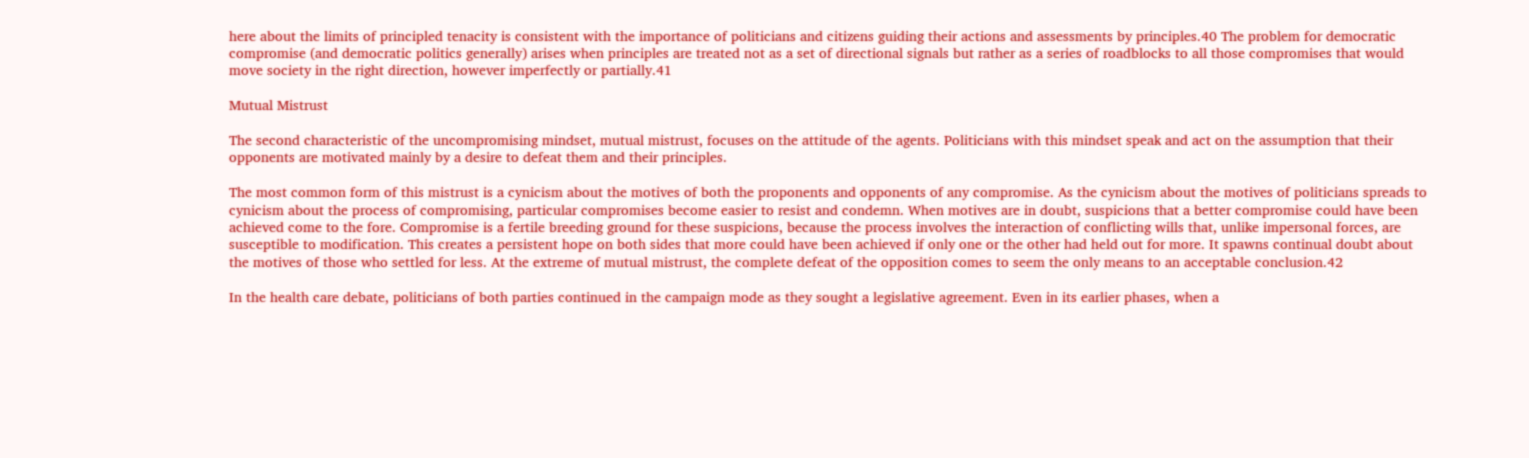here about the limits of principled tenacity is consistent with the importance of politicians and citizens guiding their actions and assessments by principles.40 The problem for democratic compromise (and democratic politics generally) arises when principles are treated not as a set of directional signals but rather as a series of roadblocks to all those compromises that would move society in the right direction, however imperfectly or partially.41

Mutual Mistrust

The second characteristic of the uncompromising mindset, mutual mistrust, focuses on the attitude of the agents. Politicians with this mindset speak and act on the assumption that their opponents are motivated mainly by a desire to defeat them and their principles.

The most common form of this mistrust is a cynicism about the motives of both the proponents and opponents of any compromise. As the cynicism about the motives of politicians spreads to cynicism about the process of compromising, particular compromises become easier to resist and condemn. When motives are in doubt, suspicions that a better compromise could have been achieved come to the fore. Compromise is a fertile breeding ground for these suspicions, because the process involves the interaction of conflicting wills that, unlike impersonal forces, are susceptible to modification. This creates a persistent hope on both sides that more could have been achieved if only one or the other had held out for more. It spawns continual doubt about the motives of those who settled for less. At the extreme of mutual mistrust, the complete defeat of the opposition comes to seem the only means to an acceptable conclusion.42

In the health care debate, politicians of both parties continued in the campaign mode as they sought a legislative agreement. Even in its earlier phases, when a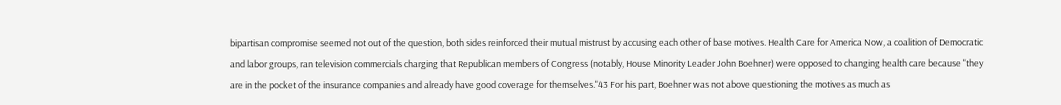bipartisan compromise seemed not out of the question, both sides reinforced their mutual mistrust by accusing each other of base motives. Health Care for America Now, a coalition of Democratic and labor groups, ran television commercials charging that Republican members of Congress (notably, House Minority Leader John Boehner) were opposed to changing health care because "they are in the pocket of the insurance companies and already have good coverage for themselves."43 For his part, Boehner was not above questioning the motives as much as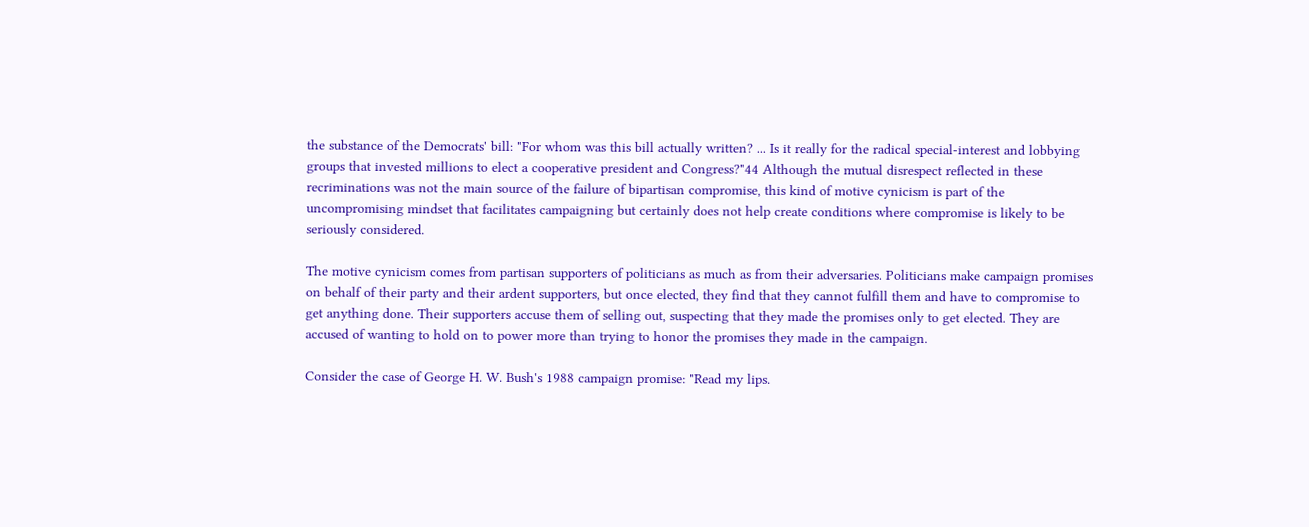the substance of the Democrats' bill: "For whom was this bill actually written? ... Is it really for the radical special-interest and lobbying groups that invested millions to elect a cooperative president and Congress?"44 Although the mutual disrespect reflected in these recriminations was not the main source of the failure of bipartisan compromise, this kind of motive cynicism is part of the uncompromising mindset that facilitates campaigning but certainly does not help create conditions where compromise is likely to be seriously considered.

The motive cynicism comes from partisan supporters of politicians as much as from their adversaries. Politicians make campaign promises on behalf of their party and their ardent supporters, but once elected, they find that they cannot fulfill them and have to compromise to get anything done. Their supporters accuse them of selling out, suspecting that they made the promises only to get elected. They are accused of wanting to hold on to power more than trying to honor the promises they made in the campaign.

Consider the case of George H. W. Bush's 1988 campaign promise: "Read my lips.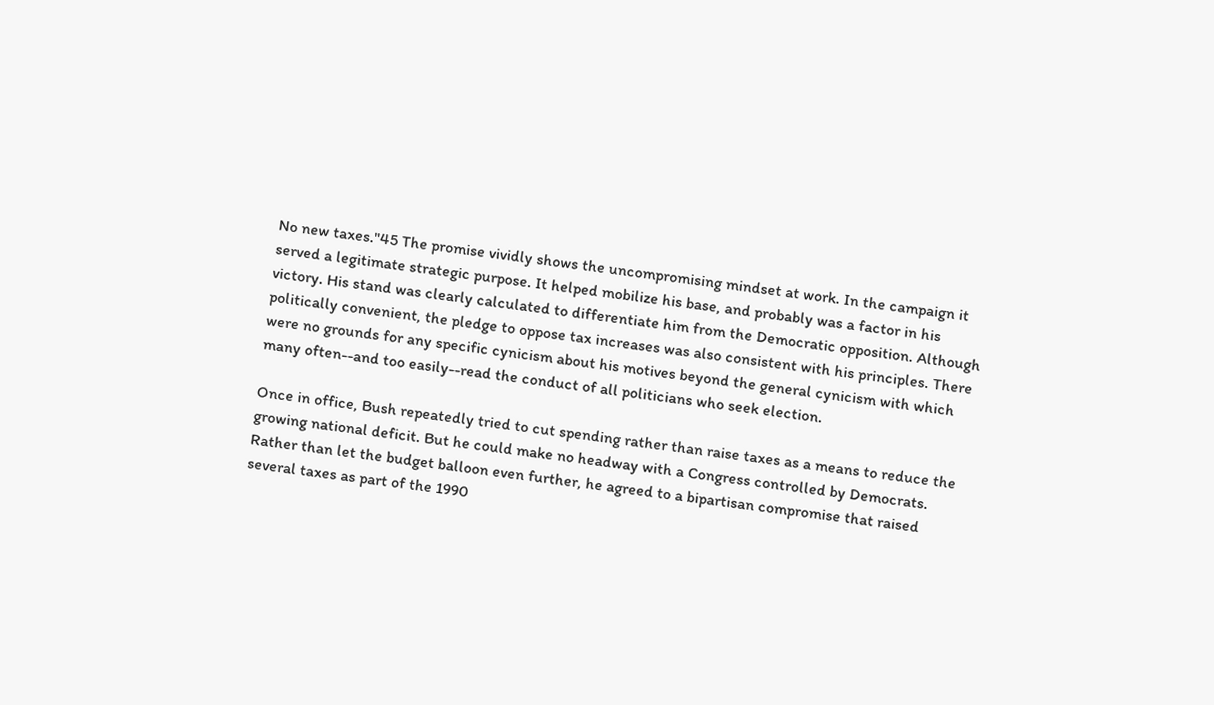No new taxes."45 The promise vividly shows the uncompromising mindset at work. In the campaign it served a legitimate strategic purpose. It helped mobilize his base, and probably was a factor in his victory. His stand was clearly calculated to differentiate him from the Democratic opposition. Although politically convenient, the pledge to oppose tax increases was also consistent with his principles. There were no grounds for any specific cynicism about his motives beyond the general cynicism with which many often--and too easily--read the conduct of all politicians who seek election.

Once in office, Bush repeatedly tried to cut spending rather than raise taxes as a means to reduce the growing national deficit. But he could make no headway with a Congress controlled by Democrats. Rather than let the budget balloon even further, he agreed to a bipartisan compromise that raised several taxes as part of the 1990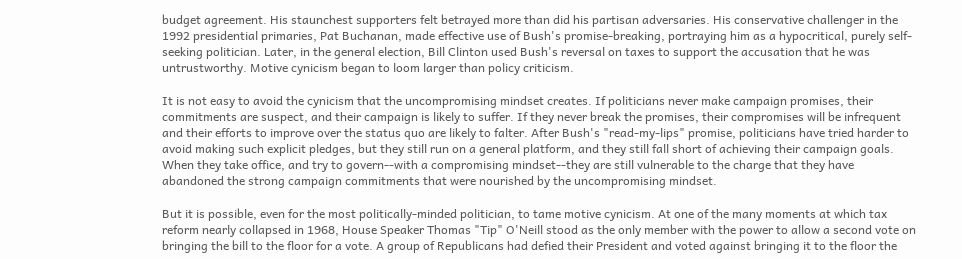budget agreement. His staunchest supporters felt betrayed more than did his partisan adversaries. His conservative challenger in the 1992 presidential primaries, Pat Buchanan, made effective use of Bush's promise-breaking, portraying him as a hypocritical, purely self-seeking politician. Later, in the general election, Bill Clinton used Bush's reversal on taxes to support the accusation that he was untrustworthy. Motive cynicism began to loom larger than policy criticism.

It is not easy to avoid the cynicism that the uncompromising mindset creates. If politicians never make campaign promises, their commitments are suspect, and their campaign is likely to suffer. If they never break the promises, their compromises will be infrequent and their efforts to improve over the status quo are likely to falter. After Bush's "read-my-lips" promise, politicians have tried harder to avoid making such explicit pledges, but they still run on a general platform, and they still fall short of achieving their campaign goals. When they take office, and try to govern--with a compromising mindset--they are still vulnerable to the charge that they have abandoned the strong campaign commitments that were nourished by the uncompromising mindset.

But it is possible, even for the most politically-minded politician, to tame motive cynicism. At one of the many moments at which tax reform nearly collapsed in 1968, House Speaker Thomas "Tip" O'Neill stood as the only member with the power to allow a second vote on bringing the bill to the floor for a vote. A group of Republicans had defied their President and voted against bringing it to the floor the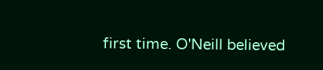first time. O'Neill believed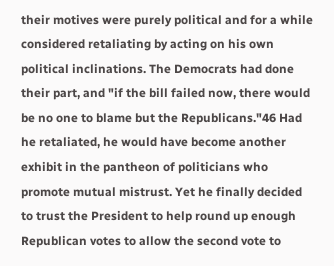their motives were purely political and for a while considered retaliating by acting on his own political inclinations. The Democrats had done their part, and "if the bill failed now, there would be no one to blame but the Republicans."46 Had he retaliated, he would have become another exhibit in the pantheon of politicians who promote mutual mistrust. Yet he finally decided to trust the President to help round up enough Republican votes to allow the second vote to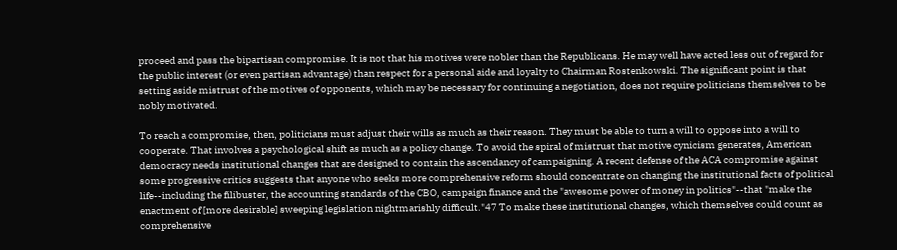proceed and pass the bipartisan compromise. It is not that his motives were nobler than the Republicans. He may well have acted less out of regard for the public interest (or even partisan advantage) than respect for a personal aide and loyalty to Chairman Rostenkowski. The significant point is that setting aside mistrust of the motives of opponents, which may be necessary for continuing a negotiation, does not require politicians themselves to be nobly motivated.

To reach a compromise, then, politicians must adjust their wills as much as their reason. They must be able to turn a will to oppose into a will to cooperate. That involves a psychological shift as much as a policy change. To avoid the spiral of mistrust that motive cynicism generates, American democracy needs institutional changes that are designed to contain the ascendancy of campaigning. A recent defense of the ACA compromise against some progressive critics suggests that anyone who seeks more comprehensive reform should concentrate on changing the institutional facts of political life--including the filibuster, the accounting standards of the CBO, campaign finance and the "awesome power of money in politics"--that "make the enactment of [more desirable] sweeping legislation nightmarishly difficult."47 To make these institutional changes, which themselves could count as comprehensive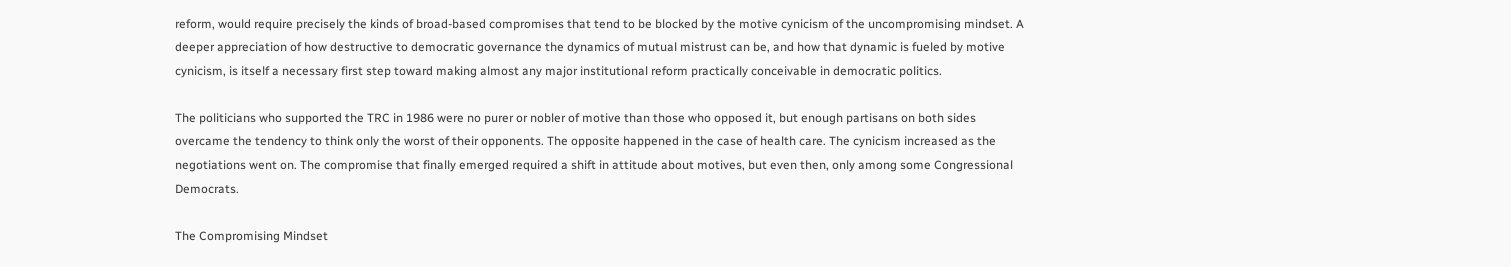reform, would require precisely the kinds of broad-based compromises that tend to be blocked by the motive cynicism of the uncompromising mindset. A deeper appreciation of how destructive to democratic governance the dynamics of mutual mistrust can be, and how that dynamic is fueled by motive cynicism, is itself a necessary first step toward making almost any major institutional reform practically conceivable in democratic politics.

The politicians who supported the TRC in 1986 were no purer or nobler of motive than those who opposed it, but enough partisans on both sides overcame the tendency to think only the worst of their opponents. The opposite happened in the case of health care. The cynicism increased as the negotiations went on. The compromise that finally emerged required a shift in attitude about motives, but even then, only among some Congressional Democrats.

The Compromising Mindset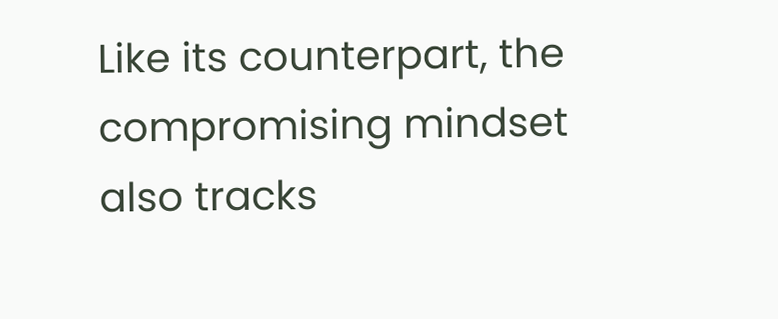Like its counterpart, the compromising mindset also tracks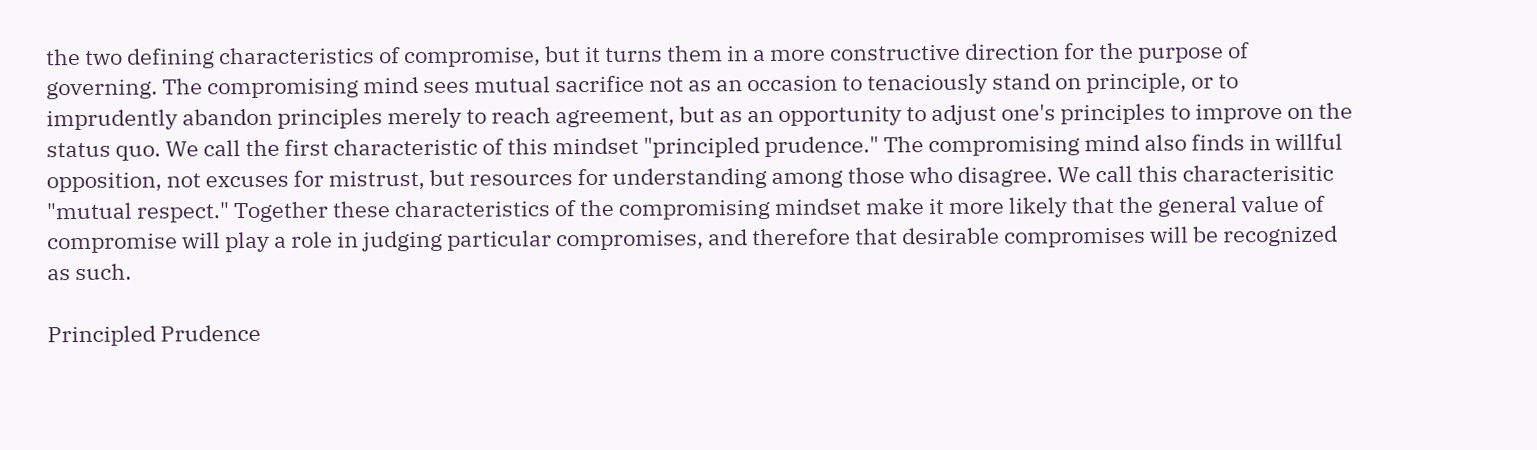the two defining characteristics of compromise, but it turns them in a more constructive direction for the purpose of governing. The compromising mind sees mutual sacrifice not as an occasion to tenaciously stand on principle, or to imprudently abandon principles merely to reach agreement, but as an opportunity to adjust one's principles to improve on the status quo. We call the first characteristic of this mindset "principled prudence." The compromising mind also finds in willful opposition, not excuses for mistrust, but resources for understanding among those who disagree. We call this characterisitic "mutual respect." Together these characteristics of the compromising mindset make it more likely that the general value of compromise will play a role in judging particular compromises, and therefore that desirable compromises will be recognized as such.

Principled Prudence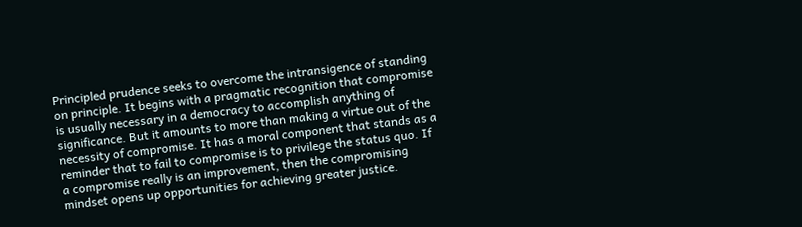Principled prudence seeks to overcome the intransigence of standing on principle. It begins with a pragmatic recognition that compromise is usually necessary in a democracy to accomplish anything of significance. But it amounts to more than making a virtue out of the necessity of compromise. It has a moral component that stands as a reminder that to fail to compromise is to privilege the status quo. If a compromise really is an improvement, then the compromising mindset opens up opportunities for achieving greater justice.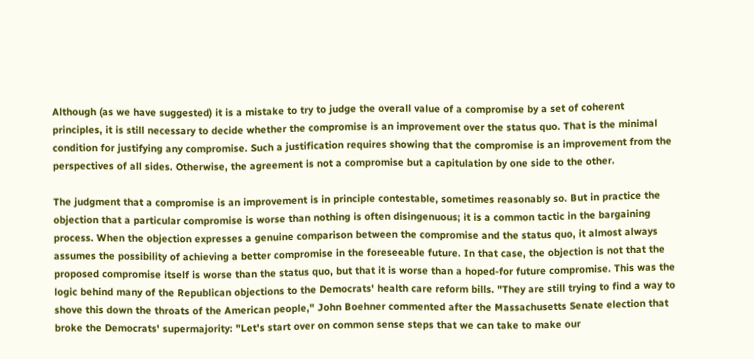Although (as we have suggested) it is a mistake to try to judge the overall value of a compromise by a set of coherent principles, it is still necessary to decide whether the compromise is an improvement over the status quo. That is the minimal condition for justifying any compromise. Such a justification requires showing that the compromise is an improvement from the perspectives of all sides. Otherwise, the agreement is not a compromise but a capitulation by one side to the other.

The judgment that a compromise is an improvement is in principle contestable, sometimes reasonably so. But in practice the objection that a particular compromise is worse than nothing is often disingenuous; it is a common tactic in the bargaining process. When the objection expresses a genuine comparison between the compromise and the status quo, it almost always assumes the possibility of achieving a better compromise in the foreseeable future. In that case, the objection is not that the proposed compromise itself is worse than the status quo, but that it is worse than a hoped-for future compromise. This was the logic behind many of the Republican objections to the Democrats' health care reform bills. "They are still trying to find a way to shove this down the throats of the American people," John Boehner commented after the Massachusetts Senate election that broke the Democrats' supermajority: "Let's start over on common sense steps that we can take to make our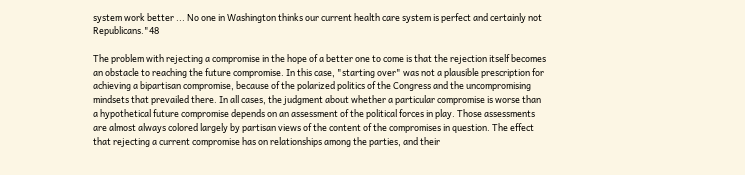system work better ... No one in Washington thinks our current health care system is perfect and certainly not Republicans."48

The problem with rejecting a compromise in the hope of a better one to come is that the rejection itself becomes an obstacle to reaching the future compromise. In this case, "starting over" was not a plausible prescription for achieving a bipartisan compromise, because of the polarized politics of the Congress and the uncompromising mindsets that prevailed there. In all cases, the judgment about whether a particular compromise is worse than a hypothetical future compromise depends on an assessment of the political forces in play. Those assessments are almost always colored largely by partisan views of the content of the compromises in question. The effect that rejecting a current compromise has on relationships among the parties, and their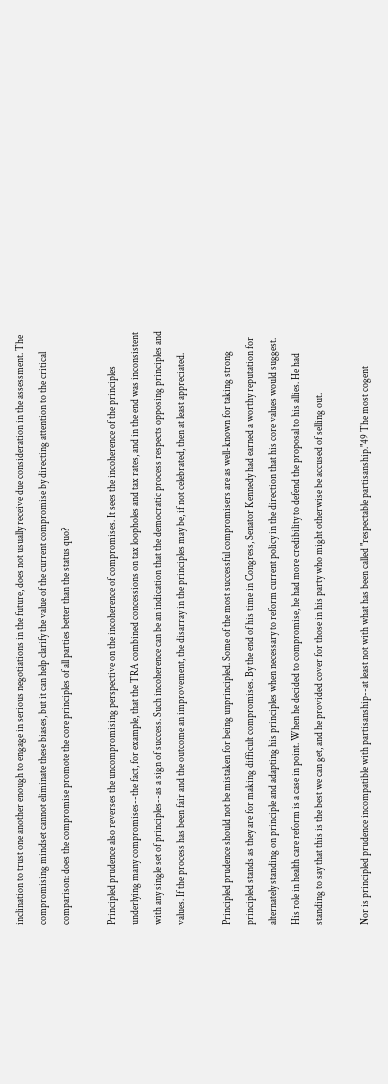inclination to trust one another enough to engage in serious negotiations in the future, does not usually receive due consideration in the assessment. The compromising mindset cannot eliminate these biases, but it can help clarify the value of the current compromise by directing attention to the critical comparison: does the compromise promote the core principles of all parties better than the status quo?

Principled prudence also reverses the uncompromising perspective on the incoherence of compromises. It sees the incoherence of the principles underlying many compromises--the fact, for example, that the TRA combined concessions on tax loopholes and tax rates, and in the end was inconsistent with any single set of principles--as a sign of success. Such incoherence can be an indication that the democratic process respects opposing principles and values. If the process has been fair and the outcome an improvement, the disarray in the principles may be, if not celebrated, then at least appreciated.

Principled prudence should not be mistaken for being unprincipled. Some of the most successful compromisers are as well-known for taking strong principled stands as they are for making difficult compromises. By the end of his time in Congress, Senator Kennedy had earned a worthy reputation for alternately standing on principle and adapting his principles when necessary to reform current policy in the direction that his core values would suggest. His role in health care reform is a case in point. When he decided to compromise, he had more credibility to defend the proposal to his allies. He had standing to say that this is the best we can get, and he provided cover for those in his party who might otherwise be accused of selling out.

Nor is principled prudence incompatible with partisanship--at least not with what has been called "respectable partisanship."49 The most cogent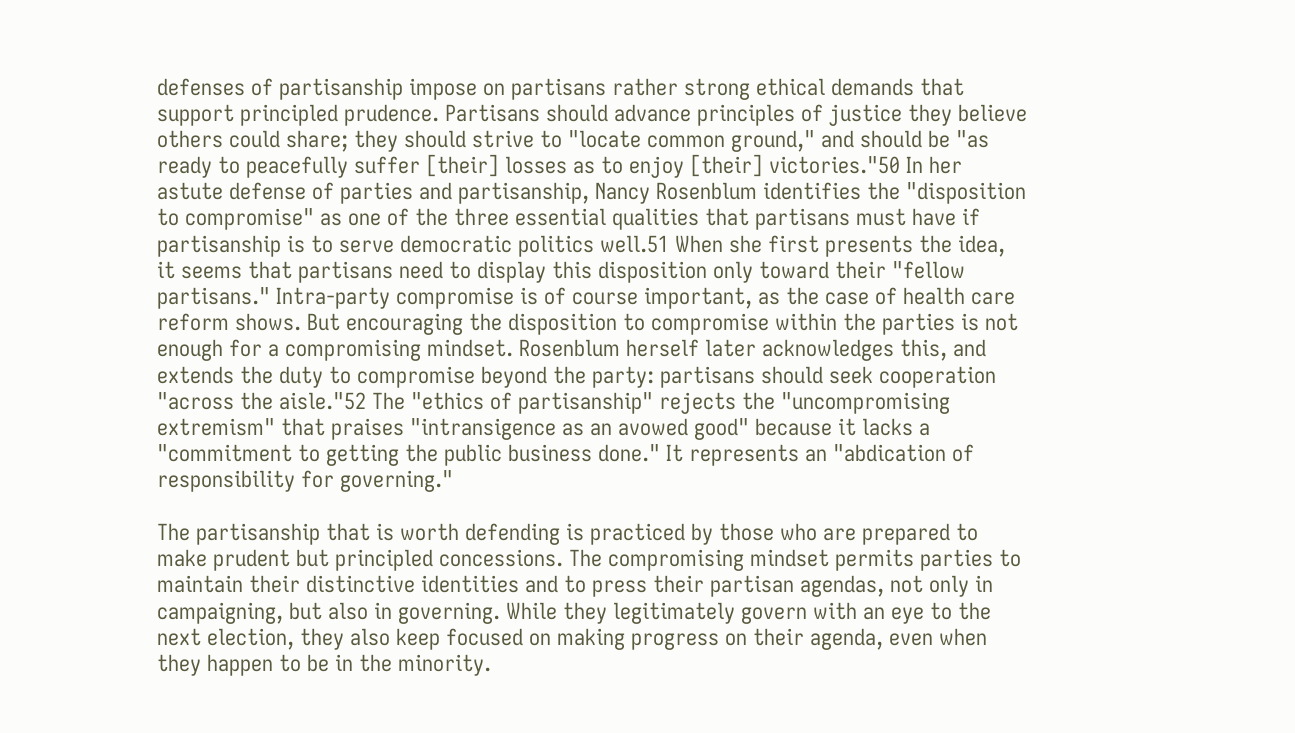defenses of partisanship impose on partisans rather strong ethical demands that support principled prudence. Partisans should advance principles of justice they believe others could share; they should strive to "locate common ground," and should be "as ready to peacefully suffer [their] losses as to enjoy [their] victories."50 In her astute defense of parties and partisanship, Nancy Rosenblum identifies the "disposition to compromise" as one of the three essential qualities that partisans must have if partisanship is to serve democratic politics well.51 When she first presents the idea, it seems that partisans need to display this disposition only toward their "fellow partisans." Intra-party compromise is of course important, as the case of health care reform shows. But encouraging the disposition to compromise within the parties is not enough for a compromising mindset. Rosenblum herself later acknowledges this, and extends the duty to compromise beyond the party: partisans should seek cooperation "across the aisle."52 The "ethics of partisanship" rejects the "uncompromising extremism" that praises "intransigence as an avowed good" because it lacks a "commitment to getting the public business done." It represents an "abdication of responsibility for governing."

The partisanship that is worth defending is practiced by those who are prepared to make prudent but principled concessions. The compromising mindset permits parties to maintain their distinctive identities and to press their partisan agendas, not only in campaigning, but also in governing. While they legitimately govern with an eye to the next election, they also keep focused on making progress on their agenda, even when they happen to be in the minority.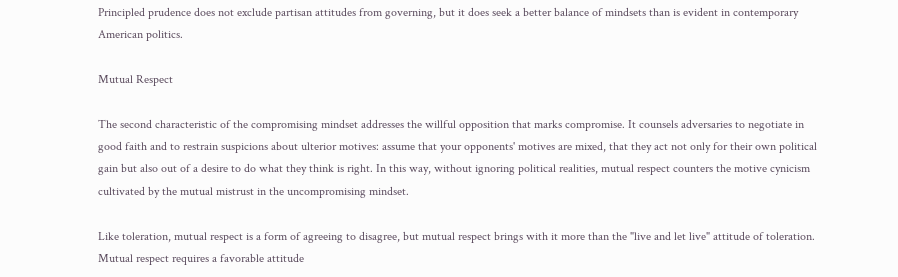Principled prudence does not exclude partisan attitudes from governing, but it does seek a better balance of mindsets than is evident in contemporary American politics.

Mutual Respect

The second characteristic of the compromising mindset addresses the willful opposition that marks compromise. It counsels adversaries to negotiate in good faith and to restrain suspicions about ulterior motives: assume that your opponents' motives are mixed, that they act not only for their own political gain but also out of a desire to do what they think is right. In this way, without ignoring political realities, mutual respect counters the motive cynicism cultivated by the mutual mistrust in the uncompromising mindset.

Like toleration, mutual respect is a form of agreeing to disagree, but mutual respect brings with it more than the "live and let live" attitude of toleration. Mutual respect requires a favorable attitude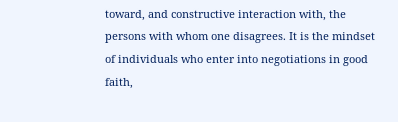toward, and constructive interaction with, the persons with whom one disagrees. It is the mindset of individuals who enter into negotiations in good faith,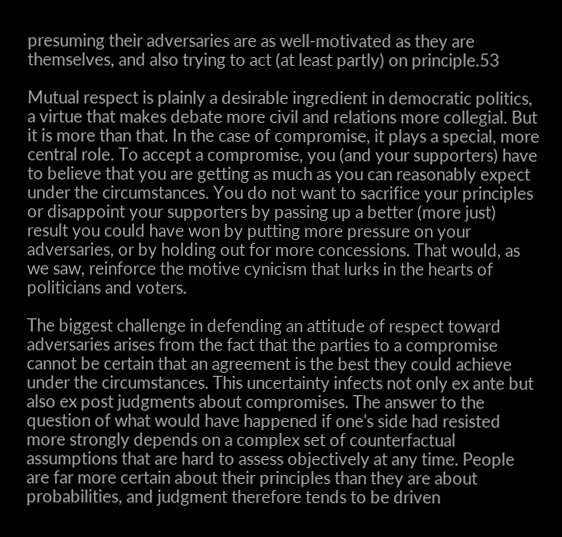presuming their adversaries are as well-motivated as they are themselves, and also trying to act (at least partly) on principle.53

Mutual respect is plainly a desirable ingredient in democratic politics, a virtue that makes debate more civil and relations more collegial. But it is more than that. In the case of compromise, it plays a special, more central role. To accept a compromise, you (and your supporters) have to believe that you are getting as much as you can reasonably expect under the circumstances. You do not want to sacrifice your principles or disappoint your supporters by passing up a better (more just) result you could have won by putting more pressure on your adversaries, or by holding out for more concessions. That would, as we saw, reinforce the motive cynicism that lurks in the hearts of politicians and voters.

The biggest challenge in defending an attitude of respect toward adversaries arises from the fact that the parties to a compromise cannot be certain that an agreement is the best they could achieve under the circumstances. This uncertainty infects not only ex ante but also ex post judgments about compromises. The answer to the question of what would have happened if one's side had resisted more strongly depends on a complex set of counterfactual assumptions that are hard to assess objectively at any time. People are far more certain about their principles than they are about probabilities, and judgment therefore tends to be driven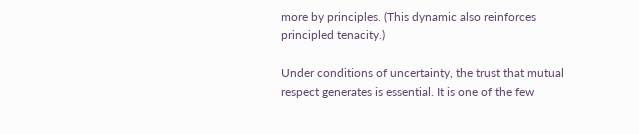more by principles. (This dynamic also reinforces principled tenacity.)

Under conditions of uncertainty, the trust that mutual respect generates is essential. It is one of the few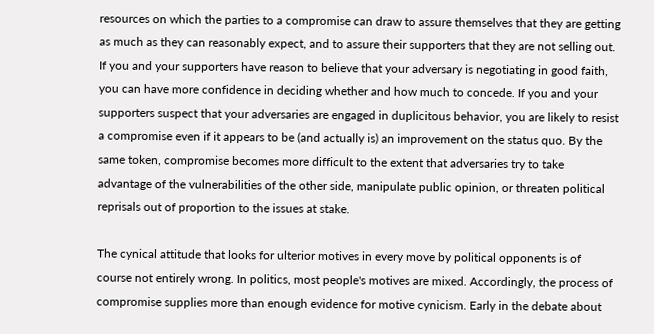resources on which the parties to a compromise can draw to assure themselves that they are getting as much as they can reasonably expect, and to assure their supporters that they are not selling out. If you and your supporters have reason to believe that your adversary is negotiating in good faith, you can have more confidence in deciding whether and how much to concede. If you and your supporters suspect that your adversaries are engaged in duplicitous behavior, you are likely to resist a compromise even if it appears to be (and actually is) an improvement on the status quo. By the same token, compromise becomes more difficult to the extent that adversaries try to take advantage of the vulnerabilities of the other side, manipulate public opinion, or threaten political reprisals out of proportion to the issues at stake.

The cynical attitude that looks for ulterior motives in every move by political opponents is of course not entirely wrong. In politics, most people's motives are mixed. Accordingly, the process of compromise supplies more than enough evidence for motive cynicism. Early in the debate about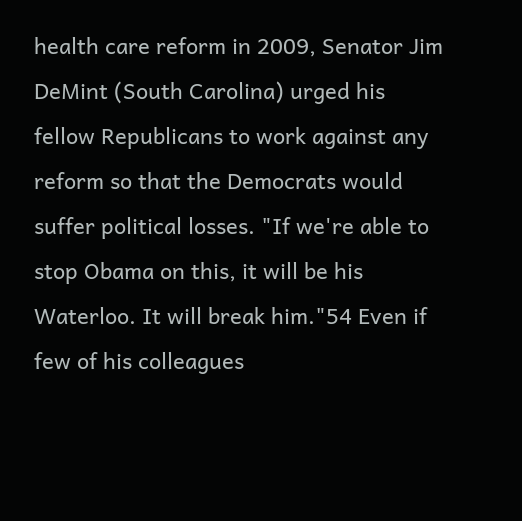health care reform in 2009, Senator Jim DeMint (South Carolina) urged his fellow Republicans to work against any reform so that the Democrats would suffer political losses. "If we're able to stop Obama on this, it will be his Waterloo. It will break him."54 Even if few of his colleagues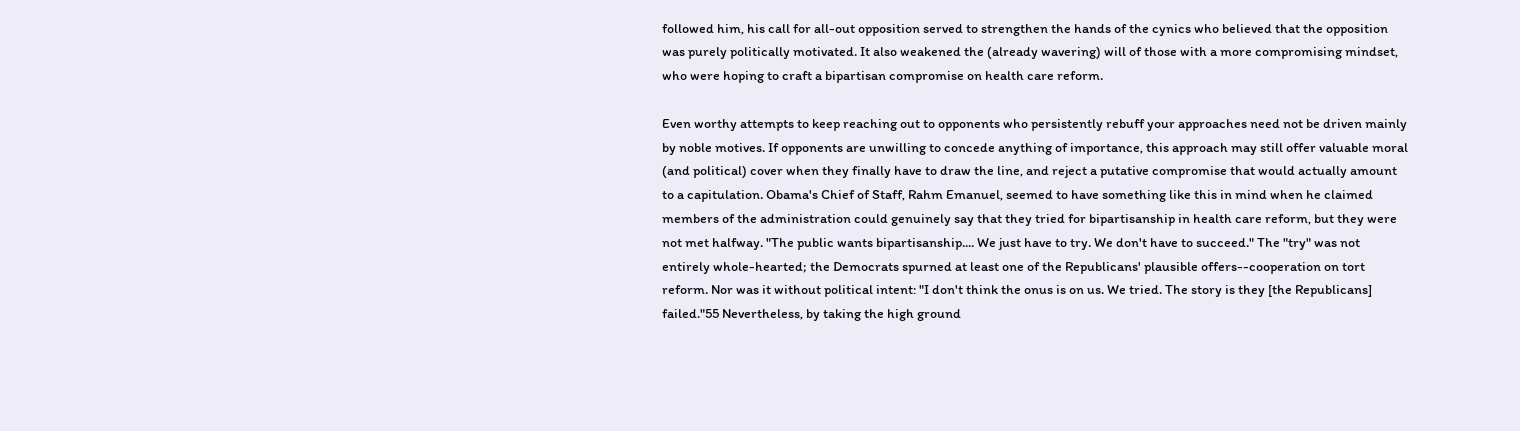followed him, his call for all-out opposition served to strengthen the hands of the cynics who believed that the opposition was purely politically motivated. It also weakened the (already wavering) will of those with a more compromising mindset, who were hoping to craft a bipartisan compromise on health care reform.

Even worthy attempts to keep reaching out to opponents who persistently rebuff your approaches need not be driven mainly by noble motives. If opponents are unwilling to concede anything of importance, this approach may still offer valuable moral (and political) cover when they finally have to draw the line, and reject a putative compromise that would actually amount to a capitulation. Obama's Chief of Staff, Rahm Emanuel, seemed to have something like this in mind when he claimed members of the administration could genuinely say that they tried for bipartisanship in health care reform, but they were not met halfway. "The public wants bipartisanship.... We just have to try. We don't have to succeed." The "try" was not entirely whole-hearted; the Democrats spurned at least one of the Republicans' plausible offers--cooperation on tort reform. Nor was it without political intent: "I don't think the onus is on us. We tried. The story is they [the Republicans] failed."55 Nevertheless, by taking the high ground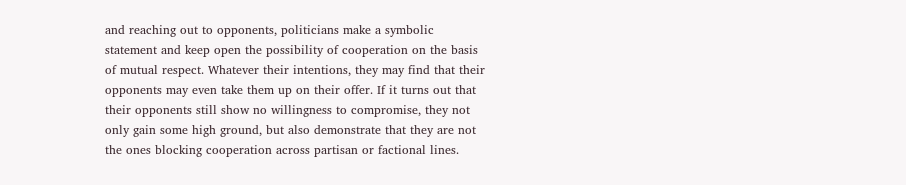and reaching out to opponents, politicians make a symbolic statement and keep open the possibility of cooperation on the basis of mutual respect. Whatever their intentions, they may find that their opponents may even take them up on their offer. If it turns out that their opponents still show no willingness to compromise, they not only gain some high ground, but also demonstrate that they are not the ones blocking cooperation across partisan or factional lines.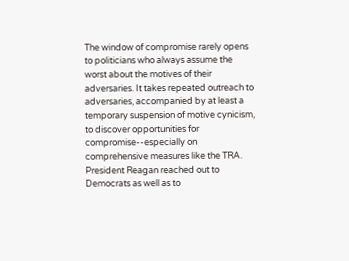The window of compromise rarely opens to politicians who always assume the worst about the motives of their adversaries. It takes repeated outreach to adversaries, accompanied by at least a temporary suspension of motive cynicism, to discover opportunities for compromise--especially on comprehensive measures like the TRA. President Reagan reached out to Democrats as well as to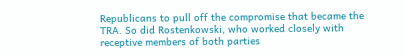Republicans to pull off the compromise that became the TRA. So did Rostenkowski, who worked closely with receptive members of both parties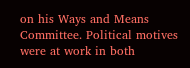on his Ways and Means Committee. Political motives were at work in both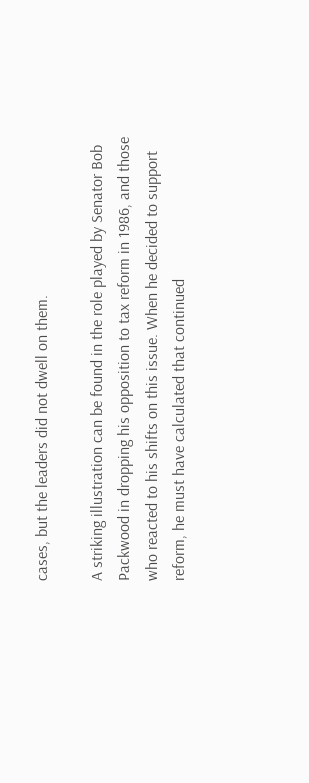cases, but the leaders did not dwell on them.

A striking illustration can be found in the role played by Senator Bob Packwood in dropping his opposition to tax reform in 1986, and those who reacted to his shifts on this issue. When he decided to support reform, he must have calculated that continued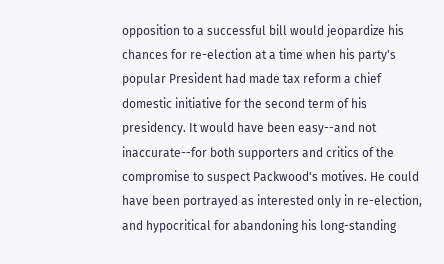opposition to a successful bill would jeopardize his chances for re-election at a time when his party's popular President had made tax reform a chief domestic initiative for the second term of his presidency. It would have been easy--and not inaccurate--for both supporters and critics of the compromise to suspect Packwood's motives. He could have been portrayed as interested only in re-election, and hypocritical for abandoning his long-standing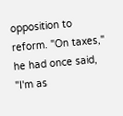opposition to reform. "On taxes," he had once said, "I'm as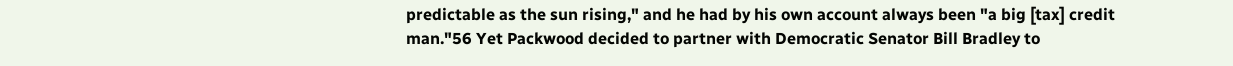predictable as the sun rising," and he had by his own account always been "a big [tax] credit man."56 Yet Packwood decided to partner with Democratic Senator Bill Bradley to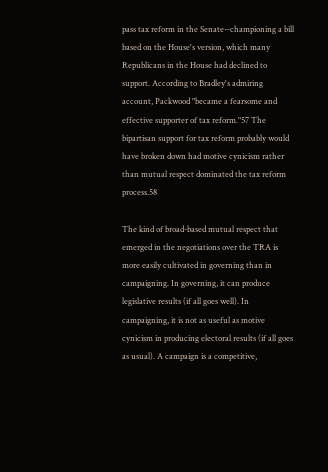pass tax reform in the Senate--championing a bill based on the House's version, which many Republicans in the House had declined to support. According to Bradley's admiring account, Packwood "became a fearsome and effective supporter of tax reform."57 The bipartisan support for tax reform probably would have broken down had motive cynicism rather than mutual respect dominated the tax reform process.58

The kind of broad-based mutual respect that emerged in the negotiations over the TRA is more easily cultivated in governing than in campaigning. In governing, it can produce legislative results (if all goes well). In campaigning, it is not as useful as motive cynicism in producing electoral results (if all goes as usual). A campaign is a competitive,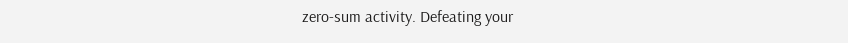zero-sum activity. Defeating your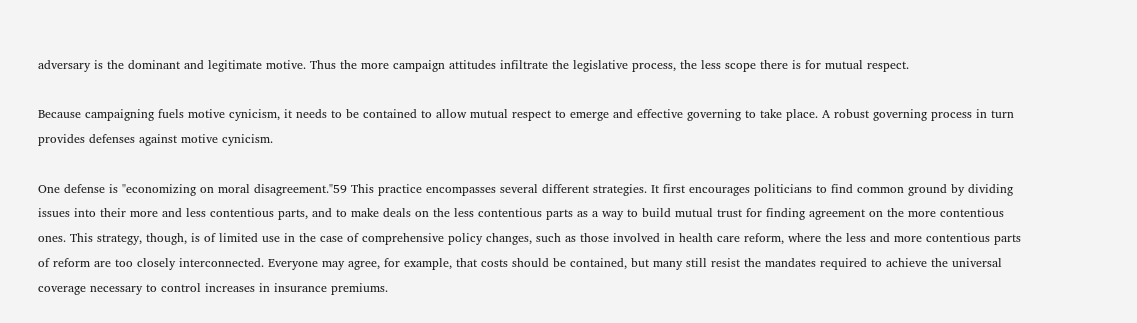adversary is the dominant and legitimate motive. Thus the more campaign attitudes infiltrate the legislative process, the less scope there is for mutual respect.

Because campaigning fuels motive cynicism, it needs to be contained to allow mutual respect to emerge and effective governing to take place. A robust governing process in turn provides defenses against motive cynicism.

One defense is "economizing on moral disagreement."59 This practice encompasses several different strategies. It first encourages politicians to find common ground by dividing issues into their more and less contentious parts, and to make deals on the less contentious parts as a way to build mutual trust for finding agreement on the more contentious ones. This strategy, though, is of limited use in the case of comprehensive policy changes, such as those involved in health care reform, where the less and more contentious parts of reform are too closely interconnected. Everyone may agree, for example, that costs should be contained, but many still resist the mandates required to achieve the universal coverage necessary to control increases in insurance premiums.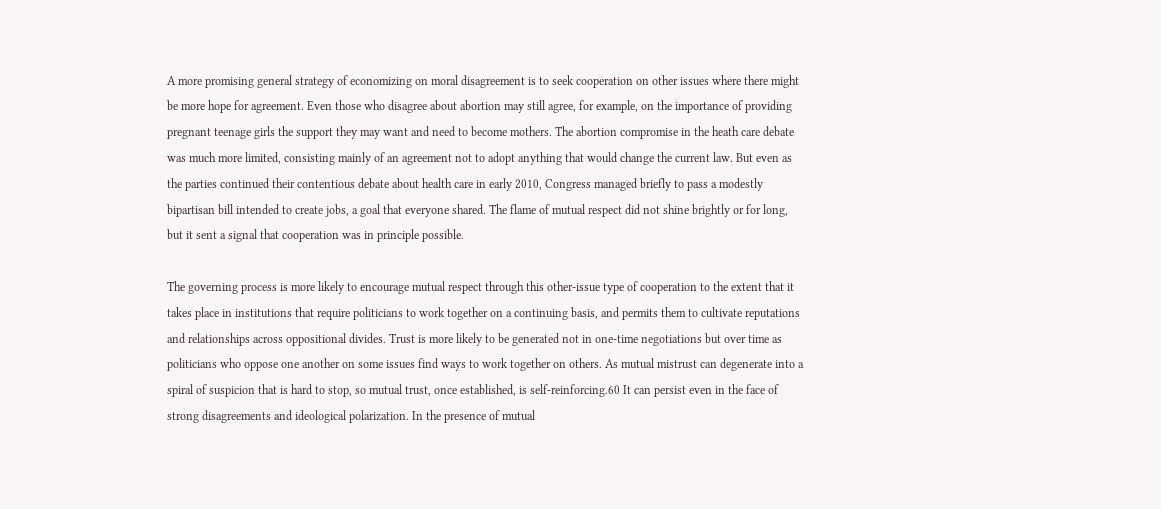A more promising general strategy of economizing on moral disagreement is to seek cooperation on other issues where there might be more hope for agreement. Even those who disagree about abortion may still agree, for example, on the importance of providing pregnant teenage girls the support they may want and need to become mothers. The abortion compromise in the heath care debate was much more limited, consisting mainly of an agreement not to adopt anything that would change the current law. But even as the parties continued their contentious debate about health care in early 2010, Congress managed briefly to pass a modestly bipartisan bill intended to create jobs, a goal that everyone shared. The flame of mutual respect did not shine brightly or for long, but it sent a signal that cooperation was in principle possible.

The governing process is more likely to encourage mutual respect through this other-issue type of cooperation to the extent that it takes place in institutions that require politicians to work together on a continuing basis, and permits them to cultivate reputations and relationships across oppositional divides. Trust is more likely to be generated not in one-time negotiations but over time as politicians who oppose one another on some issues find ways to work together on others. As mutual mistrust can degenerate into a spiral of suspicion that is hard to stop, so mutual trust, once established, is self-reinforcing.60 It can persist even in the face of strong disagreements and ideological polarization. In the presence of mutual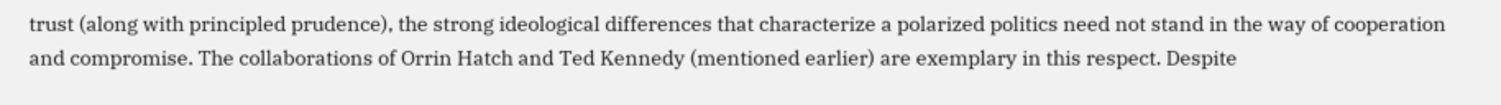trust (along with principled prudence), the strong ideological differences that characterize a polarized politics need not stand in the way of cooperation and compromise. The collaborations of Orrin Hatch and Ted Kennedy (mentioned earlier) are exemplary in this respect. Despite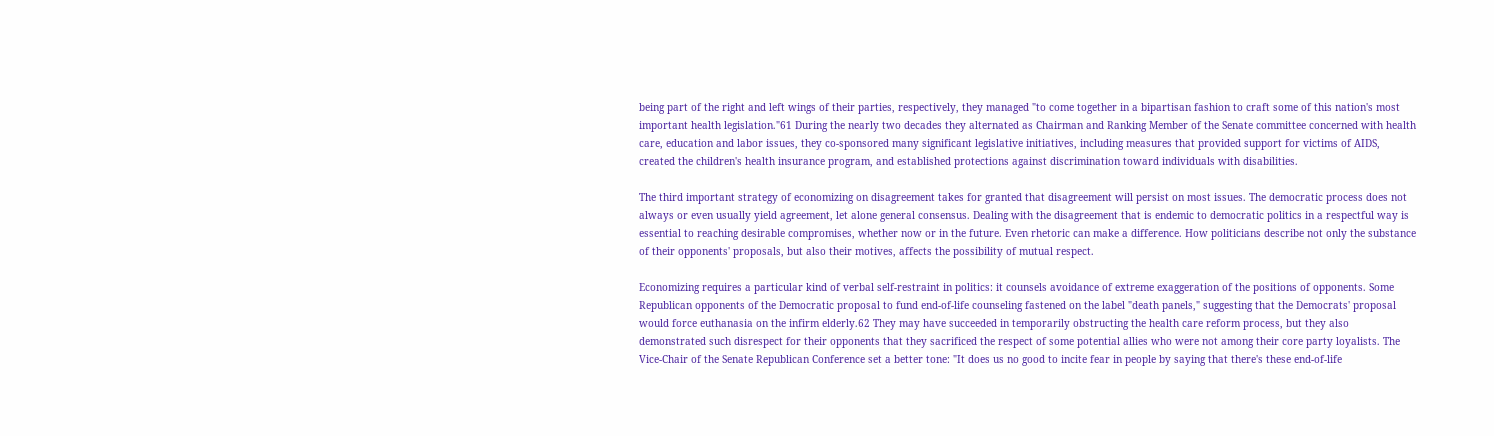being part of the right and left wings of their parties, respectively, they managed "to come together in a bipartisan fashion to craft some of this nation's most important health legislation."61 During the nearly two decades they alternated as Chairman and Ranking Member of the Senate committee concerned with health care, education and labor issues, they co-sponsored many significant legislative initiatives, including measures that provided support for victims of AIDS, created the children's health insurance program, and established protections against discrimination toward individuals with disabilities.

The third important strategy of economizing on disagreement takes for granted that disagreement will persist on most issues. The democratic process does not always or even usually yield agreement, let alone general consensus. Dealing with the disagreement that is endemic to democratic politics in a respectful way is essential to reaching desirable compromises, whether now or in the future. Even rhetoric can make a difference. How politicians describe not only the substance of their opponents' proposals, but also their motives, affects the possibility of mutual respect.

Economizing requires a particular kind of verbal self-restraint in politics: it counsels avoidance of extreme exaggeration of the positions of opponents. Some Republican opponents of the Democratic proposal to fund end-of-life counseling fastened on the label "death panels," suggesting that the Democrats' proposal would force euthanasia on the infirm elderly.62 They may have succeeded in temporarily obstructing the health care reform process, but they also demonstrated such disrespect for their opponents that they sacrificed the respect of some potential allies who were not among their core party loyalists. The Vice-Chair of the Senate Republican Conference set a better tone: "It does us no good to incite fear in people by saying that there's these end-of-life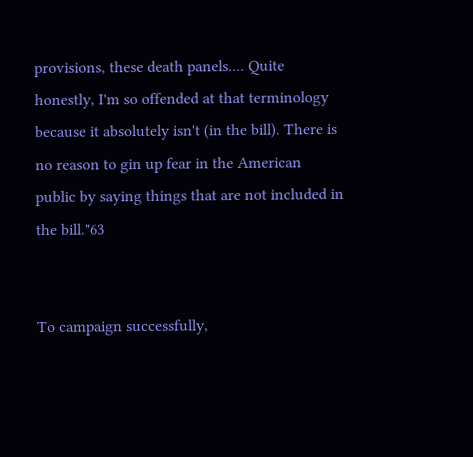provisions, these death panels.... Quite honestly, I'm so offended at that terminology because it absolutely isn't (in the bill). There is no reason to gin up fear in the American public by saying things that are not included in the bill."63


To campaign successfully,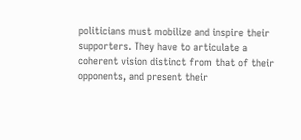politicians must mobilize and inspire their supporters. They have to articulate a coherent vision distinct from that of their opponents, and present their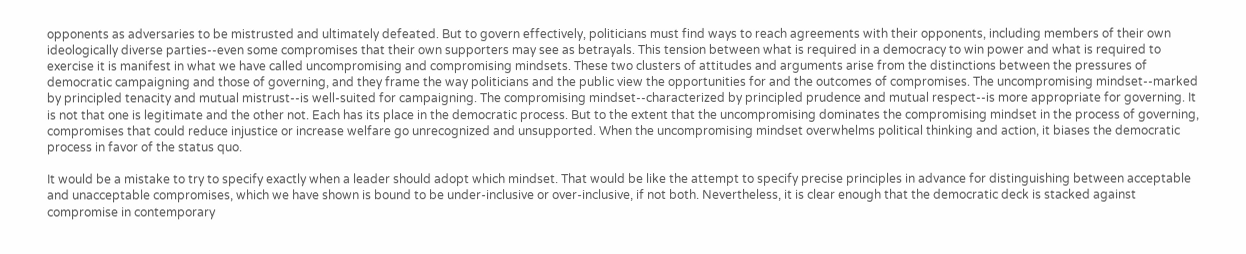opponents as adversaries to be mistrusted and ultimately defeated. But to govern effectively, politicians must find ways to reach agreements with their opponents, including members of their own ideologically diverse parties--even some compromises that their own supporters may see as betrayals. This tension between what is required in a democracy to win power and what is required to exercise it is manifest in what we have called uncompromising and compromising mindsets. These two clusters of attitudes and arguments arise from the distinctions between the pressures of democratic campaigning and those of governing, and they frame the way politicians and the public view the opportunities for and the outcomes of compromises. The uncompromising mindset--marked by principled tenacity and mutual mistrust--is well-suited for campaigning. The compromising mindset--characterized by principled prudence and mutual respect--is more appropriate for governing. It is not that one is legitimate and the other not. Each has its place in the democratic process. But to the extent that the uncompromising dominates the compromising mindset in the process of governing, compromises that could reduce injustice or increase welfare go unrecognized and unsupported. When the uncompromising mindset overwhelms political thinking and action, it biases the democratic process in favor of the status quo.

It would be a mistake to try to specify exactly when a leader should adopt which mindset. That would be like the attempt to specify precise principles in advance for distinguishing between acceptable and unacceptable compromises, which we have shown is bound to be under-inclusive or over-inclusive, if not both. Nevertheless, it is clear enough that the democratic deck is stacked against compromise in contemporary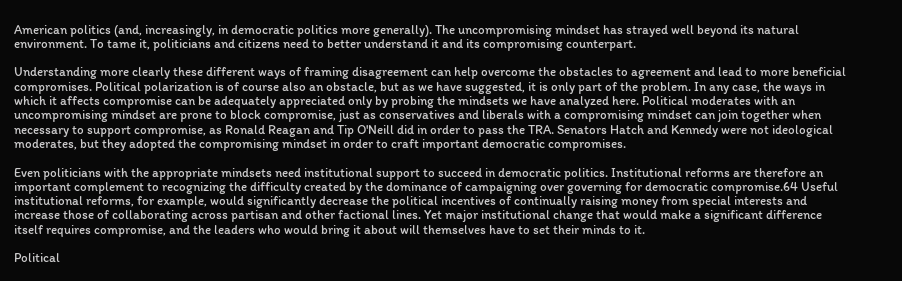American politics (and, increasingly, in democratic politics more generally). The uncompromising mindset has strayed well beyond its natural environment. To tame it, politicians and citizens need to better understand it and its compromising counterpart.

Understanding more clearly these different ways of framing disagreement can help overcome the obstacles to agreement and lead to more beneficial compromises. Political polarization is of course also an obstacle, but as we have suggested, it is only part of the problem. In any case, the ways in which it affects compromise can be adequately appreciated only by probing the mindsets we have analyzed here. Political moderates with an uncompromising mindset are prone to block compromise, just as conservatives and liberals with a compromising mindset can join together when necessary to support compromise, as Ronald Reagan and Tip O'Neill did in order to pass the TRA. Senators Hatch and Kennedy were not ideological moderates, but they adopted the compromising mindset in order to craft important democratic compromises.

Even politicians with the appropriate mindsets need institutional support to succeed in democratic politics. Institutional reforms are therefore an important complement to recognizing the difficulty created by the dominance of campaigning over governing for democratic compromise.64 Useful institutional reforms, for example, would significantly decrease the political incentives of continually raising money from special interests and increase those of collaborating across partisan and other factional lines. Yet major institutional change that would make a significant difference itself requires compromise, and the leaders who would bring it about will themselves have to set their minds to it.

Political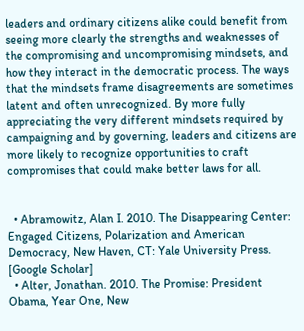leaders and ordinary citizens alike could benefit from seeing more clearly the strengths and weaknesses of the compromising and uncompromising mindsets, and how they interact in the democratic process. The ways that the mindsets frame disagreements are sometimes latent and often unrecognized. By more fully appreciating the very different mindsets required by campaigning and by governing, leaders and citizens are more likely to recognize opportunities to craft compromises that could make better laws for all.


  • Abramowitz, Alan I. 2010. The Disappearing Center: Engaged Citizens, Polarization and American Democracy, New Haven, CT: Yale University Press. [Google Scholar]
  • Alter, Jonathan. 2010. The Promise: President Obama, Year One, New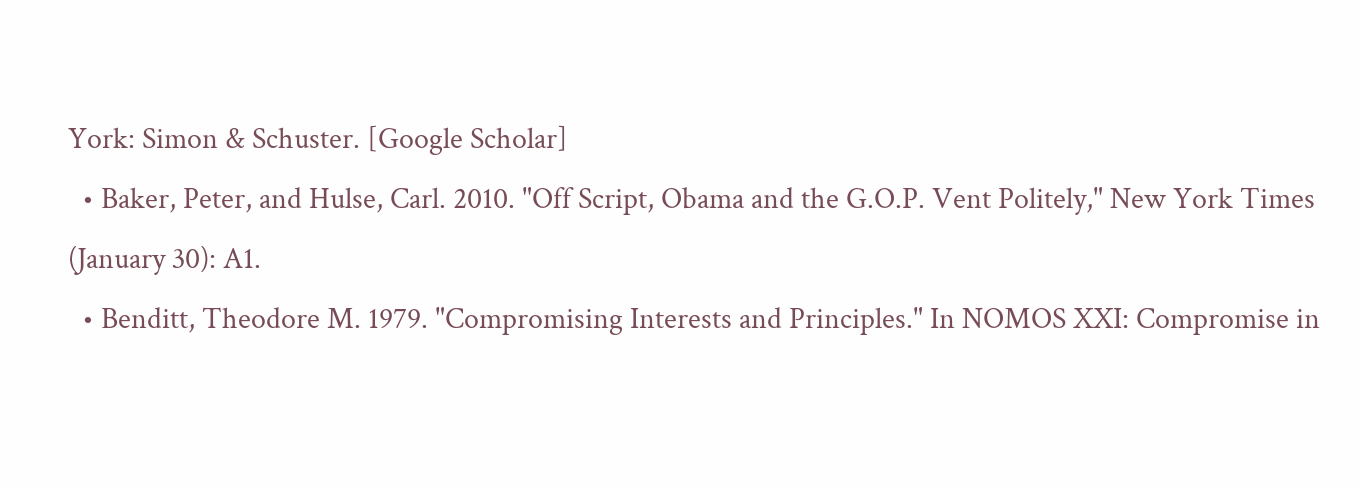York: Simon & Schuster. [Google Scholar]
  • Baker, Peter, and Hulse, Carl. 2010. "Off Script, Obama and the G.O.P. Vent Politely," New York Times (January 30): A1.
  • Benditt, Theodore M. 1979. "Compromising Interests and Principles." In NOMOS XXI: Compromise in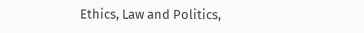Ethics, Law and Politics,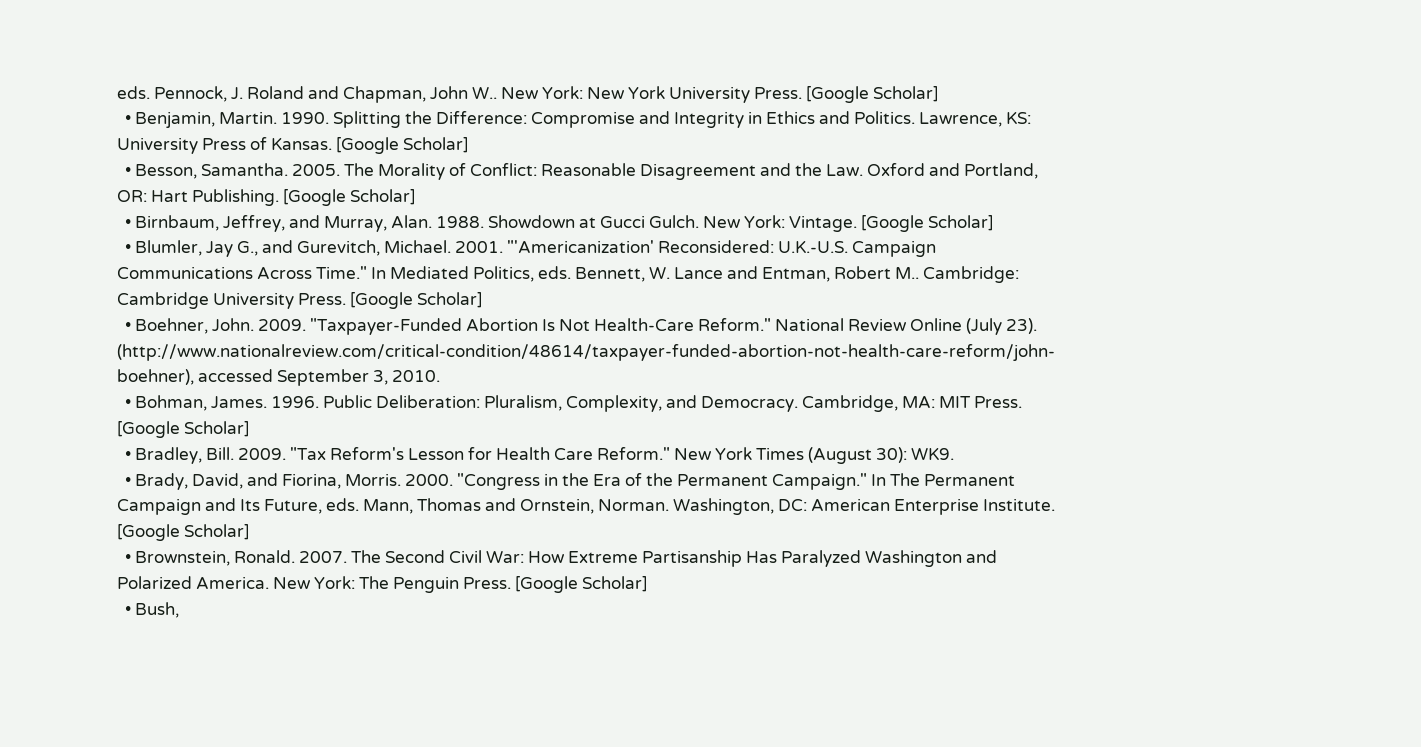eds. Pennock, J. Roland and Chapman, John W.. New York: New York University Press. [Google Scholar]
  • Benjamin, Martin. 1990. Splitting the Difference: Compromise and Integrity in Ethics and Politics. Lawrence, KS: University Press of Kansas. [Google Scholar]
  • Besson, Samantha. 2005. The Morality of Conflict: Reasonable Disagreement and the Law. Oxford and Portland, OR: Hart Publishing. [Google Scholar]
  • Birnbaum, Jeffrey, and Murray, Alan. 1988. Showdown at Gucci Gulch. New York: Vintage. [Google Scholar]
  • Blumler, Jay G., and Gurevitch, Michael. 2001. "'Americanization' Reconsidered: U.K.-U.S. Campaign Communications Across Time." In Mediated Politics, eds. Bennett, W. Lance and Entman, Robert M.. Cambridge: Cambridge University Press. [Google Scholar]
  • Boehner, John. 2009. "Taxpayer-Funded Abortion Is Not Health-Care Reform." National Review Online (July 23). (http://www.nationalreview.com/critical-condition/48614/taxpayer-funded-abortion-not-health-care-reform/john-boehner), accessed September 3, 2010.
  • Bohman, James. 1996. Public Deliberation: Pluralism, Complexity, and Democracy. Cambridge, MA: MIT Press. [Google Scholar]
  • Bradley, Bill. 2009. "Tax Reform's Lesson for Health Care Reform." New York Times (August 30): WK9.
  • Brady, David, and Fiorina, Morris. 2000. "Congress in the Era of the Permanent Campaign." In The Permanent Campaign and Its Future, eds. Mann, Thomas and Ornstein, Norman. Washington, DC: American Enterprise Institute. [Google Scholar]
  • Brownstein, Ronald. 2007. The Second Civil War: How Extreme Partisanship Has Paralyzed Washington and Polarized America. New York: The Penguin Press. [Google Scholar]
  • Bush,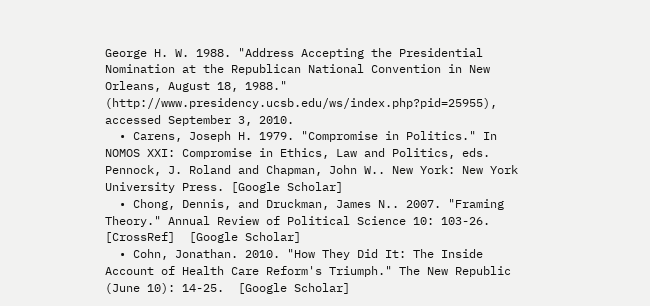George H. W. 1988. "Address Accepting the Presidential Nomination at the Republican National Convention in New Orleans, August 18, 1988." (http://www.presidency.ucsb.edu/ws/index.php?pid=25955), accessed September 3, 2010.
  • Carens, Joseph H. 1979. "Compromise in Politics." In NOMOS XXI: Compromise in Ethics, Law and Politics, eds. Pennock, J. Roland and Chapman, John W.. New York: New York University Press. [Google Scholar]
  • Chong, Dennis, and Druckman, James N.. 2007. "Framing Theory." Annual Review of Political Science 10: 103-26.  [CrossRef]  [Google Scholar]
  • Cohn, Jonathan. 2010. "How They Did It: The Inside Account of Health Care Reform's Triumph." The New Republic (June 10): 14-25.  [Google Scholar]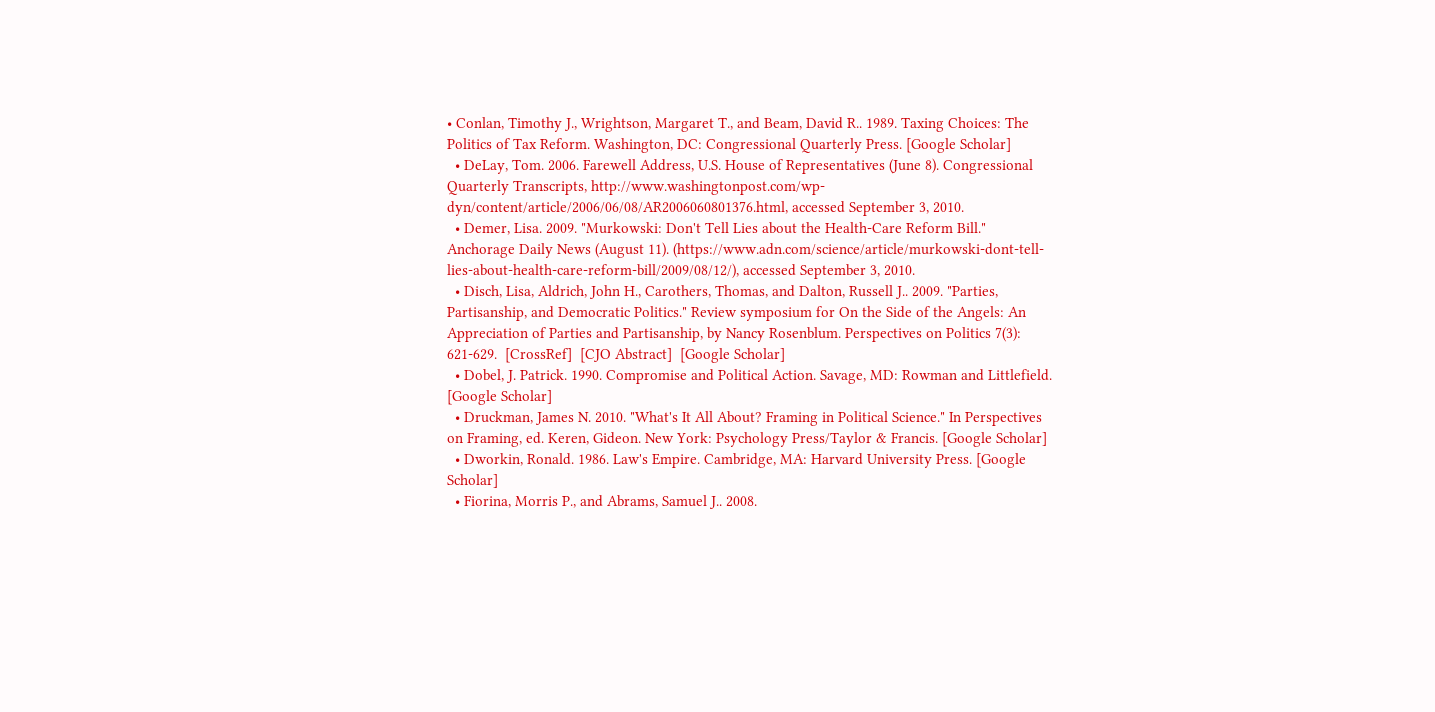• Conlan, Timothy J., Wrightson, Margaret T., and Beam, David R.. 1989. Taxing Choices: The Politics of Tax Reform. Washington, DC: Congressional Quarterly Press. [Google Scholar]
  • DeLay, Tom. 2006. Farewell Address, U.S. House of Representatives (June 8). Congressional Quarterly Transcripts, http://www.washingtonpost.com/wp-dyn/content/article/2006/06/08/AR2006060801376.html, accessed September 3, 2010.
  • Demer, Lisa. 2009. "Murkowski: Don't Tell Lies about the Health-Care Reform Bill." Anchorage Daily News (August 11). (https://www.adn.com/science/article/murkowski-dont-tell-lies-about-health-care-reform-bill/2009/08/12/), accessed September 3, 2010.
  • Disch, Lisa, Aldrich, John H., Carothers, Thomas, and Dalton, Russell J.. 2009. "Parties, Partisanship, and Democratic Politics." Review symposium for On the Side of the Angels: An Appreciation of Parties and Partisanship, by Nancy Rosenblum. Perspectives on Politics 7(3): 621-629.  [CrossRef]  [CJO Abstract]  [Google Scholar]
  • Dobel, J. Patrick. 1990. Compromise and Political Action. Savage, MD: Rowman and Littlefield. [Google Scholar]
  • Druckman, James N. 2010. "What's It All About? Framing in Political Science." In Perspectives on Framing, ed. Keren, Gideon. New York: Psychology Press/Taylor & Francis. [Google Scholar]
  • Dworkin, Ronald. 1986. Law's Empire. Cambridge, MA: Harvard University Press. [Google Scholar]
  • Fiorina, Morris P., and Abrams, Samuel J.. 2008.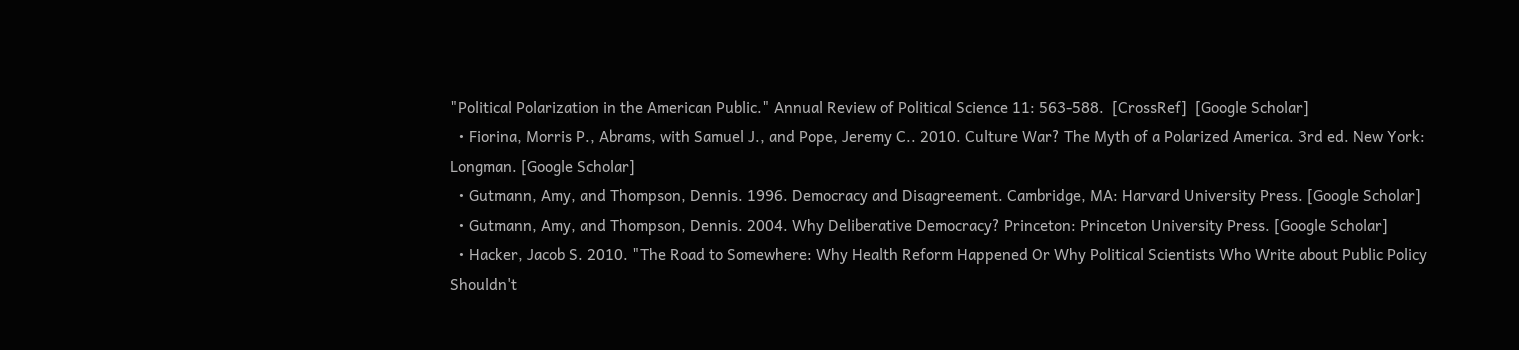"Political Polarization in the American Public." Annual Review of Political Science 11: 563-588.  [CrossRef]  [Google Scholar]
  • Fiorina, Morris P., Abrams, with Samuel J., and Pope, Jeremy C.. 2010. Culture War? The Myth of a Polarized America. 3rd ed. New York: Longman. [Google Scholar]
  • Gutmann, Amy, and Thompson, Dennis. 1996. Democracy and Disagreement. Cambridge, MA: Harvard University Press. [Google Scholar]
  • Gutmann, Amy, and Thompson, Dennis. 2004. Why Deliberative Democracy? Princeton: Princeton University Press. [Google Scholar]
  • Hacker, Jacob S. 2010. "The Road to Somewhere: Why Health Reform Happened Or Why Political Scientists Who Write about Public Policy Shouldn't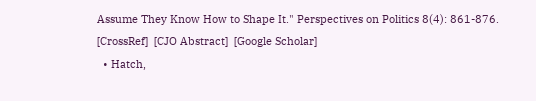Assume They Know How to Shape It." Perspectives on Politics 8(4): 861-876.  [CrossRef]  [CJO Abstract]  [Google Scholar]
  • Hatch,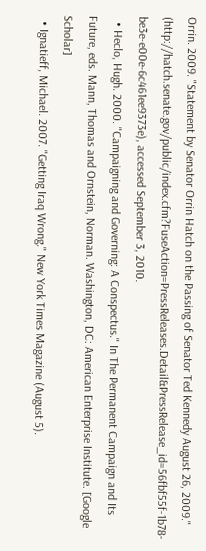Orrin. 2009. "Statement by Senator Orrin Hatch on the Passing of Senator Ted Kennedy August 26, 2009." (http://hatch.senate.gov/public/index.cfm?FuseAction=PressReleases.Detail&PressRelease_id=56fbf55f-1b78-be3e-e00e-6c461ee9373e), accessed September 3, 2010.
  • Heclo, Hugh. 2000. "Campaigning and Governing: A Conspectus." In The Permanent Campaign and Its Future, eds. Mann, Thomas and Ornstein, Norman. Washington, DC: American Enterprise Institute. [Google Scholar]
  • Ignatieff, Michael. 2007. "Getting Iraq Wrong." New York Times Magazine (August 5).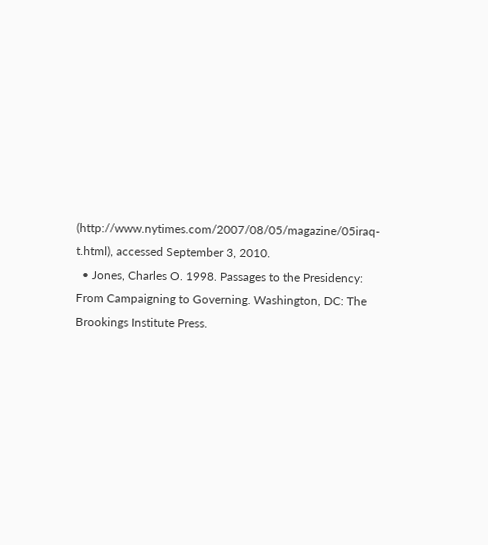(http://www.nytimes.com/2007/08/05/magazine/05iraq-t.html), accessed September 3, 2010.
  • Jones, Charles O. 1998. Passages to the Presidency: From Campaigning to Governing. Washington, DC: The Brookings Institute Press.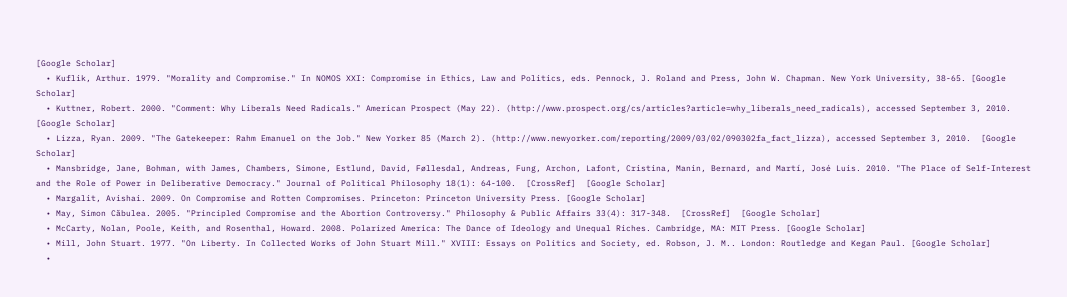[Google Scholar]
  • Kuflik, Arthur. 1979. "Morality and Compromise." In NOMOS XXI: Compromise in Ethics, Law and Politics, eds. Pennock, J. Roland and Press, John W. Chapman. New York University, 38-65. [Google Scholar]
  • Kuttner, Robert. 2000. "Comment: Why Liberals Need Radicals." American Prospect (May 22). (http://www.prospect.org/cs/articles?article=why_liberals_need_radicals), accessed September 3, 2010.  [Google Scholar]
  • Lizza, Ryan. 2009. "The Gatekeeper: Rahm Emanuel on the Job." New Yorker 85 (March 2). (http://www.newyorker.com/reporting/2009/03/02/090302fa_fact_lizza), accessed September 3, 2010.  [Google Scholar]
  • Mansbridge, Jane, Bohman, with James, Chambers, Simone, Estlund, David, Føllesdal, Andreas, Fung, Archon, Lafont, Cristina, Manin, Bernard, and Martí, José Luis. 2010. "The Place of Self-Interest and the Role of Power in Deliberative Democracy." Journal of Political Philosophy 18(1): 64-100.  [CrossRef]  [Google Scholar]
  • Margalit, Avishai. 2009. On Compromise and Rotten Compromises. Princeton: Princeton University Press. [Google Scholar]
  • May, Simon Căbulea. 2005. "Principled Compromise and the Abortion Controversy." Philosophy & Public Affairs 33(4): 317-348.  [CrossRef]  [Google Scholar]
  • McCarty, Nolan, Poole, Keith, and Rosenthal, Howard. 2008. Polarized America: The Dance of Ideology and Unequal Riches. Cambridge, MA: MIT Press. [Google Scholar]
  • Mill, John Stuart. 1977. "On Liberty. In Collected Works of John Stuart Mill." XVIII: Essays on Politics and Society, ed. Robson, J. M.. London: Routledge and Kegan Paul. [Google Scholar]
  •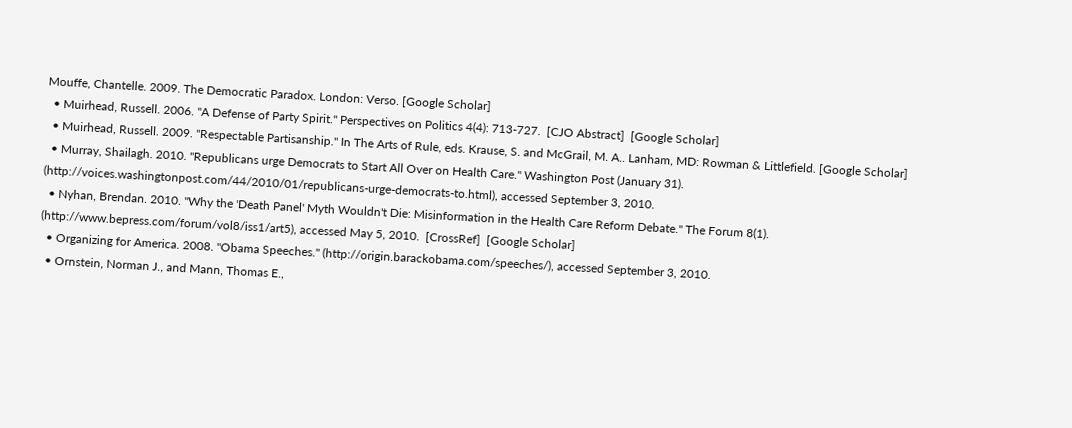Mouffe, Chantelle. 2009. The Democratic Paradox. London: Verso. [Google Scholar]
  • Muirhead, Russell. 2006. "A Defense of Party Spirit." Perspectives on Politics 4(4): 713-727.  [CJO Abstract]  [Google Scholar]
  • Muirhead, Russell. 2009. "Respectable Partisanship." In The Arts of Rule, eds. Krause, S. and McGrail, M. A.. Lanham, MD: Rowman & Littlefield. [Google Scholar]
  • Murray, Shailagh. 2010. "Republicans urge Democrats to Start All Over on Health Care." Washington Post (January 31). (http://voices.washingtonpost.com/44/2010/01/republicans-urge-democrats-to.html), accessed September 3, 2010.
  • Nyhan, Brendan. 2010. "Why the 'Death Panel' Myth Wouldn't Die: Misinformation in the Health Care Reform Debate." The Forum 8(1). (http://www.bepress.com/forum/vol8/iss1/art5), accessed May 5, 2010.  [CrossRef]  [Google Scholar]
  • Organizing for America. 2008. "Obama Speeches." (http://origin.barackobama.com/speeches/), accessed September 3, 2010.
  • Ornstein, Norman J., and Mann, Thomas E.,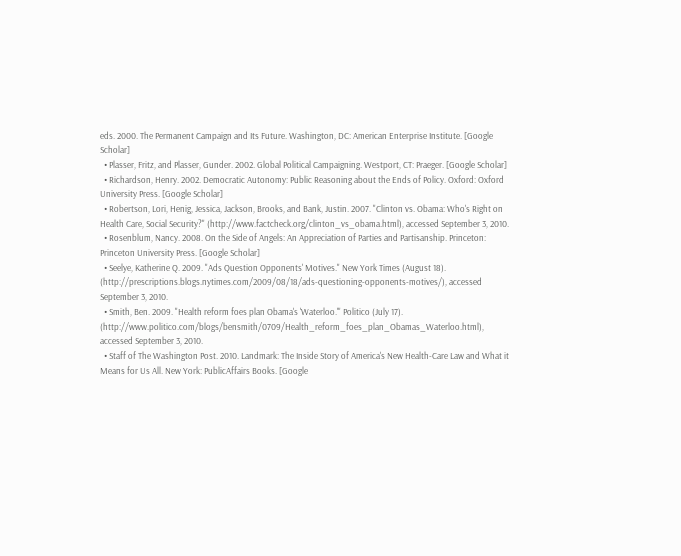eds. 2000. The Permanent Campaign and Its Future. Washington, DC: American Enterprise Institute. [Google Scholar]
  • Plasser, Fritz, and Plasser, Gunder. 2002. Global Political Campaigning. Westport, CT: Praeger. [Google Scholar]
  • Richardson, Henry. 2002. Democratic Autonomy: Public Reasoning about the Ends of Policy. Oxford: Oxford University Press. [Google Scholar]
  • Robertson, Lori, Henig, Jessica, Jackson, Brooks, and Bank, Justin. 2007. "Clinton vs. Obama: Who's Right on Health Care, Social Security?" (http://www.factcheck.org/clinton_vs_obama.html), accessed September 3, 2010.
  • Rosenblum, Nancy. 2008. On the Side of Angels: An Appreciation of Parties and Partisanship. Princeton: Princeton University Press. [Google Scholar]
  • Seelye, Katherine Q. 2009. "Ads Question Opponents' Motives." New York Times (August 18). (http://prescriptions.blogs.nytimes.com/2009/08/18/ads-questioning-opponents-motives/), accessed September 3, 2010.
  • Smith, Ben. 2009. "Health reform foes plan Obama's 'Waterloo.'" Politico (July 17). (http://www.politico.com/blogs/bensmith/0709/Health_reform_foes_plan_Obamas_Waterloo.html), accessed September 3, 2010.
  • Staff of The Washington Post. 2010. Landmark: The Inside Story of America's New Health-Care Law and What it Means for Us All. New York: PublicAffairs Books. [Google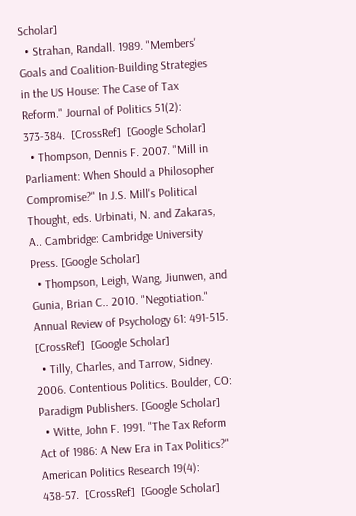Scholar]
  • Strahan, Randall. 1989. "Members' Goals and Coalition-Building Strategies in the US House: The Case of Tax Reform." Journal of Politics 51(2): 373-384.  [CrossRef]  [Google Scholar]
  • Thompson, Dennis F. 2007. "Mill in Parliament: When Should a Philosopher Compromise?" In J.S. Mill's Political Thought, eds. Urbinati, N. and Zakaras, A.. Cambridge: Cambridge University Press. [Google Scholar]
  • Thompson, Leigh, Wang, Jiunwen, and Gunia, Brian C.. 2010. "Negotiation." Annual Review of Psychology 61: 491-515.  [CrossRef]  [Google Scholar]
  • Tilly, Charles, and Tarrow, Sidney. 2006. Contentious Politics. Boulder, CO: Paradigm Publishers. [Google Scholar]
  • Witte, John F. 1991. "The Tax Reform Act of 1986: A New Era in Tax Politics?" American Politics Research 19(4): 438-57.  [CrossRef]  [Google Scholar]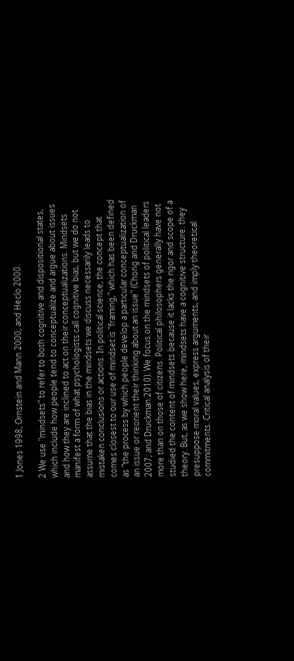1 Jones 1998; Ornstein and Mann 2000; and Heclo 2000.

2 We use "mindsets" to refer to both cognitive and dispositional states, which include how people tend to conceptualize and argue about issues and how they are inclined to act on their conceptualizations. Mindsets manifest a form of what psychologists call cognitive bias, but we do not assume that the bias in the mindsets we discuss necessarily leads to mistaken conclusions or actions. In political science, the concept that comes closest to our use of mindset is "framing," which has been defined as "the process by which people develop a particular conceptualization of an issue or reorient their thinking about an issue" (Chong and Druckman 2007; and Druckman 2010). We focus on the mindsets of political leaders more than on those of citizens. Political philosophers generally have not studied the content of mindsets because it lacks the rigor and scope of a theory. But, as we show here, mindsets have a cognitive structure: they presuppose moral values, express arguments, and imply theoretical commitments. Critical analysis of their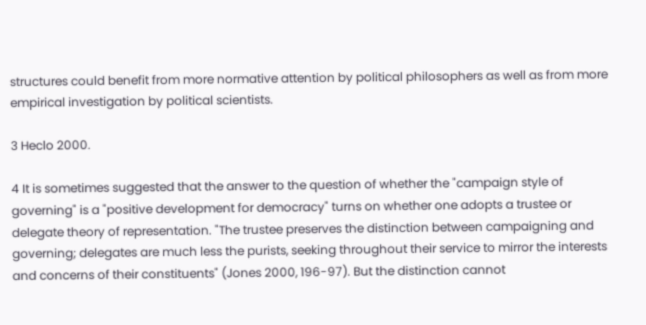structures could benefit from more normative attention by political philosophers as well as from more empirical investigation by political scientists.

3 Heclo 2000.

4 It is sometimes suggested that the answer to the question of whether the "campaign style of governing" is a "positive development for democracy" turns on whether one adopts a trustee or delegate theory of representation. "The trustee preserves the distinction between campaigning and governing; delegates are much less the purists, seeking throughout their service to mirror the interests and concerns of their constituents" (Jones 2000, 196-97). But the distinction cannot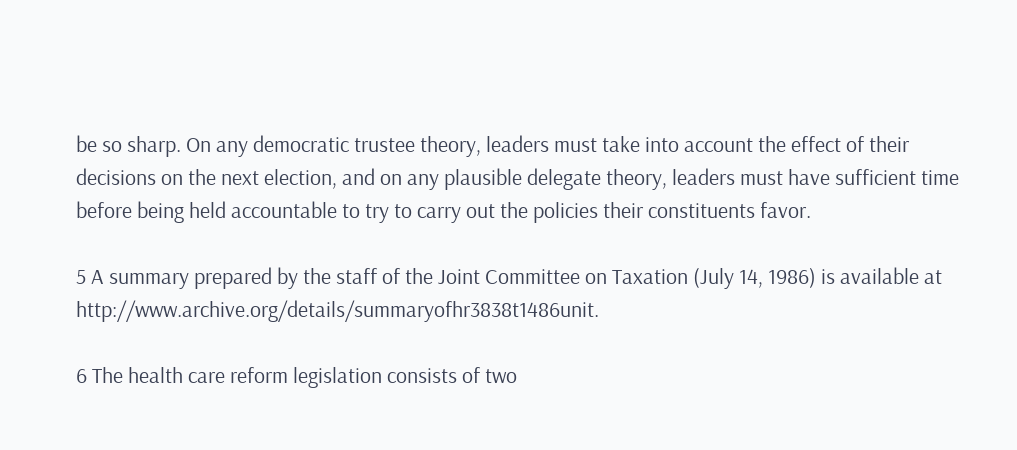be so sharp. On any democratic trustee theory, leaders must take into account the effect of their decisions on the next election, and on any plausible delegate theory, leaders must have sufficient time before being held accountable to try to carry out the policies their constituents favor.

5 A summary prepared by the staff of the Joint Committee on Taxation (July 14, 1986) is available at http://www.archive.org/details/summaryofhr3838t1486unit.

6 The health care reform legislation consists of two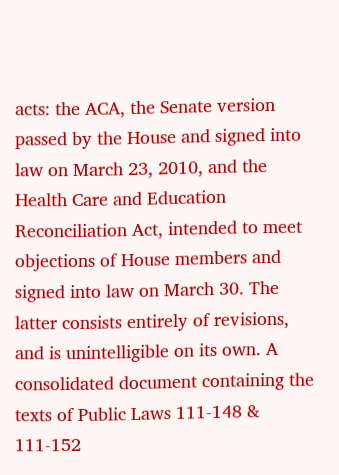acts: the ACA, the Senate version passed by the House and signed into law on March 23, 2010, and the Health Care and Education Reconciliation Act, intended to meet objections of House members and signed into law on March 30. The latter consists entirely of revisions, and is unintelligible on its own. A consolidated document containing the texts of Public Laws 111-148 & 111-152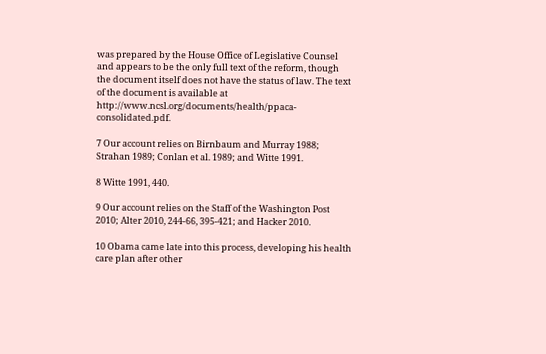was prepared by the House Office of Legislative Counsel and appears to be the only full text of the reform, though the document itself does not have the status of law. The text of the document is available at http://www.ncsl.org/documents/health/ppaca-consolidated.pdf.

7 Our account relies on Birnbaum and Murray 1988; Strahan 1989; Conlan et al. 1989; and Witte 1991.

8 Witte 1991, 440.

9 Our account relies on the Staff of the Washington Post 2010; Alter 2010, 244-66, 395-421; and Hacker 2010.

10 Obama came late into this process, developing his health care plan after other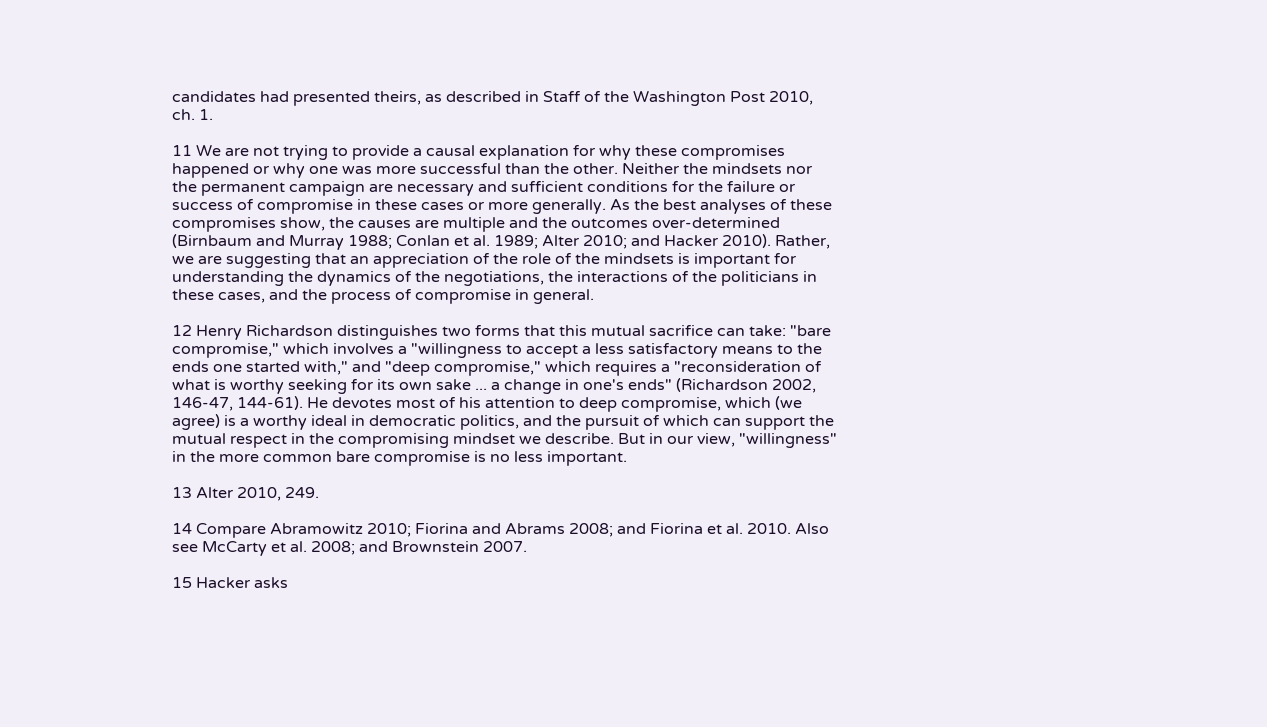candidates had presented theirs, as described in Staff of the Washington Post 2010, ch. 1.

11 We are not trying to provide a causal explanation for why these compromises happened or why one was more successful than the other. Neither the mindsets nor the permanent campaign are necessary and sufficient conditions for the failure or success of compromise in these cases or more generally. As the best analyses of these compromises show, the causes are multiple and the outcomes over-determined (Birnbaum and Murray 1988; Conlan et al. 1989; Alter 2010; and Hacker 2010). Rather, we are suggesting that an appreciation of the role of the mindsets is important for understanding the dynamics of the negotiations, the interactions of the politicians in these cases, and the process of compromise in general.

12 Henry Richardson distinguishes two forms that this mutual sacrifice can take: "bare compromise," which involves a "willingness to accept a less satisfactory means to the ends one started with," and "deep compromise," which requires a "reconsideration of what is worthy seeking for its own sake ... a change in one's ends" (Richardson 2002, 146-47, 144-61). He devotes most of his attention to deep compromise, which (we agree) is a worthy ideal in democratic politics, and the pursuit of which can support the mutual respect in the compromising mindset we describe. But in our view, "willingness" in the more common bare compromise is no less important.

13 Alter 2010, 249.

14 Compare Abramowitz 2010; Fiorina and Abrams 2008; and Fiorina et al. 2010. Also see McCarty et al. 2008; and Brownstein 2007.

15 Hacker asks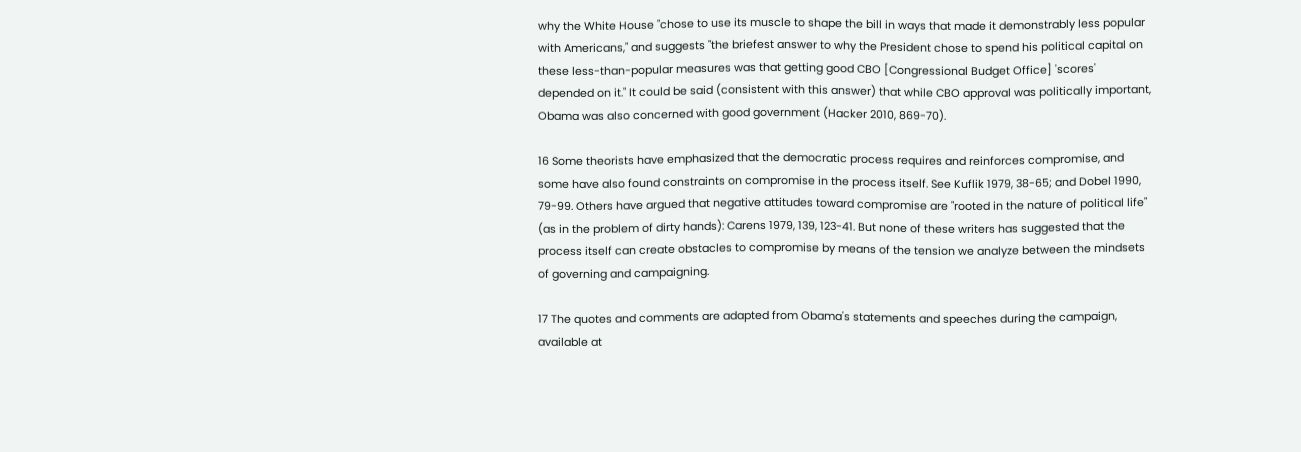why the White House "chose to use its muscle to shape the bill in ways that made it demonstrably less popular with Americans," and suggests "the briefest answer to why the President chose to spend his political capital on these less-than-popular measures was that getting good CBO [Congressional Budget Office] 'scores' depended on it." It could be said (consistent with this answer) that while CBO approval was politically important, Obama was also concerned with good government (Hacker 2010, 869-70).

16 Some theorists have emphasized that the democratic process requires and reinforces compromise, and some have also found constraints on compromise in the process itself. See Kuflik 1979, 38-65; and Dobel 1990, 79-99. Others have argued that negative attitudes toward compromise are "rooted in the nature of political life" (as in the problem of dirty hands): Carens 1979, 139, 123-41. But none of these writers has suggested that the process itself can create obstacles to compromise by means of the tension we analyze between the mindsets of governing and campaigning.

17 The quotes and comments are adapted from Obama's statements and speeches during the campaign, available at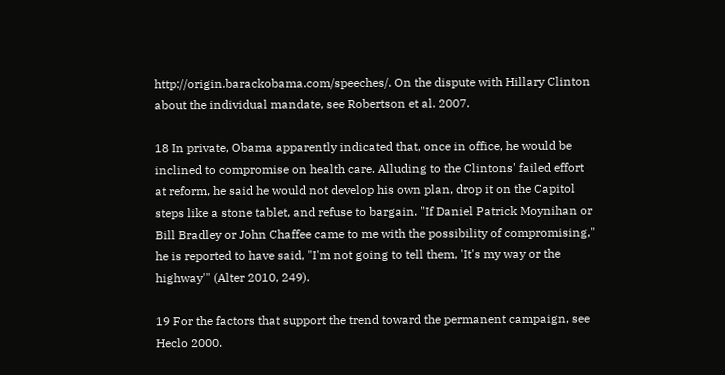http://origin.barackobama.com/speeches/. On the dispute with Hillary Clinton about the individual mandate, see Robertson et al. 2007.

18 In private, Obama apparently indicated that, once in office, he would be inclined to compromise on health care. Alluding to the Clintons' failed effort at reform, he said he would not develop his own plan, drop it on the Capitol steps like a stone tablet, and refuse to bargain. "If Daniel Patrick Moynihan or Bill Bradley or John Chaffee came to me with the possibility of compromising," he is reported to have said, "I'm not going to tell them, 'It's my way or the highway'" (Alter 2010, 249).

19 For the factors that support the trend toward the permanent campaign, see Heclo 2000.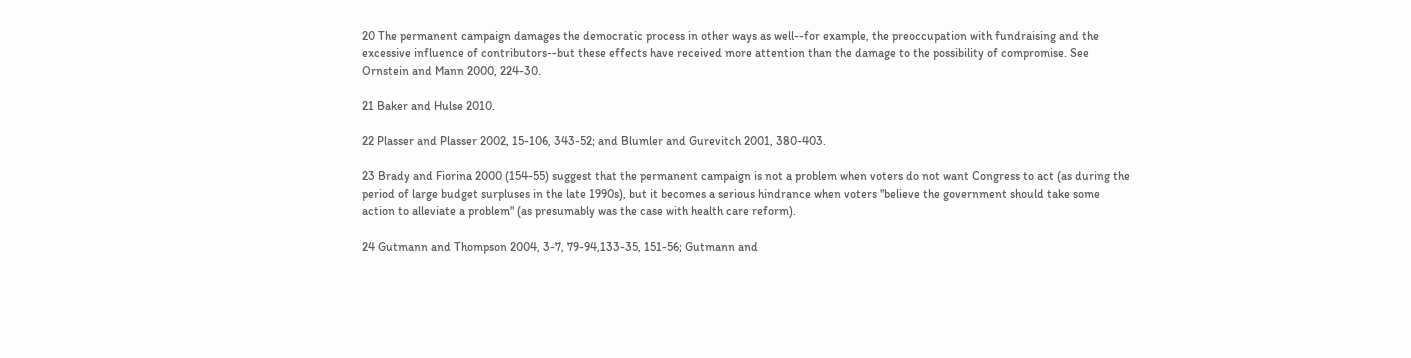20 The permanent campaign damages the democratic process in other ways as well--for example, the preoccupation with fundraising and the excessive influence of contributors--but these effects have received more attention than the damage to the possibility of compromise. See Ornstein and Mann 2000, 224-30.

21 Baker and Hulse 2010.

22 Plasser and Plasser 2002, 15-106, 343-52; and Blumler and Gurevitch 2001, 380-403.

23 Brady and Fiorina 2000 (154-55) suggest that the permanent campaign is not a problem when voters do not want Congress to act (as during the period of large budget surpluses in the late 1990s), but it becomes a serious hindrance when voters "believe the government should take some action to alleviate a problem" (as presumably was the case with health care reform).

24 Gutmann and Thompson 2004, 3-7, 79-94,133-35, 151-56; Gutmann and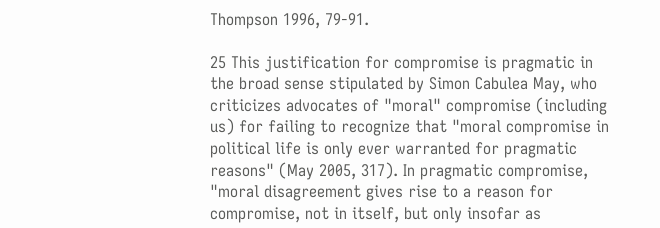Thompson 1996, 79-91.

25 This justification for compromise is pragmatic in the broad sense stipulated by Simon Cabulea May, who criticizes advocates of "moral" compromise (including us) for failing to recognize that "moral compromise in political life is only ever warranted for pragmatic reasons" (May 2005, 317). In pragmatic compromise, "moral disagreement gives rise to a reason for compromise, not in itself, but only insofar as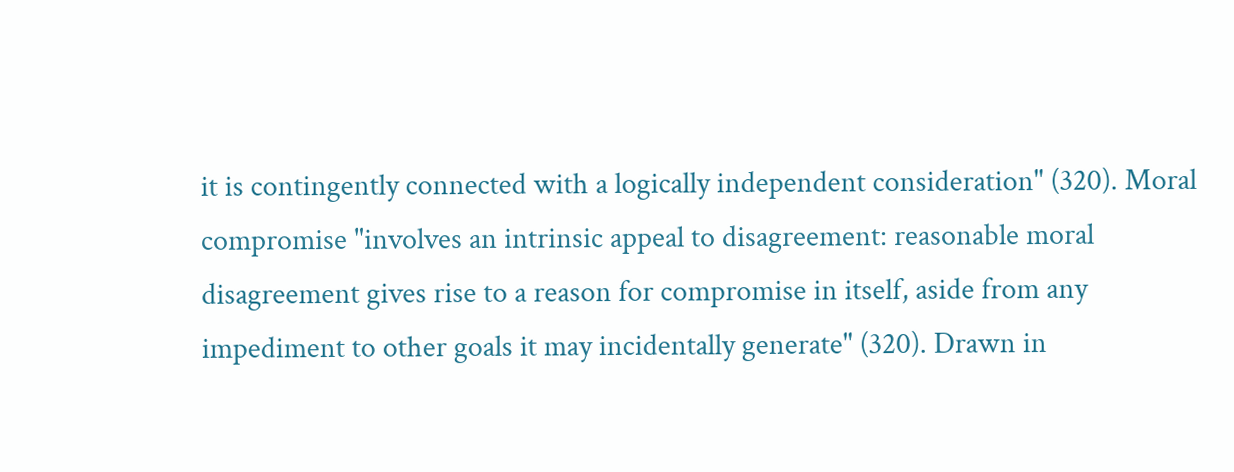it is contingently connected with a logically independent consideration" (320). Moral compromise "involves an intrinsic appeal to disagreement: reasonable moral disagreement gives rise to a reason for compromise in itself, aside from any impediment to other goals it may incidentally generate" (320). Drawn in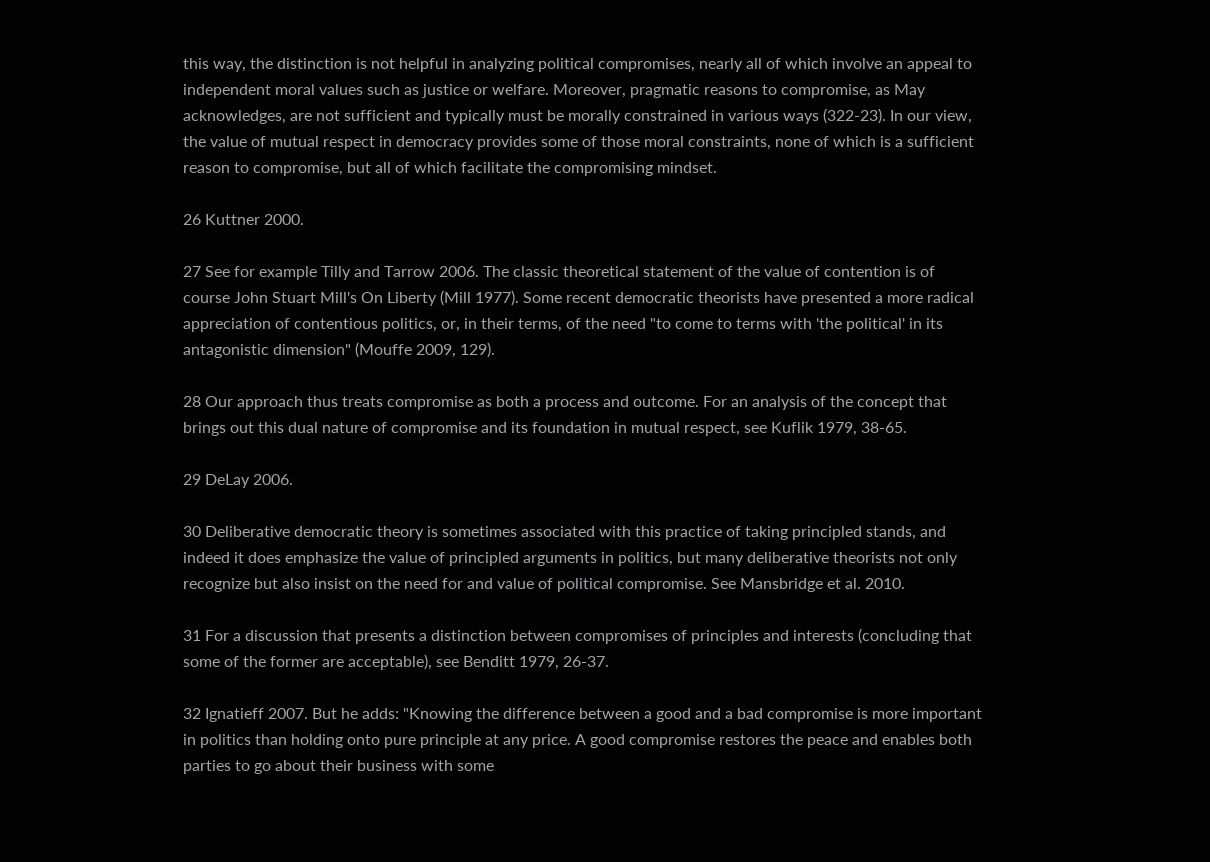this way, the distinction is not helpful in analyzing political compromises, nearly all of which involve an appeal to independent moral values such as justice or welfare. Moreover, pragmatic reasons to compromise, as May acknowledges, are not sufficient and typically must be morally constrained in various ways (322-23). In our view, the value of mutual respect in democracy provides some of those moral constraints, none of which is a sufficient reason to compromise, but all of which facilitate the compromising mindset.

26 Kuttner 2000.

27 See for example Tilly and Tarrow 2006. The classic theoretical statement of the value of contention is of course John Stuart Mill's On Liberty (Mill 1977). Some recent democratic theorists have presented a more radical appreciation of contentious politics, or, in their terms, of the need "to come to terms with 'the political' in its antagonistic dimension" (Mouffe 2009, 129).

28 Our approach thus treats compromise as both a process and outcome. For an analysis of the concept that brings out this dual nature of compromise and its foundation in mutual respect, see Kuflik 1979, 38-65.

29 DeLay 2006.

30 Deliberative democratic theory is sometimes associated with this practice of taking principled stands, and indeed it does emphasize the value of principled arguments in politics, but many deliberative theorists not only recognize but also insist on the need for and value of political compromise. See Mansbridge et al. 2010.

31 For a discussion that presents a distinction between compromises of principles and interests (concluding that some of the former are acceptable), see Benditt 1979, 26-37.

32 Ignatieff 2007. But he adds: "Knowing the difference between a good and a bad compromise is more important in politics than holding onto pure principle at any price. A good compromise restores the peace and enables both parties to go about their business with some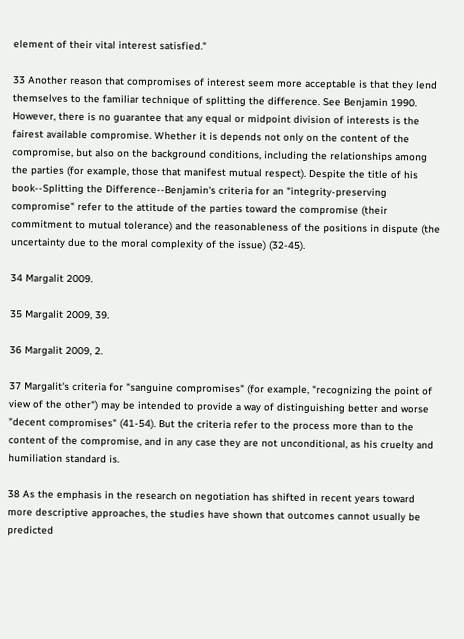element of their vital interest satisfied."

33 Another reason that compromises of interest seem more acceptable is that they lend themselves to the familiar technique of splitting the difference. See Benjamin 1990. However, there is no guarantee that any equal or midpoint division of interests is the fairest available compromise. Whether it is depends not only on the content of the compromise, but also on the background conditions, including the relationships among the parties (for example, those that manifest mutual respect). Despite the title of his book--Splitting the Difference--Benjamin's criteria for an "integrity-preserving compromise" refer to the attitude of the parties toward the compromise (their commitment to mutual tolerance) and the reasonableness of the positions in dispute (the uncertainty due to the moral complexity of the issue) (32-45).

34 Margalit 2009.

35 Margalit 2009, 39.

36 Margalit 2009, 2.

37 Margalit's criteria for "sanguine compromises" (for example, "recognizing the point of view of the other") may be intended to provide a way of distinguishing better and worse "decent compromises" (41-54). But the criteria refer to the process more than to the content of the compromise, and in any case they are not unconditional, as his cruelty and humiliation standard is.

38 As the emphasis in the research on negotiation has shifted in recent years toward more descriptive approaches, the studies have shown that outcomes cannot usually be predicted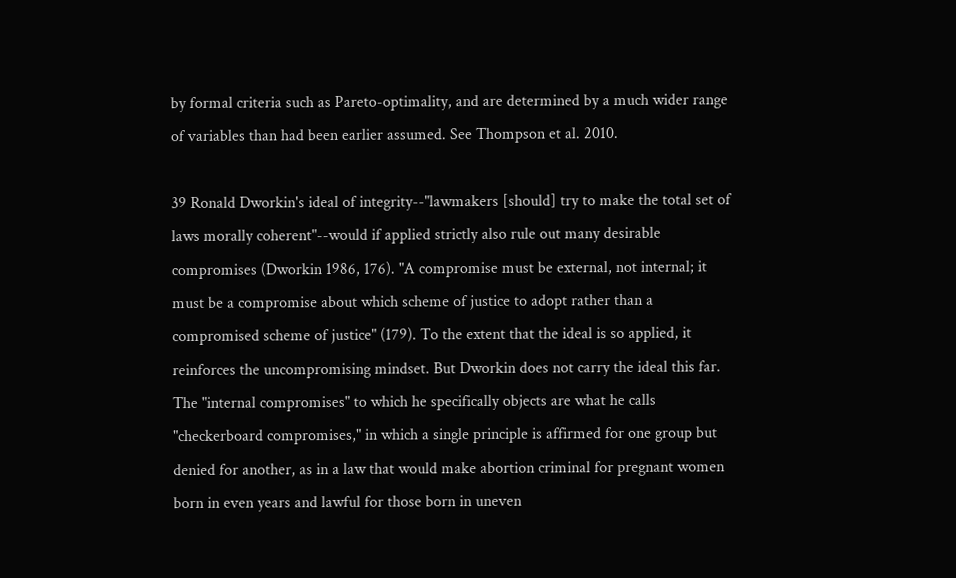by formal criteria such as Pareto-optimality, and are determined by a much wider range of variables than had been earlier assumed. See Thompson et al. 2010.

39 Ronald Dworkin's ideal of integrity--"lawmakers [should] try to make the total set of laws morally coherent"--would if applied strictly also rule out many desirable compromises (Dworkin 1986, 176). "A compromise must be external, not internal; it must be a compromise about which scheme of justice to adopt rather than a compromised scheme of justice" (179). To the extent that the ideal is so applied, it reinforces the uncompromising mindset. But Dworkin does not carry the ideal this far. The "internal compromises" to which he specifically objects are what he calls "checkerboard compromises," in which a single principle is affirmed for one group but denied for another, as in a law that would make abortion criminal for pregnant women born in even years and lawful for those born in uneven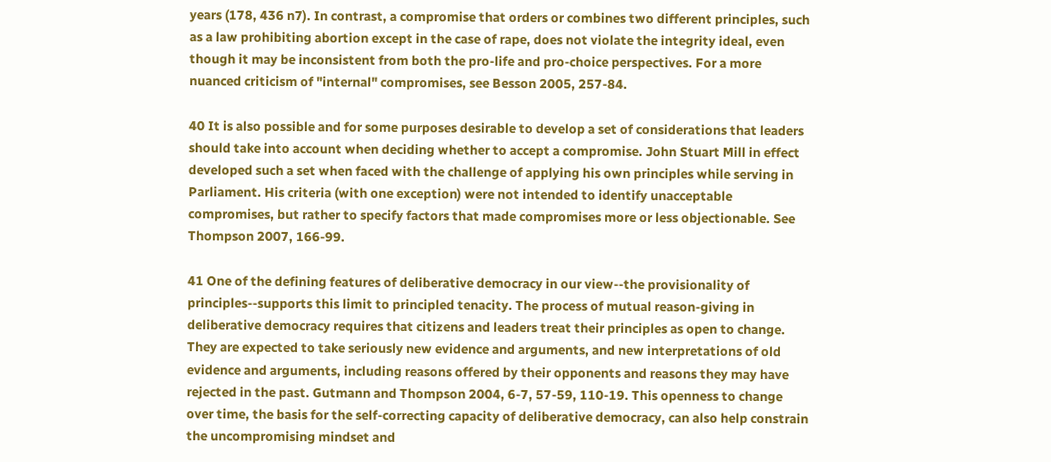years (178, 436 n7). In contrast, a compromise that orders or combines two different principles, such as a law prohibiting abortion except in the case of rape, does not violate the integrity ideal, even though it may be inconsistent from both the pro-life and pro-choice perspectives. For a more nuanced criticism of "internal" compromises, see Besson 2005, 257-84.

40 It is also possible and for some purposes desirable to develop a set of considerations that leaders should take into account when deciding whether to accept a compromise. John Stuart Mill in effect developed such a set when faced with the challenge of applying his own principles while serving in Parliament. His criteria (with one exception) were not intended to identify unacceptable compromises, but rather to specify factors that made compromises more or less objectionable. See Thompson 2007, 166-99.

41 One of the defining features of deliberative democracy in our view--the provisionality of principles--supports this limit to principled tenacity. The process of mutual reason-giving in deliberative democracy requires that citizens and leaders treat their principles as open to change. They are expected to take seriously new evidence and arguments, and new interpretations of old evidence and arguments, including reasons offered by their opponents and reasons they may have rejected in the past. Gutmann and Thompson 2004, 6-7, 57-59, 110-19. This openness to change over time, the basis for the self-correcting capacity of deliberative democracy, can also help constrain the uncompromising mindset and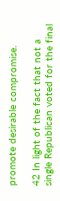promote desirable compromise.

42 In light of the fact that not a single Republican voted for the final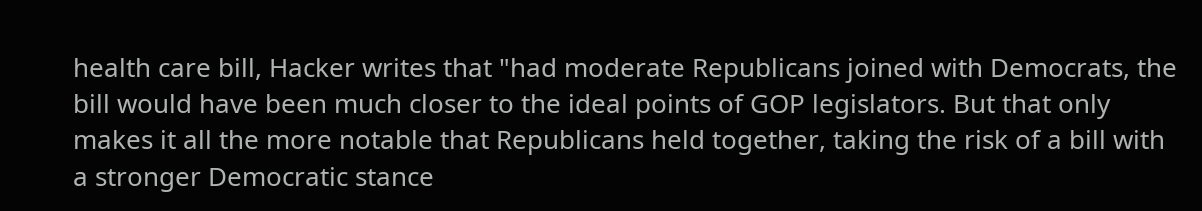health care bill, Hacker writes that "had moderate Republicans joined with Democrats, the bill would have been much closer to the ideal points of GOP legislators. But that only makes it all the more notable that Republicans held together, taking the risk of a bill with a stronger Democratic stance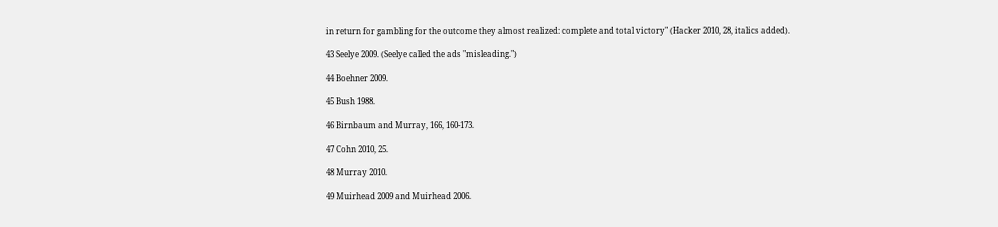in return for gambling for the outcome they almost realized: complete and total victory" (Hacker 2010, 28, italics added).

43 Seelye 2009. (Seelye called the ads "misleading.")

44 Boehner 2009.

45 Bush 1988.

46 Birnbaum and Murray, 166, 160-173.

47 Cohn 2010, 25.

48 Murray 2010.

49 Muirhead 2009 and Muirhead 2006.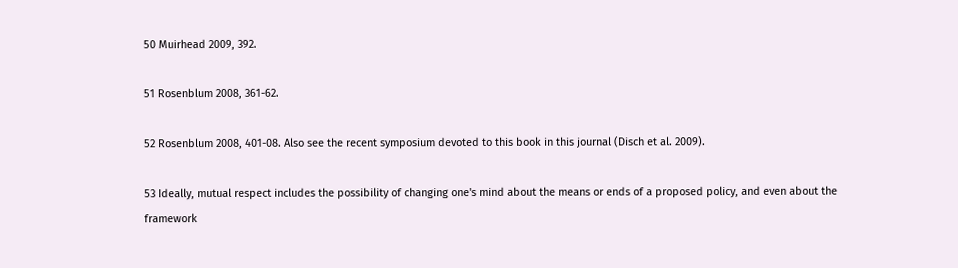50 Muirhead 2009, 392.

51 Rosenblum 2008, 361-62.

52 Rosenblum 2008, 401-08. Also see the recent symposium devoted to this book in this journal (Disch et al. 2009).

53 Ideally, mutual respect includes the possibility of changing one's mind about the means or ends of a proposed policy, and even about the framework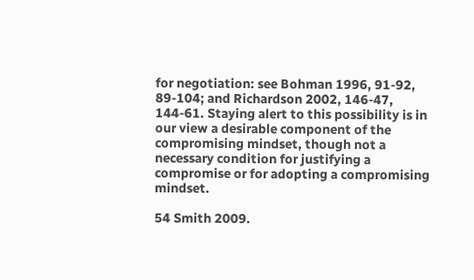for negotiation: see Bohman 1996, 91-92, 89-104; and Richardson 2002, 146-47, 144-61. Staying alert to this possibility is in our view a desirable component of the compromising mindset, though not a necessary condition for justifying a compromise or for adopting a compromising mindset.

54 Smith 2009.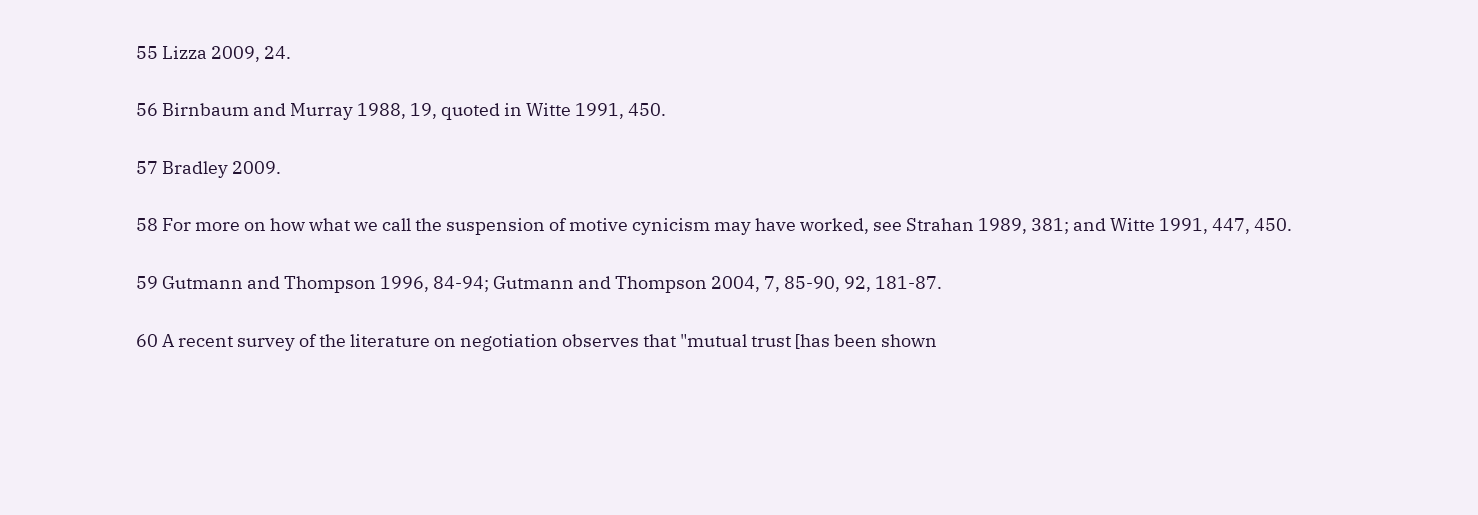55 Lizza 2009, 24.

56 Birnbaum and Murray 1988, 19, quoted in Witte 1991, 450.

57 Bradley 2009.

58 For more on how what we call the suspension of motive cynicism may have worked, see Strahan 1989, 381; and Witte 1991, 447, 450.

59 Gutmann and Thompson 1996, 84-94; Gutmann and Thompson 2004, 7, 85-90, 92, 181-87.

60 A recent survey of the literature on negotiation observes that "mutual trust [has been shown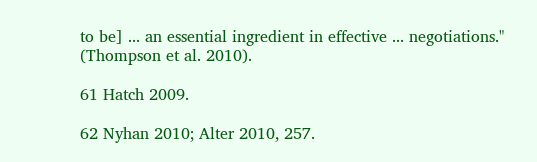to be] ... an essential ingredient in effective ... negotiations." (Thompson et al. 2010).

61 Hatch 2009.

62 Nyhan 2010; Alter 2010, 257.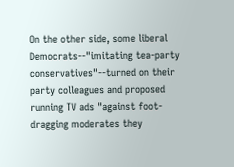On the other side, some liberal Democrats--"imitating tea-party conservatives"--turned on their party colleagues and proposed running TV ads "against foot-dragging moderates they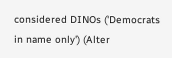considered DINOs ('Democrats in name only') (Alter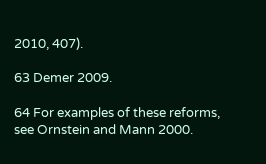2010, 407).

63 Demer 2009.

64 For examples of these reforms, see Ornstein and Mann 2000.